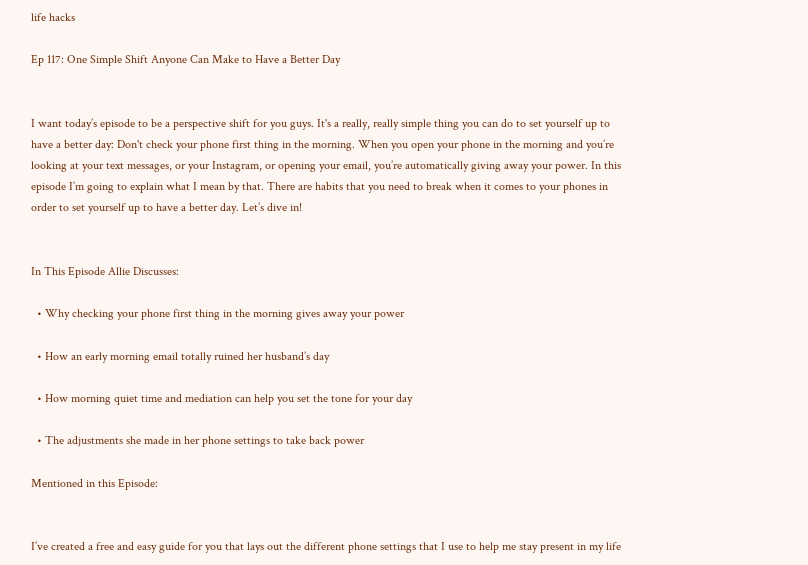life hacks

Ep 117: One Simple Shift Anyone Can Make to Have a Better Day


I want today’s episode to be a perspective shift for you guys. It's a really, really simple thing you can do to set yourself up to have a better day: Don't check your phone first thing in the morning. When you open your phone in the morning and you’re looking at your text messages, or your Instagram, or opening your email, you’re automatically giving away your power. In this episode I’m going to explain what I mean by that. There are habits that you need to break when it comes to your phones in order to set yourself up to have a better day. Let’s dive in!


In This Episode Allie Discusses:

  • Why checking your phone first thing in the morning gives away your power

  • How an early morning email totally ruined her husband’s day

  • How morning quiet time and mediation can help you set the tone for your day

  • The adjustments she made in her phone settings to take back power

Mentioned in this Episode:


I’ve created a free and easy guide for you that lays out the different phone settings that I use to help me stay present in my life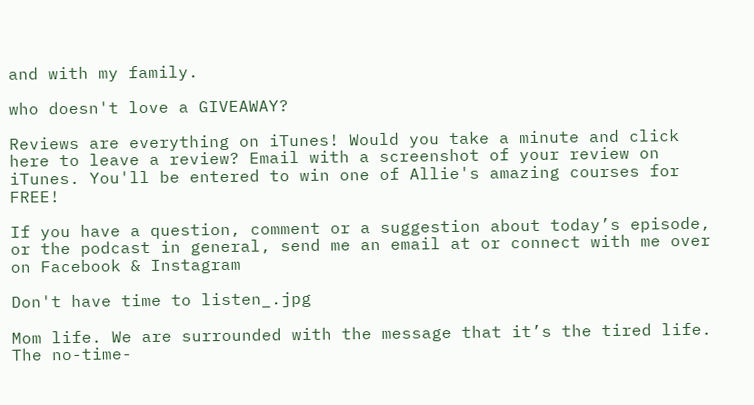and with my family.

who doesn't love a GIVEAWAY?

Reviews are everything on iTunes! Would you take a minute and click here to leave a review? Email with a screenshot of your review on iTunes. You'll be entered to win one of Allie's amazing courses for FREE!

If you have a question, comment or a suggestion about today’s episode, or the podcast in general, send me an email at or connect with me over on Facebook & Instagram

Don't have time to listen_.jpg

Mom life. We are surrounded with the message that it’s the tired life. The no-time-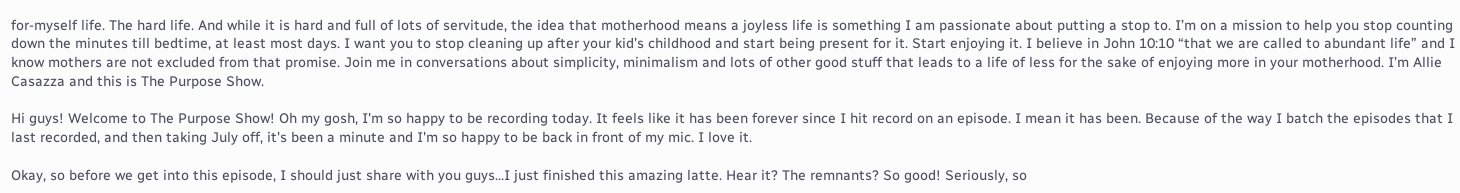for-myself life. The hard life. And while it is hard and full of lots of servitude, the idea that motherhood means a joyless life is something I am passionate about putting a stop to. I’m on a mission to help you stop counting down the minutes till bedtime, at least most days. I want you to stop cleaning up after your kid’s childhood and start being present for it. Start enjoying it. I believe in John 10:10 “that we are called to abundant life” and I know mothers are not excluded from that promise. Join me in conversations about simplicity, minimalism and lots of other good stuff that leads to a life of less for the sake of enjoying more in your motherhood. I’m Allie Casazza and this is The Purpose Show.

Hi guys! Welcome to The Purpose Show! Oh my gosh, I'm so happy to be recording today. It feels like it has been forever since I hit record on an episode. I mean it has been. Because of the way I batch the episodes that I last recorded, and then taking July off, it's been a minute and I'm so happy to be back in front of my mic. I love it.

Okay, so before we get into this episode, I should just share with you guys...I just finished this amazing latte. Hear it? The remnants? So good! Seriously, so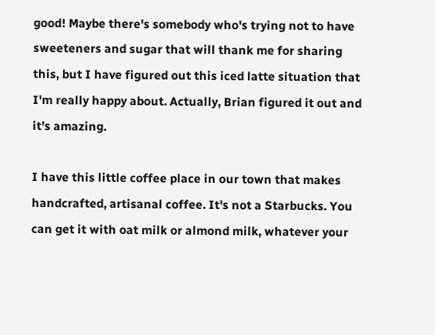good! Maybe there's somebody who's trying not to have sweeteners and sugar that will thank me for sharing this, but I have figured out this iced latte situation that I'm really happy about. Actually, Brian figured it out and it's amazing.

I have this little coffee place in our town that makes handcrafted, artisanal coffee. It's not a Starbucks. You can get it with oat milk or almond milk, whatever your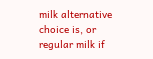milk alternative choice is, or regular milk if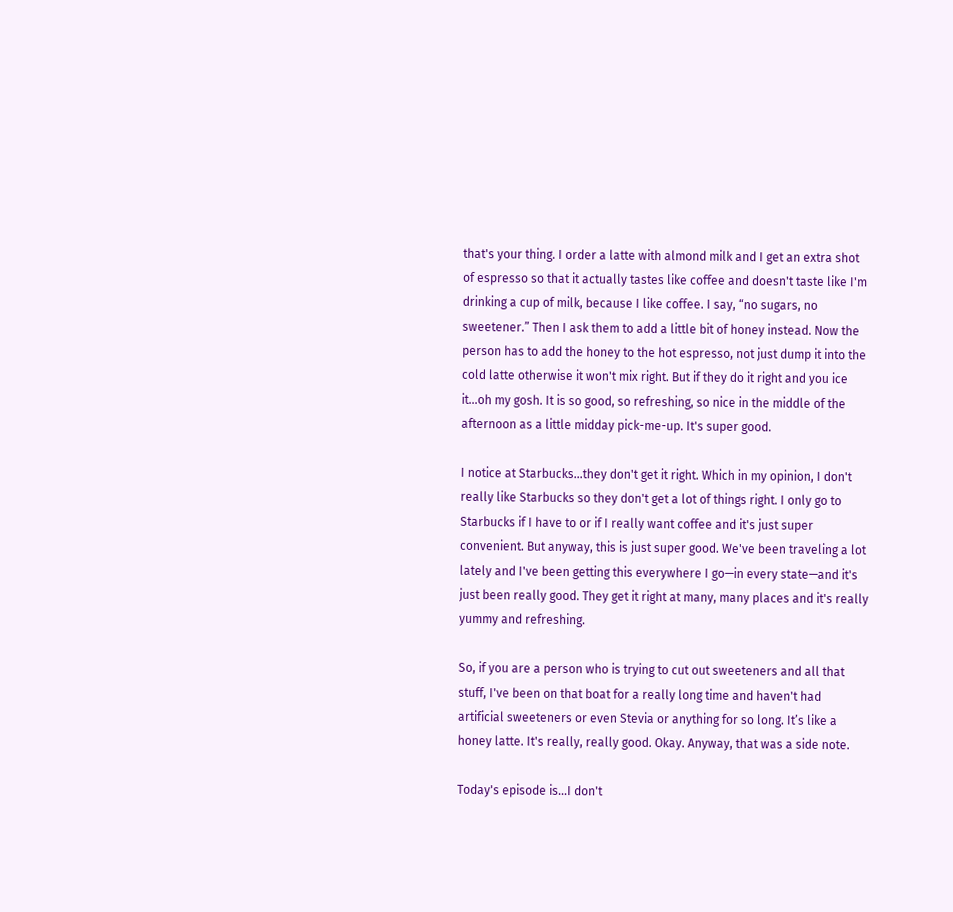that's your thing. I order a latte with almond milk and I get an extra shot of espresso so that it actually tastes like coffee and doesn't taste like I'm drinking a cup of milk, because I like coffee. I say, “no sugars, no sweetener.” Then I ask them to add a little bit of honey instead. Now the person has to add the honey to the hot espresso, not just dump it into the cold latte otherwise it won't mix right. But if they do it right and you ice it...oh my gosh. It is so good, so refreshing, so nice in the middle of the afternoon as a little midday pick-me-up. It's super good.

I notice at Starbucks…they don't get it right. Which in my opinion, I don't really like Starbucks so they don't get a lot of things right. I only go to Starbucks if I have to or if I really want coffee and it's just super convenient. But anyway, this is just super good. We've been traveling a lot lately and I've been getting this everywhere I go—in every state—and it's just been really good. They get it right at many, many places and it's really yummy and refreshing.

So, if you are a person who is trying to cut out sweeteners and all that stuff, I've been on that boat for a really long time and haven't had artificial sweeteners or even Stevia or anything for so long. It’s like a honey latte. It's really, really good. Okay. Anyway, that was a side note.

Today's episode is…I don't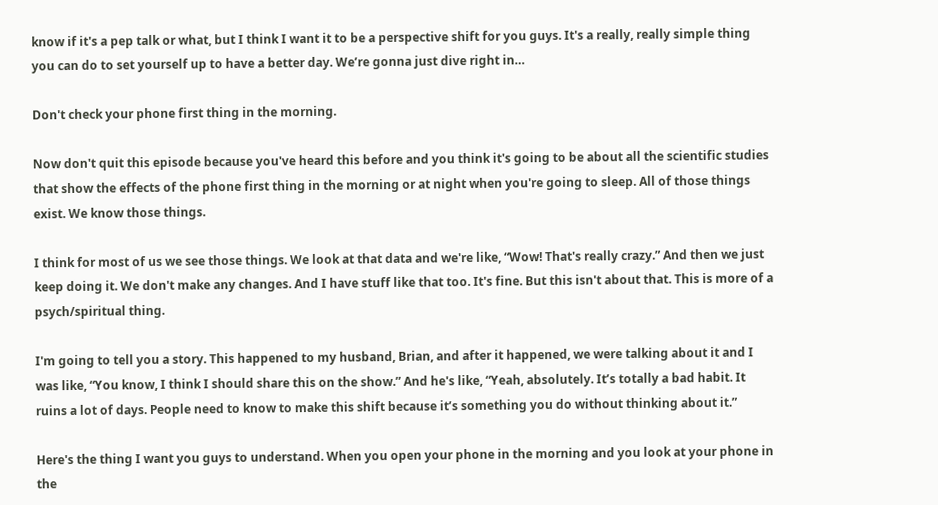know if it's a pep talk or what, but I think I want it to be a perspective shift for you guys. It's a really, really simple thing you can do to set yourself up to have a better day. We’re gonna just dive right in…

Don't check your phone first thing in the morning.

Now don't quit this episode because you've heard this before and you think it's going to be about all the scientific studies that show the effects of the phone first thing in the morning or at night when you're going to sleep. All of those things exist. We know those things.

I think for most of us we see those things. We look at that data and we're like, “Wow! That's really crazy.” And then we just keep doing it. We don't make any changes. And I have stuff like that too. It's fine. But this isn't about that. This is more of a psych/spiritual thing.

I'm going to tell you a story. This happened to my husband, Brian, and after it happened, we were talking about it and I was like, “You know, I think I should share this on the show.” And he's like, “Yeah, absolutely. It’s totally a bad habit. It ruins a lot of days. People need to know to make this shift because it’s something you do without thinking about it.”

Here's the thing I want you guys to understand. When you open your phone in the morning and you look at your phone in the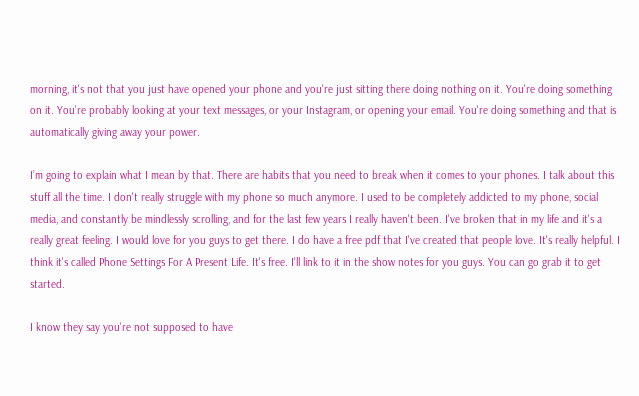morning, it's not that you just have opened your phone and you're just sitting there doing nothing on it. You're doing something on it. You're probably looking at your text messages, or your Instagram, or opening your email. You're doing something and that is automatically giving away your power.

I’m going to explain what I mean by that. There are habits that you need to break when it comes to your phones. I talk about this stuff all the time. I don't really struggle with my phone so much anymore. I used to be completely addicted to my phone, social media, and constantly be mindlessly scrolling, and for the last few years I really haven't been. I've broken that in my life and it's a really great feeling. I would love for you guys to get there. I do have a free pdf that I've created that people love. It's really helpful. I think it's called Phone Settings For A Present Life. It's free. I'll link to it in the show notes for you guys. You can go grab it to get started.

I know they say you're not supposed to have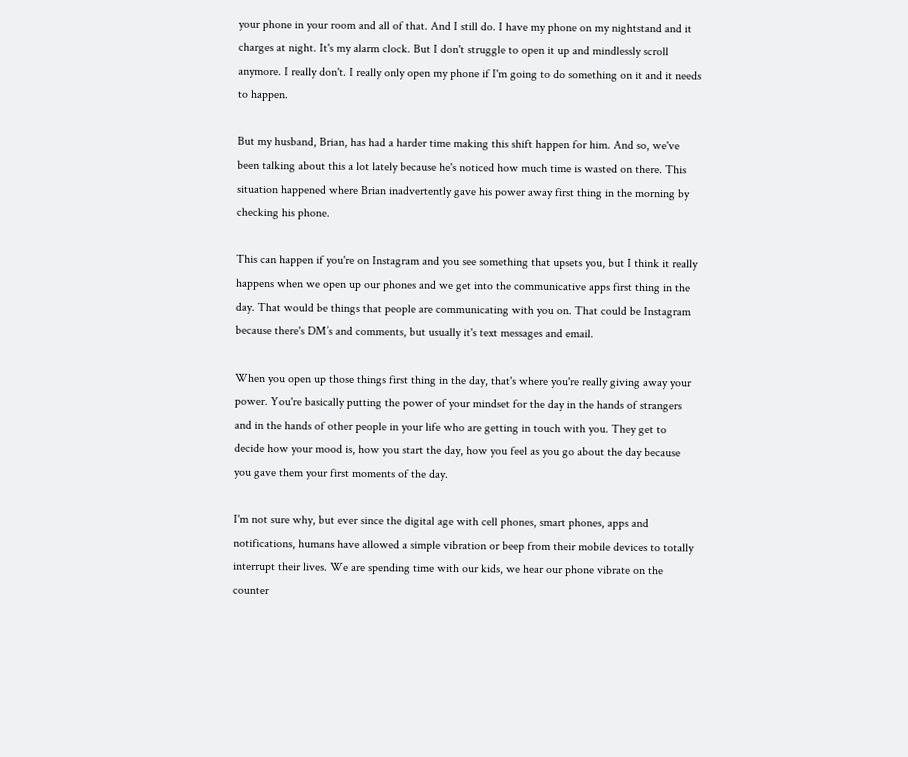your phone in your room and all of that. And I still do. I have my phone on my nightstand and it charges at night. It's my alarm clock. But I don't struggle to open it up and mindlessly scroll anymore. I really don't. I really only open my phone if I'm going to do something on it and it needs to happen.

But my husband, Brian, has had a harder time making this shift happen for him. And so, we've been talking about this a lot lately because he's noticed how much time is wasted on there. This situation happened where Brian inadvertently gave his power away first thing in the morning by checking his phone.

This can happen if you're on Instagram and you see something that upsets you, but I think it really happens when we open up our phones and we get into the communicative apps first thing in the day. That would be things that people are communicating with you on. That could be Instagram because there's DM’s and comments, but usually it's text messages and email.

When you open up those things first thing in the day, that's where you're really giving away your power. You're basically putting the power of your mindset for the day in the hands of strangers and in the hands of other people in your life who are getting in touch with you. They get to decide how your mood is, how you start the day, how you feel as you go about the day because you gave them your first moments of the day.

I'm not sure why, but ever since the digital age with cell phones, smart phones, apps and notifications, humans have allowed a simple vibration or beep from their mobile devices to totally interrupt their lives. We are spending time with our kids, we hear our phone vibrate on the counter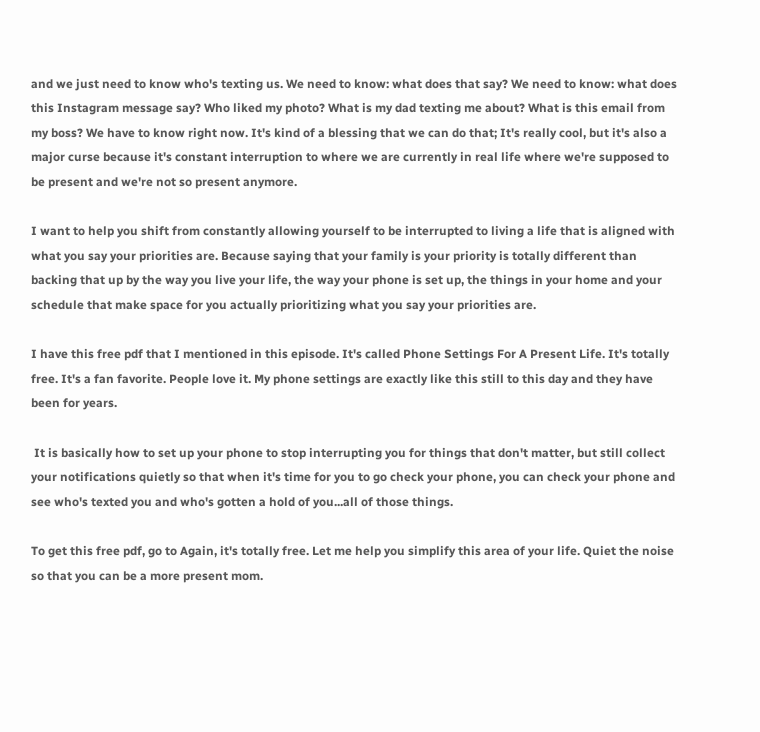and we just need to know who's texting us. We need to know: what does that say? We need to know: what does this Instagram message say? Who liked my photo? What is my dad texting me about? What is this email from my boss? We have to know right now. It's kind of a blessing that we can do that; It's really cool, but it's also a major curse because it's constant interruption to where we are currently in real life where we're supposed to be present and we're not so present anymore.

I want to help you shift from constantly allowing yourself to be interrupted to living a life that is aligned with what you say your priorities are. Because saying that your family is your priority is totally different than backing that up by the way you live your life, the way your phone is set up, the things in your home and your schedule that make space for you actually prioritizing what you say your priorities are.

I have this free pdf that I mentioned in this episode. It's called Phone Settings For A Present Life. It's totally free. It's a fan favorite. People love it. My phone settings are exactly like this still to this day and they have been for years.

 It is basically how to set up your phone to stop interrupting you for things that don't matter, but still collect your notifications quietly so that when it's time for you to go check your phone, you can check your phone and see who's texted you and who's gotten a hold of you...all of those things.

To get this free pdf, go to Again, it's totally free. Let me help you simplify this area of your life. Quiet the noise so that you can be a more present mom.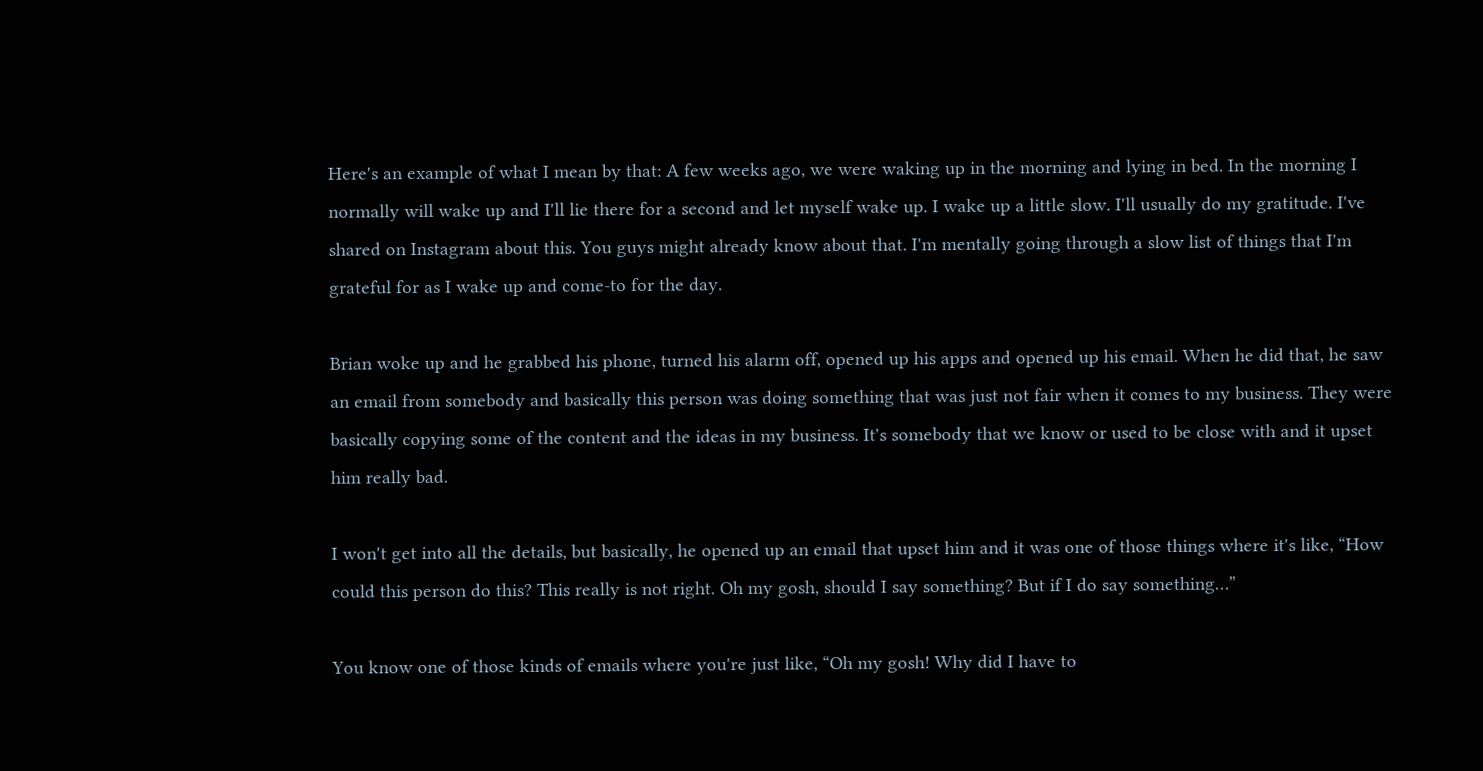Here's an example of what I mean by that: A few weeks ago, we were waking up in the morning and lying in bed. In the morning I normally will wake up and I'll lie there for a second and let myself wake up. I wake up a little slow. I'll usually do my gratitude. I've shared on Instagram about this. You guys might already know about that. I'm mentally going through a slow list of things that I'm grateful for as I wake up and come-to for the day.

Brian woke up and he grabbed his phone, turned his alarm off, opened up his apps and opened up his email. When he did that, he saw an email from somebody and basically this person was doing something that was just not fair when it comes to my business. They were basically copying some of the content and the ideas in my business. It's somebody that we know or used to be close with and it upset him really bad.

I won't get into all the details, but basically, he opened up an email that upset him and it was one of those things where it's like, “How could this person do this? This really is not right. Oh my gosh, should I say something? But if I do say something…”

You know one of those kinds of emails where you're just like, “Oh my gosh! Why did I have to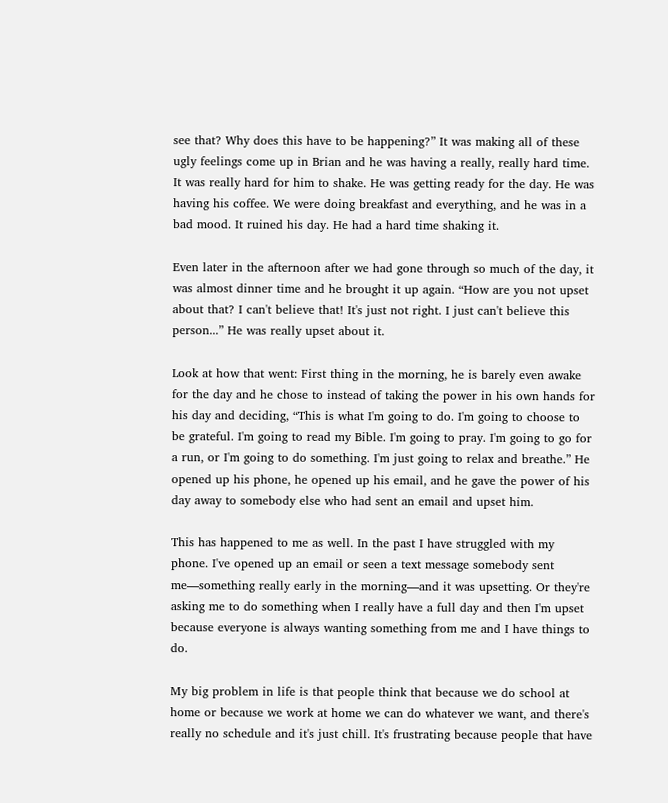see that? Why does this have to be happening?” It was making all of these ugly feelings come up in Brian and he was having a really, really hard time. It was really hard for him to shake. He was getting ready for the day. He was having his coffee. We were doing breakfast and everything, and he was in a bad mood. It ruined his day. He had a hard time shaking it.

Even later in the afternoon after we had gone through so much of the day, it was almost dinner time and he brought it up again. “How are you not upset about that? I can't believe that! It's just not right. I just can't believe this person...” He was really upset about it.

Look at how that went: First thing in the morning, he is barely even awake for the day and he chose to instead of taking the power in his own hands for his day and deciding, “This is what I'm going to do. I'm going to choose to be grateful. I'm going to read my Bible. I'm going to pray. I'm going to go for a run, or I'm going to do something. I'm just going to relax and breathe.” He opened up his phone, he opened up his email, and he gave the power of his day away to somebody else who had sent an email and upset him.

This has happened to me as well. In the past I have struggled with my phone. I've opened up an email or seen a text message somebody sent me—something really early in the morning—and it was upsetting. Or they're asking me to do something when I really have a full day and then I'm upset because everyone is always wanting something from me and I have things to do.

My big problem in life is that people think that because we do school at home or because we work at home we can do whatever we want, and there's really no schedule and it's just chill. It's frustrating because people that have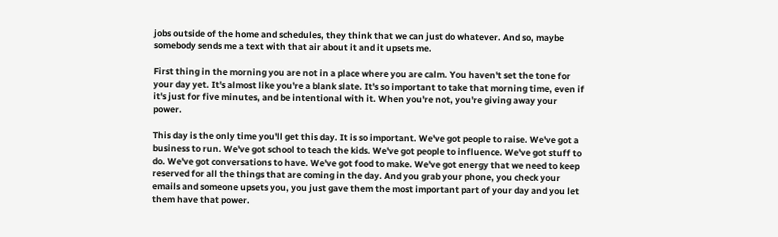jobs outside of the home and schedules, they think that we can just do whatever. And so, maybe somebody sends me a text with that air about it and it upsets me.

First thing in the morning you are not in a place where you are calm. You haven't set the tone for your day yet. It's almost like you're a blank slate. It's so important to take that morning time, even if it's just for five minutes, and be intentional with it. When you're not, you're giving away your power.

This day is the only time you'll get this day. It is so important. We've got people to raise. We've got a business to run. We've got school to teach the kids. We've got people to influence. We've got stuff to do. We've got conversations to have. We've got food to make. We've got energy that we need to keep reserved for all the things that are coming in the day. And you grab your phone, you check your emails and someone upsets you, you just gave them the most important part of your day and you let them have that power.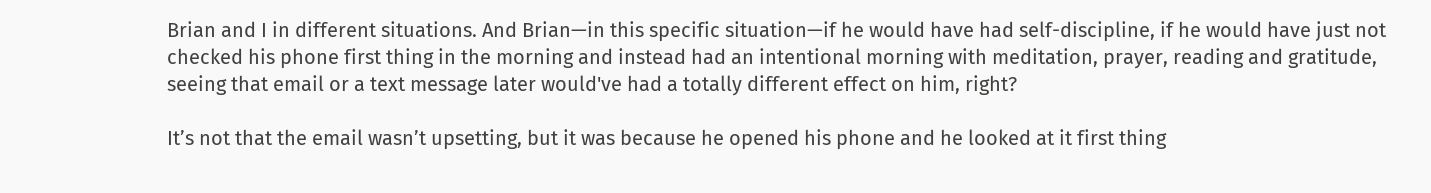Brian and I in different situations. And Brian—in this specific situation—if he would have had self-discipline, if he would have just not checked his phone first thing in the morning and instead had an intentional morning with meditation, prayer, reading and gratitude, seeing that email or a text message later would've had a totally different effect on him, right?

It’s not that the email wasn’t upsetting, but it was because he opened his phone and he looked at it first thing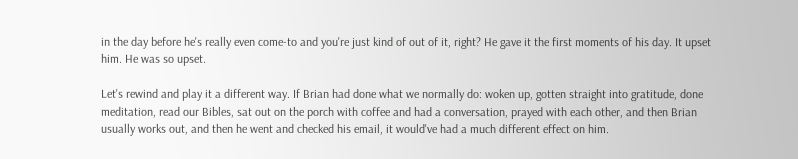in the day before he's really even come-to and you're just kind of out of it, right? He gave it the first moments of his day. It upset him. He was so upset.

Let's rewind and play it a different way. If Brian had done what we normally do: woken up, gotten straight into gratitude, done meditation, read our Bibles, sat out on the porch with coffee and had a conversation, prayed with each other, and then Brian usually works out, and then he went and checked his email, it would've had a much different effect on him.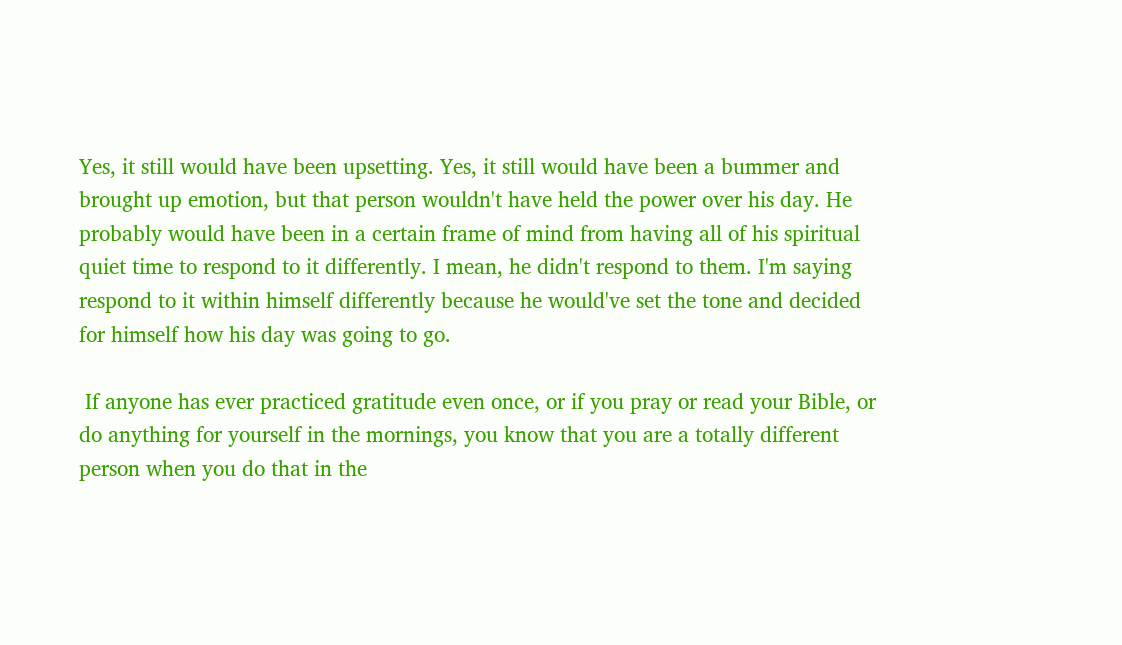Yes, it still would have been upsetting. Yes, it still would have been a bummer and brought up emotion, but that person wouldn't have held the power over his day. He probably would have been in a certain frame of mind from having all of his spiritual quiet time to respond to it differently. I mean, he didn't respond to them. I'm saying respond to it within himself differently because he would've set the tone and decided for himself how his day was going to go.

 If anyone has ever practiced gratitude even once, or if you pray or read your Bible, or do anything for yourself in the mornings, you know that you are a totally different person when you do that in the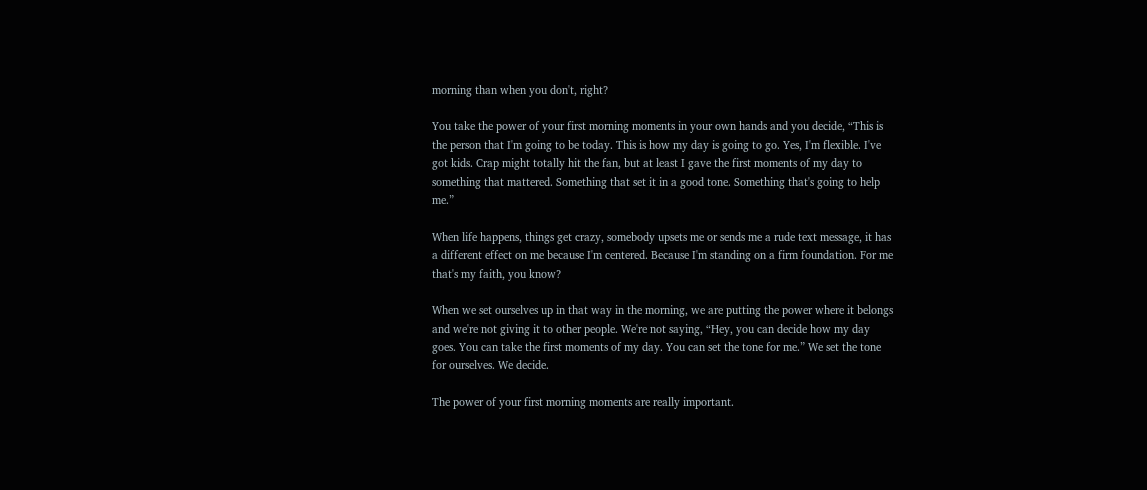morning than when you don't, right?

You take the power of your first morning moments in your own hands and you decide, “This is the person that I'm going to be today. This is how my day is going to go. Yes, I'm flexible. I've got kids. Crap might totally hit the fan, but at least I gave the first moments of my day to something that mattered. Something that set it in a good tone. Something that's going to help me.”

When life happens, things get crazy, somebody upsets me or sends me a rude text message, it has a different effect on me because I'm centered. Because I'm standing on a firm foundation. For me that's my faith, you know?

When we set ourselves up in that way in the morning, we are putting the power where it belongs and we're not giving it to other people. We're not saying, “Hey, you can decide how my day goes. You can take the first moments of my day. You can set the tone for me.” We set the tone for ourselves. We decide.

The power of your first morning moments are really important.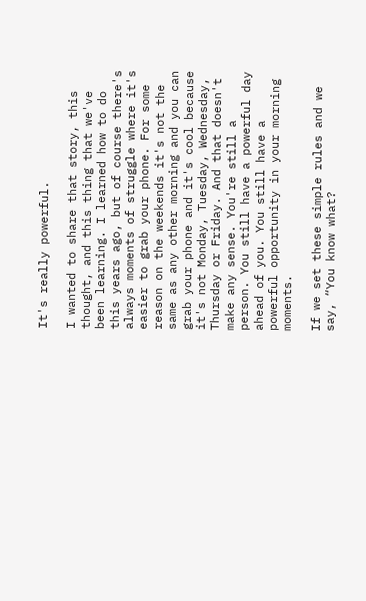It's really powerful.

I wanted to share that story, this thought, and this thing that we've been learning. I learned how to do this years ago, but of course there's always moments of struggle where it's easier to grab your phone. For some reason on the weekends it's not the same as any other morning and you can grab your phone and it's cool because it's not Monday, Tuesday, Wednesday, Thursday or Friday. And that doesn't make any sense. You're still a person. You still have a powerful day ahead of you. You still have a powerful opportunity in your morning moments.

If we set these simple rules and we say, “You know what?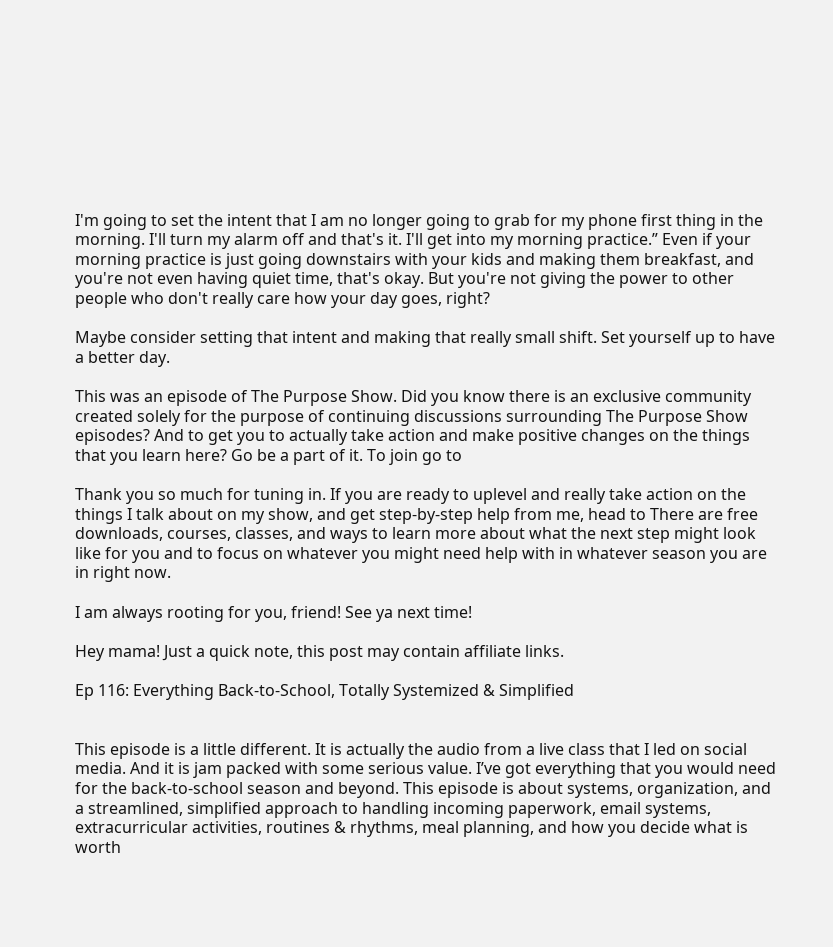I'm going to set the intent that I am no longer going to grab for my phone first thing in the morning. I'll turn my alarm off and that's it. I'll get into my morning practice.” Even if your morning practice is just going downstairs with your kids and making them breakfast, and you're not even having quiet time, that's okay. But you're not giving the power to other people who don't really care how your day goes, right?

Maybe consider setting that intent and making that really small shift. Set yourself up to have a better day.

This was an episode of The Purpose Show. Did you know there is an exclusive community created solely for the purpose of continuing discussions surrounding The Purpose Show episodes? And to get you to actually take action and make positive changes on the things that you learn here? Go be a part of it. To join go to

Thank you so much for tuning in. If you are ready to uplevel and really take action on the things I talk about on my show, and get step-by-step help from me, head to There are free downloads, courses, classes, and ways to learn more about what the next step might look like for you and to focus on whatever you might need help with in whatever season you are in right now.

I am always rooting for you, friend! See ya next time!

Hey mama! Just a quick note, this post may contain affiliate links.

Ep 116: Everything Back-to-School, Totally Systemized & Simplified


This episode is a little different. It is actually the audio from a live class that I led on social media. And it is jam packed with some serious value. I’ve got everything that you would need for the back-to-school season and beyond. This episode is about systems, organization, and a streamlined, simplified approach to handling incoming paperwork, email systems, extracurricular activities, routines & rhythms, meal planning, and how you decide what is worth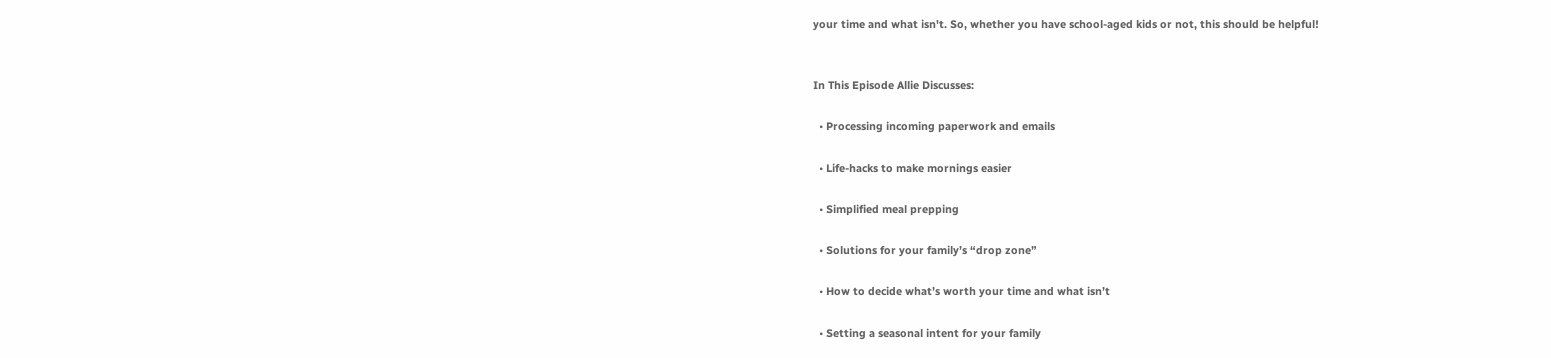your time and what isn't. So, whether you have school-aged kids or not, this should be helpful!


In This Episode Allie Discusses:

  • Processing incoming paperwork and emails

  • Life-hacks to make mornings easier

  • Simplified meal prepping

  • Solutions for your family’s “drop zone”

  • How to decide what’s worth your time and what isn’t

  • Setting a seasonal intent for your family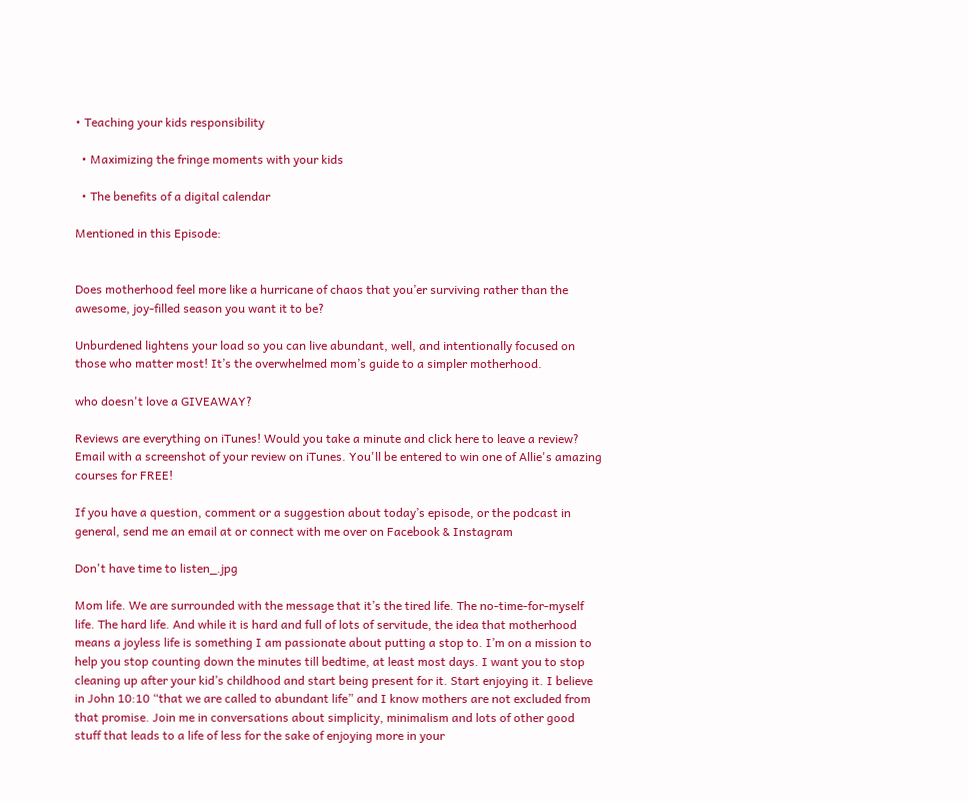• Teaching your kids responsibility

  • Maximizing the fringe moments with your kids

  • The benefits of a digital calendar

Mentioned in this Episode:


Does motherhood feel more like a hurricane of chaos that you’er surviving rather than the awesome, joy-filled season you want it to be?

Unburdened lightens your load so you can live abundant, well, and intentionally focused on those who matter most! It’s the overwhelmed mom’s guide to a simpler motherhood.

who doesn't love a GIVEAWAY?

Reviews are everything on iTunes! Would you take a minute and click here to leave a review? Email with a screenshot of your review on iTunes. You'll be entered to win one of Allie's amazing courses for FREE!

If you have a question, comment or a suggestion about today’s episode, or the podcast in general, send me an email at or connect with me over on Facebook & Instagram

Don't have time to listen_.jpg

Mom life. We are surrounded with the message that it’s the tired life. The no-time-for-myself life. The hard life. And while it is hard and full of lots of servitude, the idea that motherhood means a joyless life is something I am passionate about putting a stop to. I’m on a mission to help you stop counting down the minutes till bedtime, at least most days. I want you to stop cleaning up after your kid’s childhood and start being present for it. Start enjoying it. I believe in John 10:10 “that we are called to abundant life” and I know mothers are not excluded from that promise. Join me in conversations about simplicity, minimalism and lots of other good stuff that leads to a life of less for the sake of enjoying more in your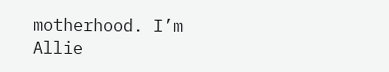motherhood. I’m Allie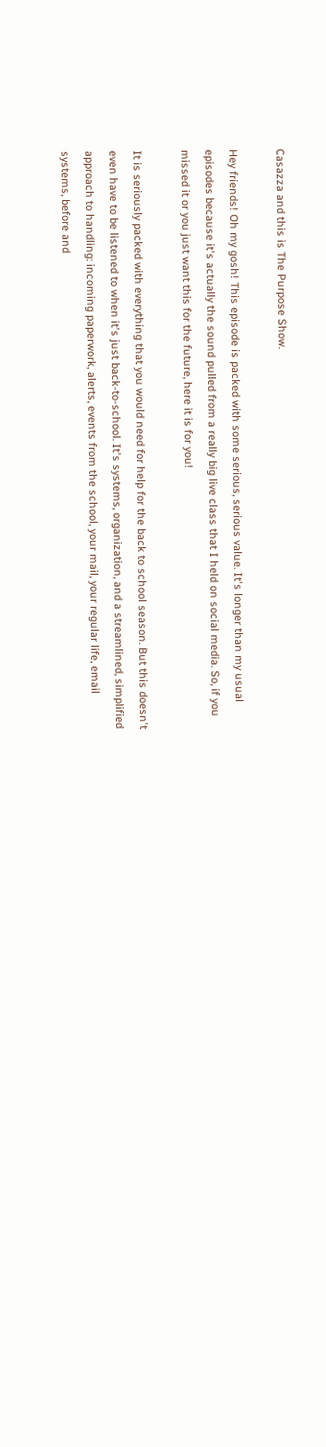Casazza and this is The Purpose Show.

Hey friends! Oh my gosh! This episode is packed with some serious, serious value. It's longer than my usual episodes because it's actually the sound pulled from a really big live class that I held on social media. So, if you missed it or you just want this for the future, here it is for you!

It is seriously packed with everything that you would need for help for the back to school season. But this doesn't even have to be listened to when it's just back-to-school. It's systems, organization, and a streamlined, simplified approach to handling: incoming paperwork, alerts, events from the school, your mail, your regular life, email systems, before and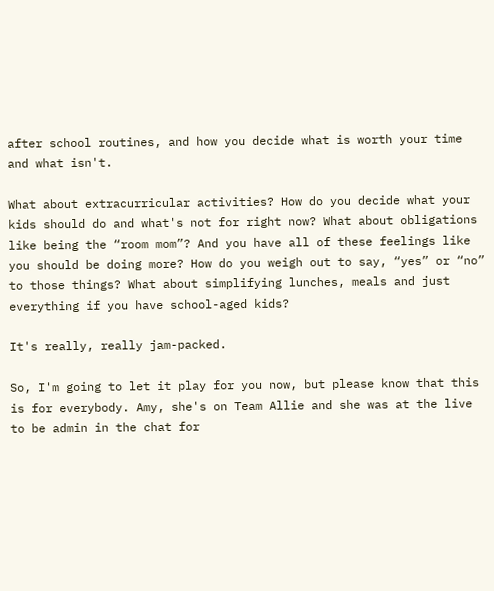after school routines, and how you decide what is worth your time and what isn't.

What about extracurricular activities? How do you decide what your kids should do and what's not for right now? What about obligations like being the “room mom”? And you have all of these feelings like you should be doing more? How do you weigh out to say, “yes” or “no” to those things? What about simplifying lunches, meals and just everything if you have school-aged kids?

It's really, really jam-packed.

So, I'm going to let it play for you now, but please know that this is for everybody. Amy, she's on Team Allie and she was at the live to be admin in the chat for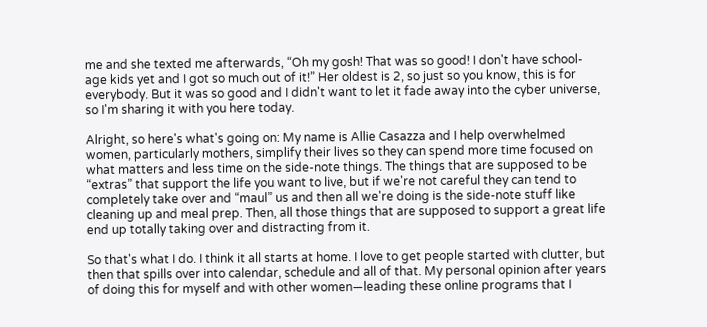me and she texted me afterwards, “Oh my gosh! That was so good! I don't have school-age kids yet and I got so much out of it!” Her oldest is 2, so just so you know, this is for everybody. But it was so good and I didn't want to let it fade away into the cyber universe, so I'm sharing it with you here today.

Alright, so here's what's going on: My name is Allie Casazza and I help overwhelmed women, particularly mothers, simplify their lives so they can spend more time focused on what matters and less time on the side-note things. The things that are supposed to be “extras” that support the life you want to live, but if we're not careful they can tend to completely take over and “maul” us and then all we're doing is the side-note stuff like cleaning up and meal prep. Then, all those things that are supposed to support a great life end up totally taking over and distracting from it.

So that's what I do. I think it all starts at home. I love to get people started with clutter, but then that spills over into calendar, schedule and all of that. My personal opinion after years of doing this for myself and with other women—leading these online programs that I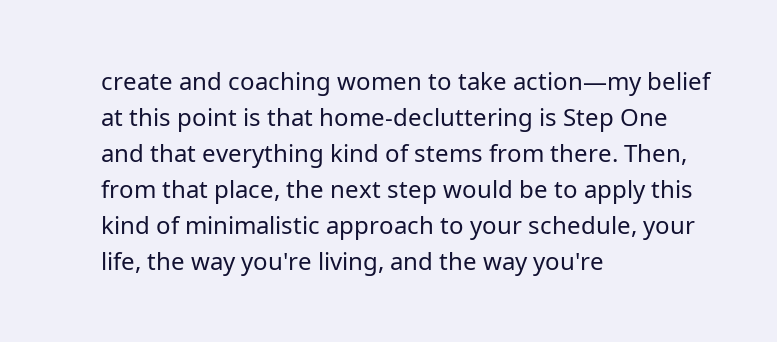create and coaching women to take action—my belief at this point is that home-decluttering is Step One and that everything kind of stems from there. Then, from that place, the next step would be to apply this kind of minimalistic approach to your schedule, your life, the way you're living, and the way you're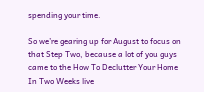spending your time.

So we’re gearing up for August to focus on that Step Two, because a lot of you guys came to the How To Declutter Your Home In Two Weeks live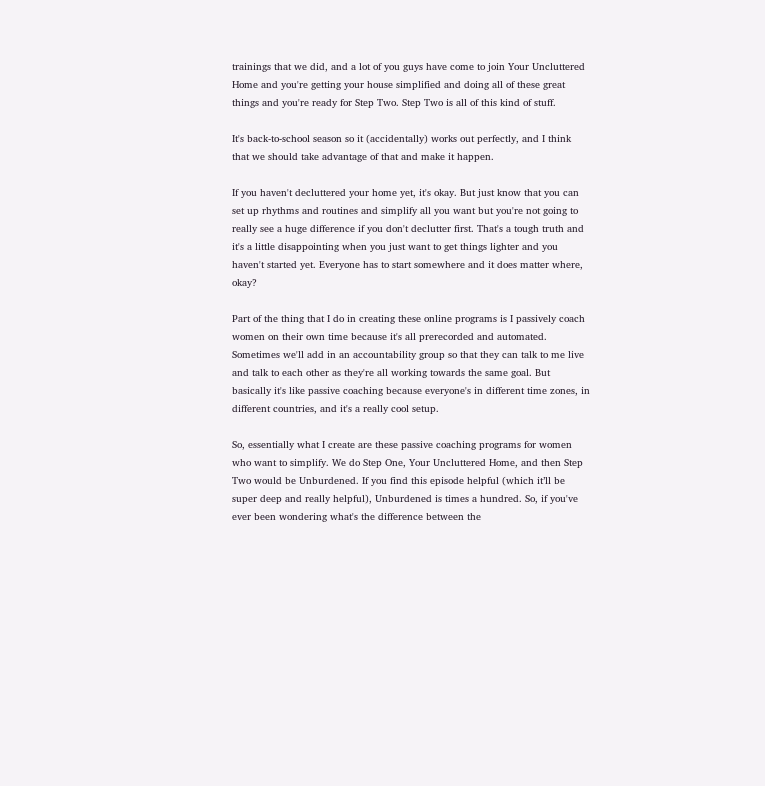trainings that we did, and a lot of you guys have come to join Your Uncluttered Home and you're getting your house simplified and doing all of these great things and you're ready for Step Two. Step Two is all of this kind of stuff.

It's back-to-school season so it (accidentally) works out perfectly, and I think that we should take advantage of that and make it happen.

If you haven't decluttered your home yet, it's okay. But just know that you can set up rhythms and routines and simplify all you want but you're not going to really see a huge difference if you don't declutter first. That's a tough truth and it's a little disappointing when you just want to get things lighter and you haven't started yet. Everyone has to start somewhere and it does matter where, okay?

Part of the thing that I do in creating these online programs is I passively coach women on their own time because it's all prerecorded and automated. Sometimes we'll add in an accountability group so that they can talk to me live and talk to each other as they're all working towards the same goal. But basically it's like passive coaching because everyone's in different time zones, in different countries, and it's a really cool setup.

So, essentially what I create are these passive coaching programs for women who want to simplify. We do Step One, Your Uncluttered Home, and then Step Two would be Unburdened. If you find this episode helpful (which it’ll be super deep and really helpful), Unburdened is times a hundred. So, if you've ever been wondering what's the difference between the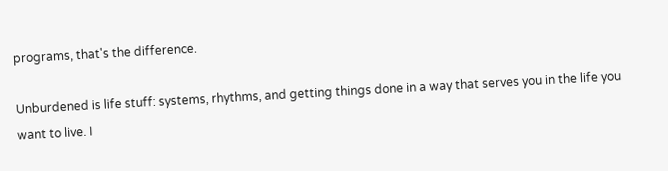programs, that's the difference.

Unburdened is life stuff: systems, rhythms, and getting things done in a way that serves you in the life you want to live. I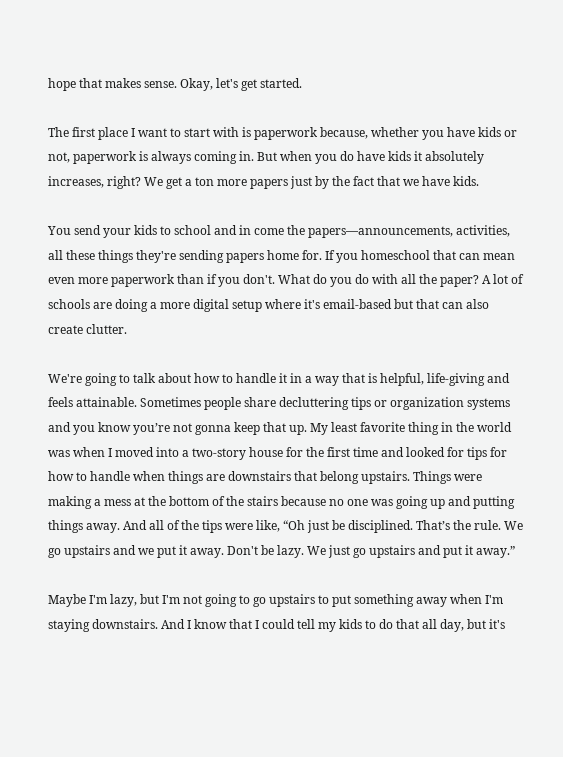hope that makes sense. Okay, let's get started.

The first place I want to start with is paperwork because, whether you have kids or not, paperwork is always coming in. But when you do have kids it absolutely increases, right? We get a ton more papers just by the fact that we have kids.

You send your kids to school and in come the papers—announcements, activities, all these things they're sending papers home for. If you homeschool that can mean even more paperwork than if you don't. What do you do with all the paper? A lot of schools are doing a more digital setup where it's email-based but that can also create clutter.

We're going to talk about how to handle it in a way that is helpful, life-giving and feels attainable. Sometimes people share decluttering tips or organization systems and you know you’re not gonna keep that up. My least favorite thing in the world was when I moved into a two-story house for the first time and looked for tips for how to handle when things are downstairs that belong upstairs. Things were making a mess at the bottom of the stairs because no one was going up and putting things away. And all of the tips were like, “Oh just be disciplined. That’s the rule. We go upstairs and we put it away. Don't be lazy. We just go upstairs and put it away.”

Maybe I'm lazy, but I'm not going to go upstairs to put something away when I'm staying downstairs. And I know that I could tell my kids to do that all day, but it's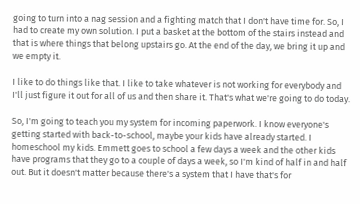going to turn into a nag session and a fighting match that I don't have time for. So, I had to create my own solution. I put a basket at the bottom of the stairs instead and that is where things that belong upstairs go. At the end of the day, we bring it up and we empty it.

I like to do things like that. I like to take whatever is not working for everybody and I'll just figure it out for all of us and then share it. That's what we're going to do today.

So, I'm going to teach you my system for incoming paperwork. I know everyone's getting started with back-to-school, maybe your kids have already started. I homeschool my kids. Emmett goes to school a few days a week and the other kids have programs that they go to a couple of days a week, so I'm kind of half in and half out. But it doesn't matter because there's a system that I have that's for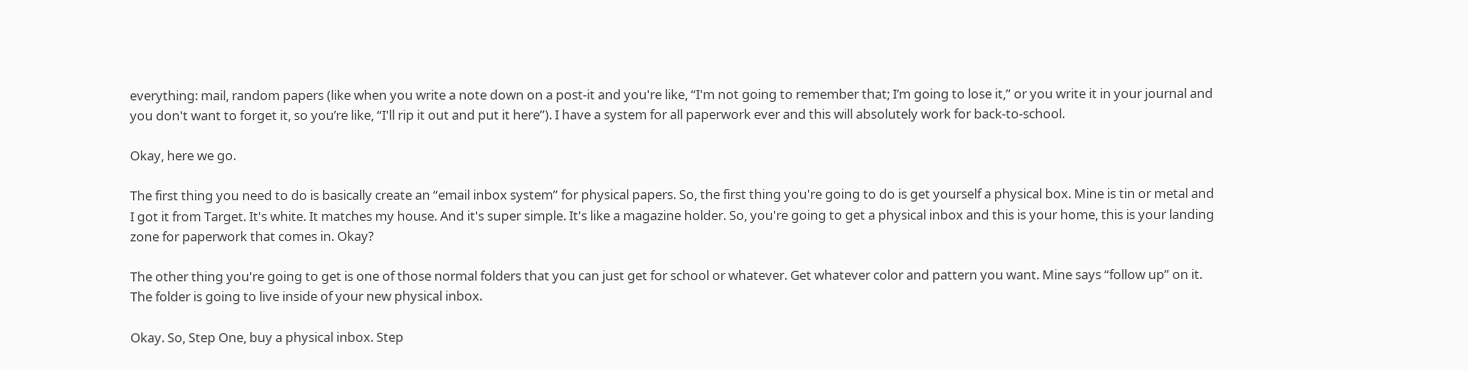everything: mail, random papers (like when you write a note down on a post-it and you're like, “I'm not going to remember that; I’m going to lose it,” or you write it in your journal and you don't want to forget it, so you’re like, “I'll rip it out and put it here”). I have a system for all paperwork ever and this will absolutely work for back-to-school.

Okay, here we go.

The first thing you need to do is basically create an “email inbox system” for physical papers. So, the first thing you're going to do is get yourself a physical box. Mine is tin or metal and I got it from Target. It's white. It matches my house. And it's super simple. It's like a magazine holder. So, you're going to get a physical inbox and this is your home, this is your landing zone for paperwork that comes in. Okay?

The other thing you're going to get is one of those normal folders that you can just get for school or whatever. Get whatever color and pattern you want. Mine says “follow up” on it. The folder is going to live inside of your new physical inbox.

Okay. So, Step One, buy a physical inbox. Step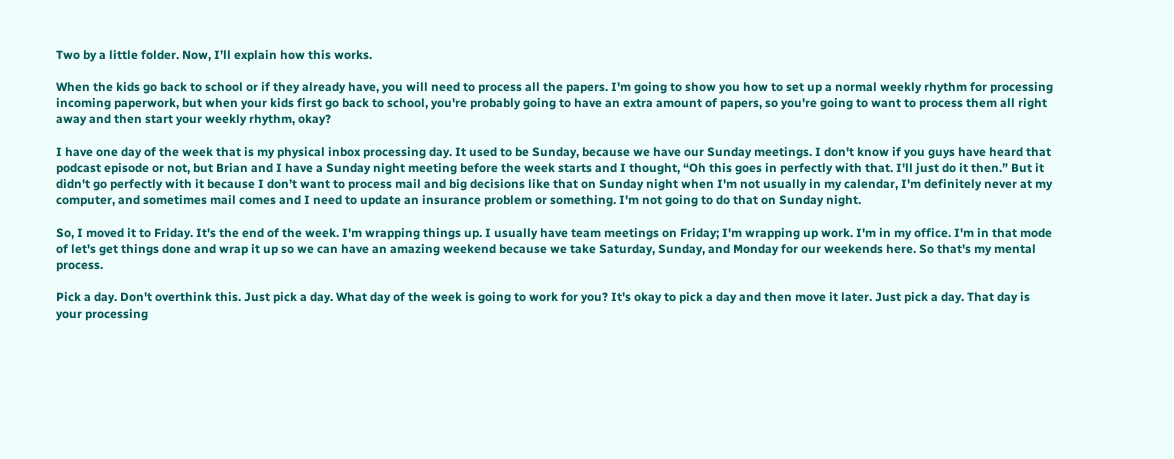Two by a little folder. Now, I’ll explain how this works.

When the kids go back to school or if they already have, you will need to process all the papers. I'm going to show you how to set up a normal weekly rhythm for processing incoming paperwork, but when your kids first go back to school, you're probably going to have an extra amount of papers, so you're going to want to process them all right away and then start your weekly rhythm, okay?

I have one day of the week that is my physical inbox processing day. It used to be Sunday, because we have our Sunday meetings. I don't know if you guys have heard that podcast episode or not, but Brian and I have a Sunday night meeting before the week starts and I thought, “Oh this goes in perfectly with that. I'll just do it then.” But it didn't go perfectly with it because I don’t want to process mail and big decisions like that on Sunday night when I'm not usually in my calendar, I'm definitely never at my computer, and sometimes mail comes and I need to update an insurance problem or something. I'm not going to do that on Sunday night.

So, I moved it to Friday. It's the end of the week. I'm wrapping things up. I usually have team meetings on Friday; I'm wrapping up work. I'm in my office. I'm in that mode of let's get things done and wrap it up so we can have an amazing weekend because we take Saturday, Sunday, and Monday for our weekends here. So that's my mental process.

Pick a day. Don't overthink this. Just pick a day. What day of the week is going to work for you? It's okay to pick a day and then move it later. Just pick a day. That day is your processing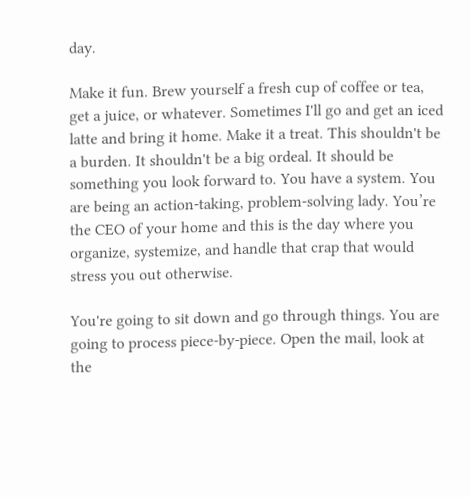day.

Make it fun. Brew yourself a fresh cup of coffee or tea, get a juice, or whatever. Sometimes I'll go and get an iced latte and bring it home. Make it a treat. This shouldn't be a burden. It shouldn't be a big ordeal. It should be something you look forward to. You have a system. You are being an action-taking, problem-solving lady. You’re the CEO of your home and this is the day where you organize, systemize, and handle that crap that would stress you out otherwise.

You're going to sit down and go through things. You are going to process piece-by-piece. Open the mail, look at the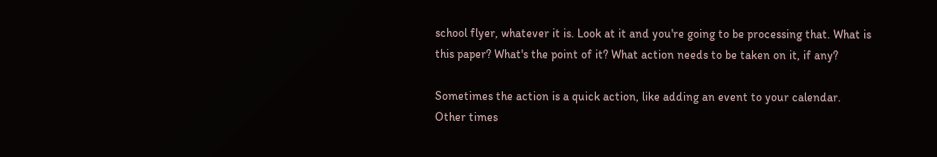school flyer, whatever it is. Look at it and you're going to be processing that. What is this paper? What's the point of it? What action needs to be taken on it, if any?

Sometimes the action is a quick action, like adding an event to your calendar. Other times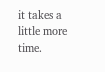it takes a little more time.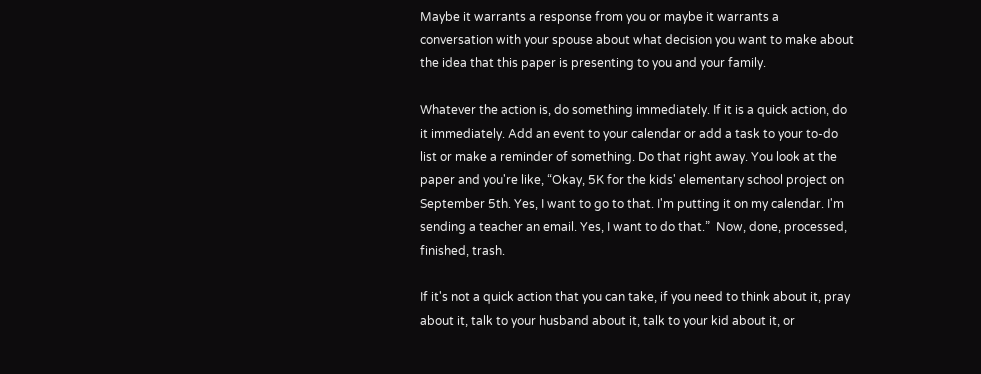Maybe it warrants a response from you or maybe it warrants a conversation with your spouse about what decision you want to make about the idea that this paper is presenting to you and your family.

Whatever the action is, do something immediately. If it is a quick action, do it immediately. Add an event to your calendar or add a task to your to-do list or make a reminder of something. Do that right away. You look at the paper and you're like, “Okay, 5K for the kids' elementary school project on September 5th. Yes, I want to go to that. I'm putting it on my calendar. I'm sending a teacher an email. Yes, I want to do that.”  Now, done, processed, finished, trash.

If it's not a quick action that you can take, if you need to think about it, pray about it, talk to your husband about it, talk to your kid about it, or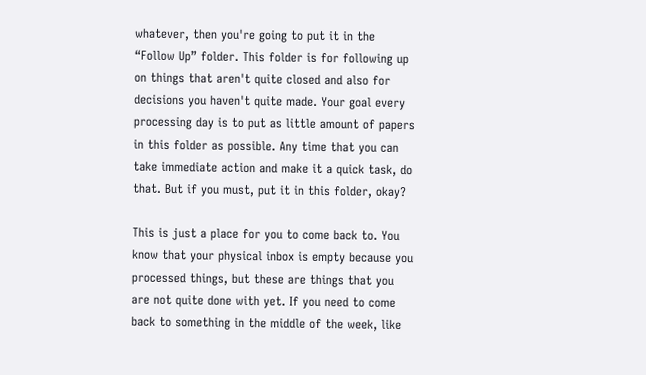whatever, then you're going to put it in the “Follow Up” folder. This folder is for following up on things that aren't quite closed and also for decisions you haven't quite made. Your goal every processing day is to put as little amount of papers in this folder as possible. Any time that you can take immediate action and make it a quick task, do that. But if you must, put it in this folder, okay?

This is just a place for you to come back to. You know that your physical inbox is empty because you processed things, but these are things that you are not quite done with yet. If you need to come back to something in the middle of the week, like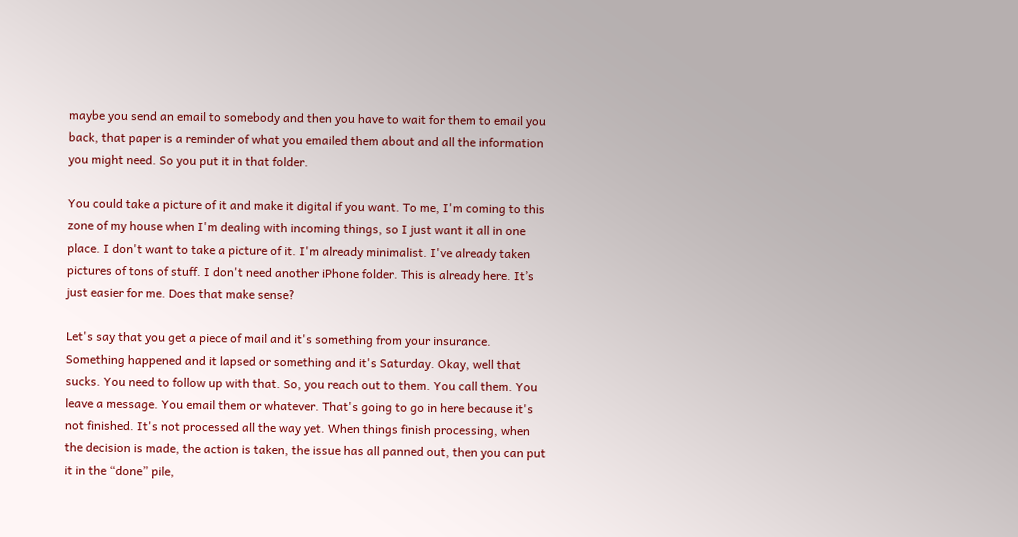maybe you send an email to somebody and then you have to wait for them to email you back, that paper is a reminder of what you emailed them about and all the information you might need. So you put it in that folder.

You could take a picture of it and make it digital if you want. To me, I'm coming to this zone of my house when I'm dealing with incoming things, so I just want it all in one place. I don't want to take a picture of it. I'm already minimalist. I've already taken pictures of tons of stuff. I don't need another iPhone folder. This is already here. It’s just easier for me. Does that make sense?

Let's say that you get a piece of mail and it's something from your insurance. Something happened and it lapsed or something and it's Saturday. Okay, well that sucks. You need to follow up with that. So, you reach out to them. You call them. You leave a message. You email them or whatever. That's going to go in here because it's not finished. It's not processed all the way yet. When things finish processing, when the decision is made, the action is taken, the issue has all panned out, then you can put it in the “done” pile,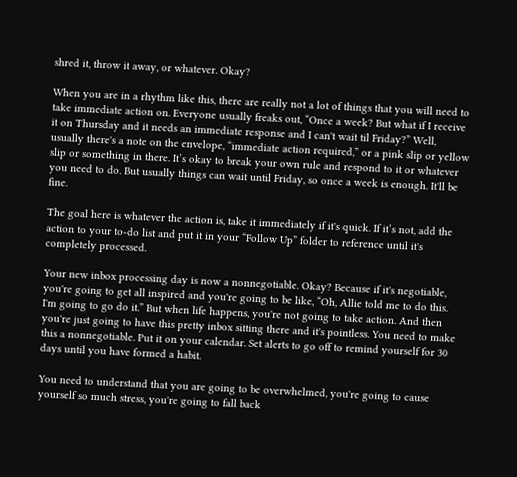shred it, throw it away, or whatever. Okay?

When you are in a rhythm like this, there are really not a lot of things that you will need to take immediate action on. Everyone usually freaks out, “Once a week? But what if I receive it on Thursday and it needs an immediate response and I can't wait til Friday?” Well, usually there's a note on the envelope, “immediate action required,” or a pink slip or yellow slip or something in there. It’s okay to break your own rule and respond to it or whatever you need to do. But usually things can wait until Friday, so once a week is enough. It'll be fine.

The goal here is whatever the action is, take it immediately if it's quick. If it’s not, add the action to your to-do list and put it in your “Follow Up” folder to reference until it's completely processed.

Your new inbox processing day is now a nonnegotiable. Okay? Because if it's negotiable, you're going to get all inspired and you're going to be like, “Oh, Allie told me to do this. I'm going to go do it.” But when life happens, you're not going to take action. And then you're just going to have this pretty inbox sitting there and it's pointless. You need to make this a nonnegotiable. Put it on your calendar. Set alerts to go off to remind yourself for 30 days until you have formed a habit.

You need to understand that you are going to be overwhelmed, you're going to cause yourself so much stress, you're going to fall back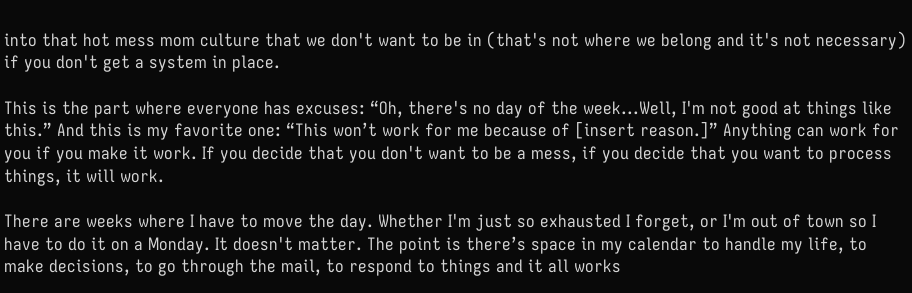into that hot mess mom culture that we don't want to be in (that's not where we belong and it's not necessary) if you don't get a system in place.

This is the part where everyone has excuses: “Oh, there's no day of the week...Well, I'm not good at things like this.” And this is my favorite one: “This won’t work for me because of [insert reason.]” Anything can work for you if you make it work. If you decide that you don't want to be a mess, if you decide that you want to process things, it will work.

There are weeks where I have to move the day. Whether I'm just so exhausted I forget, or I'm out of town so I have to do it on a Monday. It doesn't matter. The point is there’s space in my calendar to handle my life, to make decisions, to go through the mail, to respond to things and it all works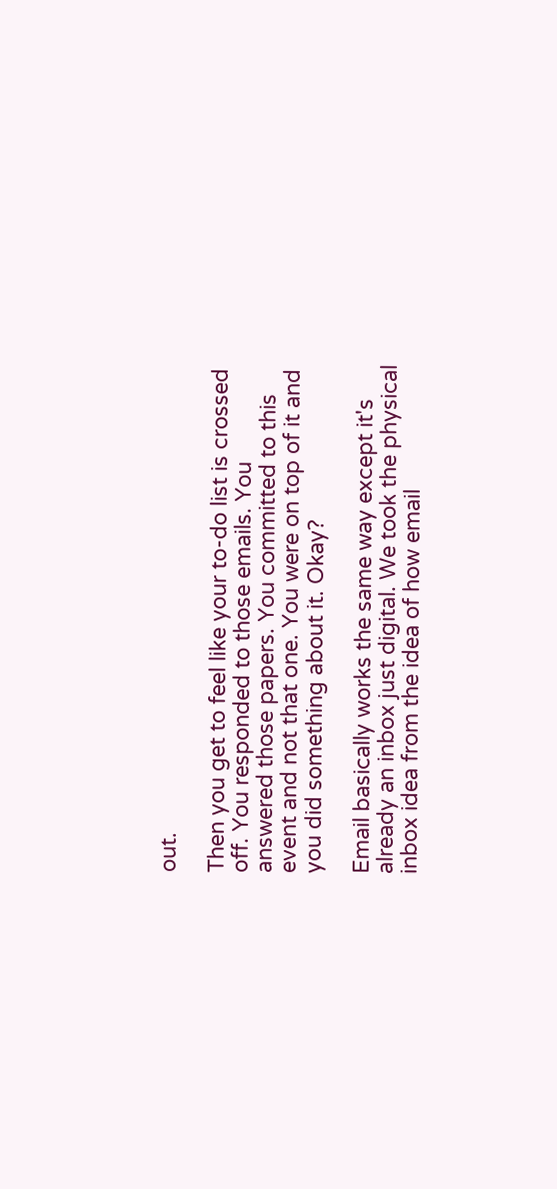out.

Then you get to feel like your to-do list is crossed off. You responded to those emails. You answered those papers. You committed to this event and not that one. You were on top of it and you did something about it. Okay?

Email basically works the same way except it's already an inbox just digital. We took the physical inbox idea from the idea of how email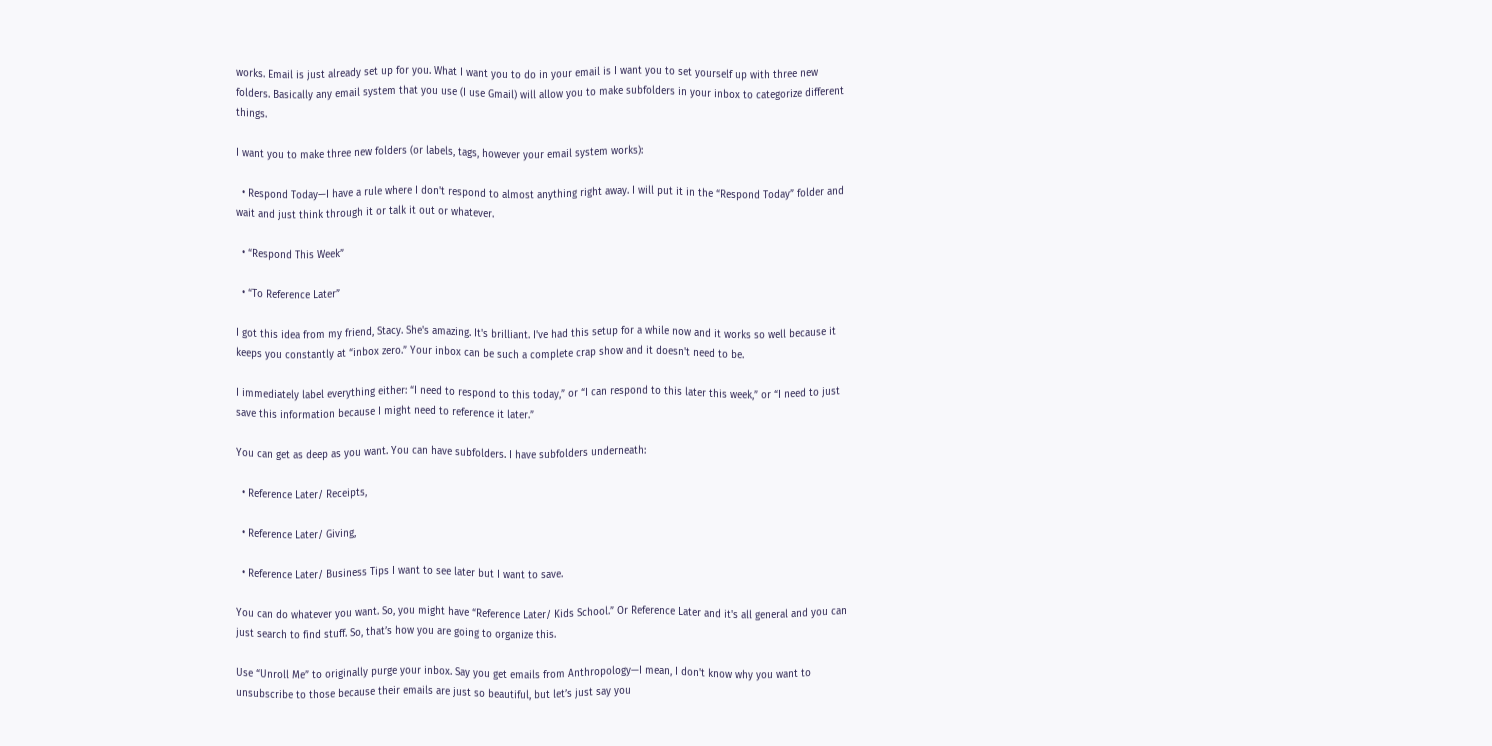works. Email is just already set up for you. What I want you to do in your email is I want you to set yourself up with three new folders. Basically any email system that you use (I use Gmail) will allow you to make subfolders in your inbox to categorize different things.

I want you to make three new folders (or labels, tags, however your email system works):

  • Respond Today—I have a rule where I don't respond to almost anything right away. I will put it in the “Respond Today” folder and wait and just think through it or talk it out or whatever.

  • “Respond This Week”

  • “To Reference Later”

I got this idea from my friend, Stacy. She's amazing. It's brilliant. I've had this setup for a while now and it works so well because it keeps you constantly at “inbox zero.” Your inbox can be such a complete crap show and it doesn't need to be.

I immediately label everything either: “I need to respond to this today,” or “I can respond to this later this week,” or “I need to just save this information because I might need to reference it later.”

You can get as deep as you want. You can have subfolders. I have subfolders underneath:

  • Reference Later/ Receipts,

  • Reference Later/ Giving,

  • Reference Later/ Business Tips I want to see later but I want to save.

You can do whatever you want. So, you might have “Reference Later/ Kids School.” Or Reference Later and it's all general and you can just search to find stuff. So, that’s how you are going to organize this.

Use “Unroll Me” to originally purge your inbox. Say you get emails from Anthropology—I mean, I don't know why you want to unsubscribe to those because their emails are just so beautiful, but let’s just say you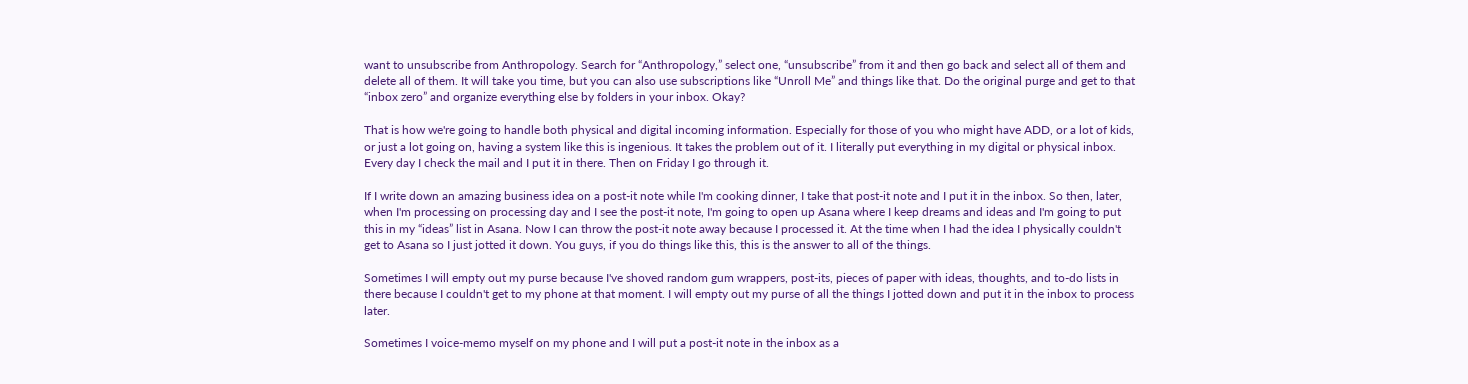want to unsubscribe from Anthropology. Search for “Anthropology,” select one, “unsubscribe” from it and then go back and select all of them and delete all of them. It will take you time, but you can also use subscriptions like “Unroll Me” and things like that. Do the original purge and get to that “inbox zero” and organize everything else by folders in your inbox. Okay?

That is how we're going to handle both physical and digital incoming information. Especially for those of you who might have ADD, or a lot of kids, or just a lot going on, having a system like this is ingenious. It takes the problem out of it. I literally put everything in my digital or physical inbox. Every day I check the mail and I put it in there. Then on Friday I go through it.

If I write down an amazing business idea on a post-it note while I'm cooking dinner, I take that post-it note and I put it in the inbox. So then, later, when I'm processing on processing day and I see the post-it note, I'm going to open up Asana where I keep dreams and ideas and I'm going to put this in my “ideas” list in Asana. Now I can throw the post-it note away because I processed it. At the time when I had the idea I physically couldn't get to Asana so I just jotted it down. You guys, if you do things like this, this is the answer to all of the things.

Sometimes I will empty out my purse because I've shoved random gum wrappers, post-its, pieces of paper with ideas, thoughts, and to-do lists in there because I couldn't get to my phone at that moment. I will empty out my purse of all the things I jotted down and put it in the inbox to process later.

Sometimes I voice-memo myself on my phone and I will put a post-it note in the inbox as a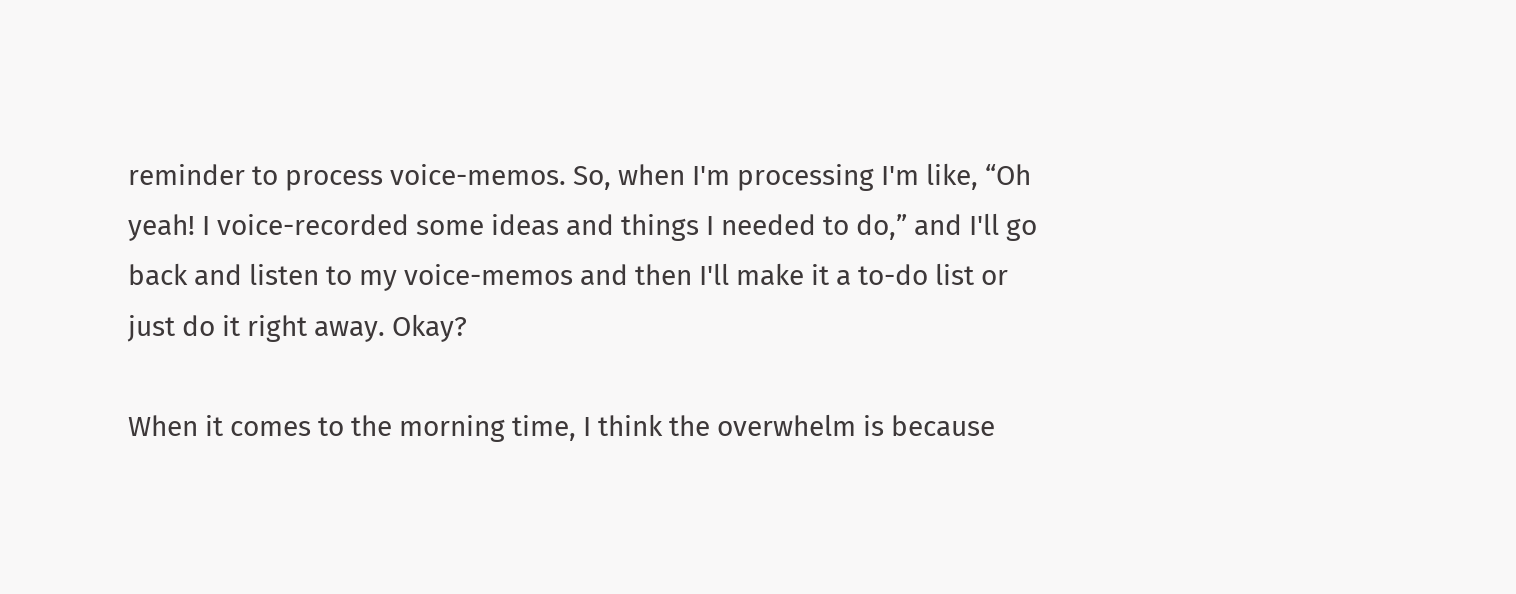reminder to process voice-memos. So, when I'm processing I'm like, “Oh yeah! I voice-recorded some ideas and things I needed to do,” and I'll go back and listen to my voice-memos and then I'll make it a to-do list or just do it right away. Okay?

When it comes to the morning time, I think the overwhelm is because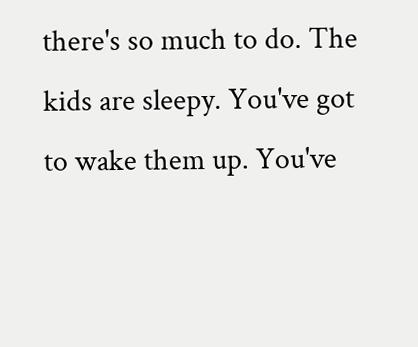there's so much to do. The kids are sleepy. You've got to wake them up. You've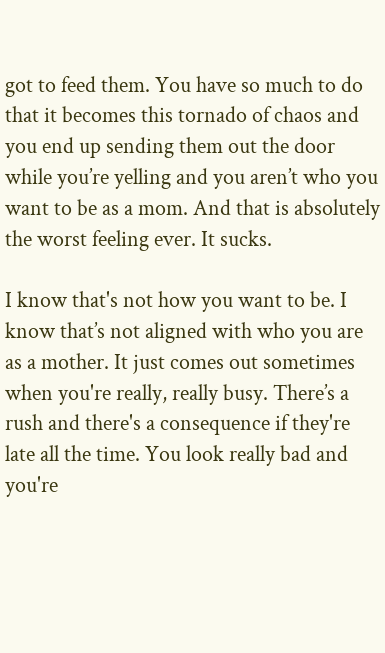got to feed them. You have so much to do that it becomes this tornado of chaos and you end up sending them out the door while you’re yelling and you aren’t who you want to be as a mom. And that is absolutely the worst feeling ever. It sucks.

I know that's not how you want to be. I know that’s not aligned with who you are as a mother. It just comes out sometimes when you're really, really busy. There’s a rush and there's a consequence if they're late all the time. You look really bad and you're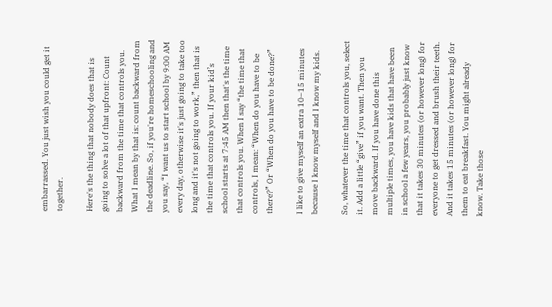embarrassed. You just wish you could get it together.

Here's the thing that nobody does that is going to solve a lot of that upfront: Count backward from the time that controls you. What I mean by that is: count backward from the deadline. So, if you're homeschooling and you say, “I want us to start school by 9:00 AM every day, otherwise it's just going to take too long and it's not going to work,” then that is the time that controls you. If your kid’s school starts at 7:45 AM then that's the time that controls you. When I say “the time that controls, I mean: “When do you have to be there?” Or “When do you have to be done?”

I like to give myself an extra 10–15 minutes because I know myself and I know my kids.

So, whatever the time that controls you, select it. Add a little “give” if you want. Then you move backward. If you have done this multiple times, you have kids that have been in school a few years, you probably just know that it takes 30 minutes (or however long) for everyone to get dressed and brush their teeth. And it takes 15 minutes (or however long) for them to eat breakfast. You might already know. Take those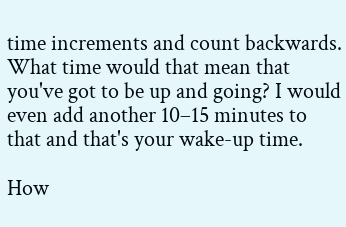time increments and count backwards. What time would that mean that you've got to be up and going? I would even add another 10–15 minutes to that and that's your wake-up time.

How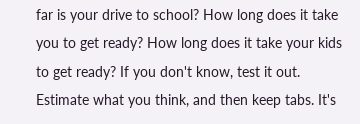far is your drive to school? How long does it take you to get ready? How long does it take your kids to get ready? If you don't know, test it out. Estimate what you think, and then keep tabs. It's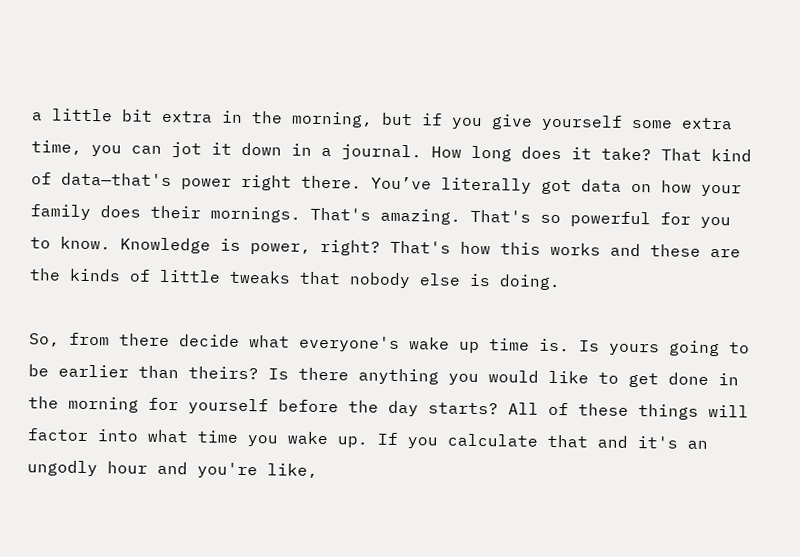a little bit extra in the morning, but if you give yourself some extra time, you can jot it down in a journal. How long does it take? That kind of data—that's power right there. You’ve literally got data on how your family does their mornings. That's amazing. That's so powerful for you to know. Knowledge is power, right? That's how this works and these are the kinds of little tweaks that nobody else is doing.

So, from there decide what everyone's wake up time is. Is yours going to be earlier than theirs? Is there anything you would like to get done in the morning for yourself before the day starts? All of these things will factor into what time you wake up. If you calculate that and it's an ungodly hour and you're like,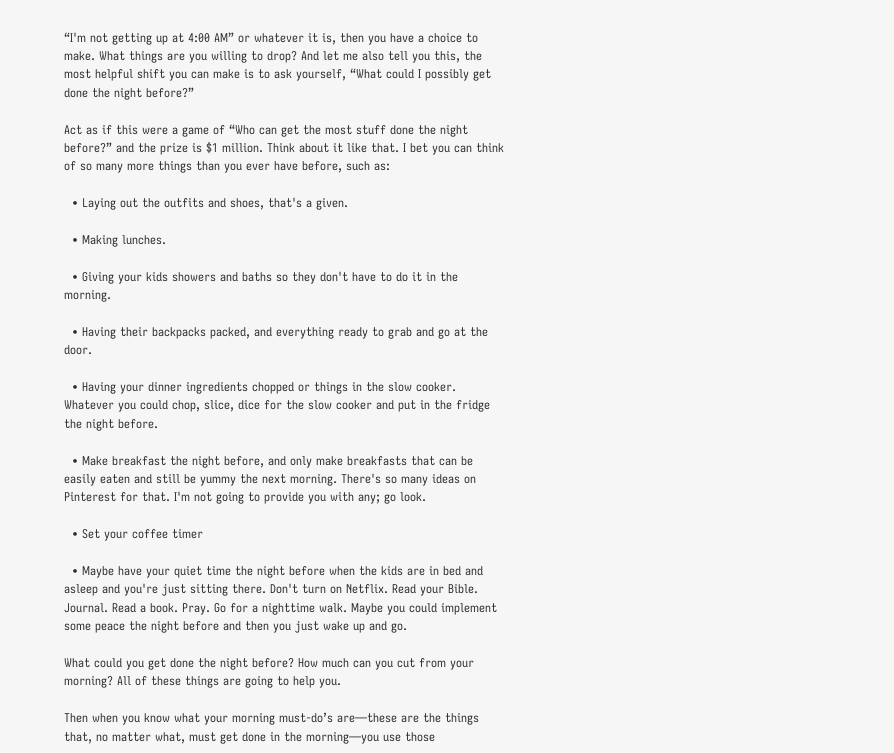“I'm not getting up at 4:00 AM” or whatever it is, then you have a choice to make. What things are you willing to drop? And let me also tell you this, the most helpful shift you can make is to ask yourself, “What could I possibly get done the night before?”

Act as if this were a game of “Who can get the most stuff done the night before?” and the prize is $1 million. Think about it like that. I bet you can think of so many more things than you ever have before, such as:

  • Laying out the outfits and shoes, that's a given.

  • Making lunches.

  • Giving your kids showers and baths so they don't have to do it in the morning.

  • Having their backpacks packed, and everything ready to grab and go at the door.

  • Having your dinner ingredients chopped or things in the slow cooker. Whatever you could chop, slice, dice for the slow cooker and put in the fridge the night before.

  • Make breakfast the night before, and only make breakfasts that can be easily eaten and still be yummy the next morning. There's so many ideas on Pinterest for that. I'm not going to provide you with any; go look.

  • Set your coffee timer

  • Maybe have your quiet time the night before when the kids are in bed and asleep and you're just sitting there. Don't turn on Netflix. Read your Bible. Journal. Read a book. Pray. Go for a nighttime walk. Maybe you could implement some peace the night before and then you just wake up and go.

What could you get done the night before? How much can you cut from your morning? All of these things are going to help you.

Then when you know what your morning must-do’s are—these are the things that, no matter what, must get done in the morning—you use those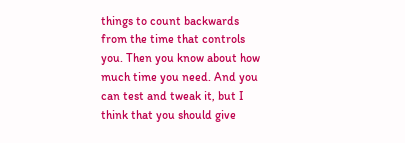things to count backwards from the time that controls you. Then you know about how much time you need. And you can test and tweak it, but I think that you should give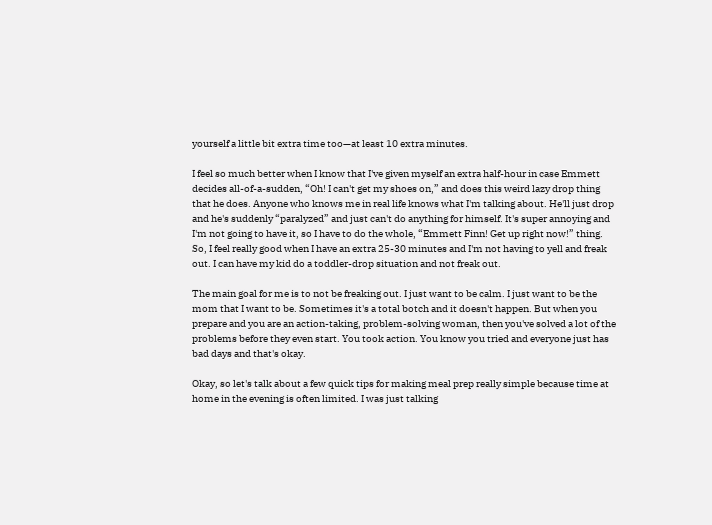yourself a little bit extra time too—at least 10 extra minutes.

I feel so much better when I know that I've given myself an extra half-hour in case Emmett decides all-of-a-sudden, “Oh! I can't get my shoes on,” and does this weird lazy drop thing that he does. Anyone who knows me in real life knows what I'm talking about. He'll just drop and he's suddenly “paralyzed” and just can't do anything for himself. It's super annoying and I'm not going to have it, so I have to do the whole, “Emmett Finn! Get up right now!” thing. So, I feel really good when I have an extra 25-30 minutes and I'm not having to yell and freak out. I can have my kid do a toddler-drop situation and not freak out.

The main goal for me is to not be freaking out. I just want to be calm. I just want to be the mom that I want to be. Sometimes it's a total botch and it doesn't happen. But when you prepare and you are an action-taking, problem-solving woman, then you've solved a lot of the problems before they even start. You took action. You know you tried and everyone just has bad days and that's okay.

Okay, so let's talk about a few quick tips for making meal prep really simple because time at home in the evening is often limited. I was just talking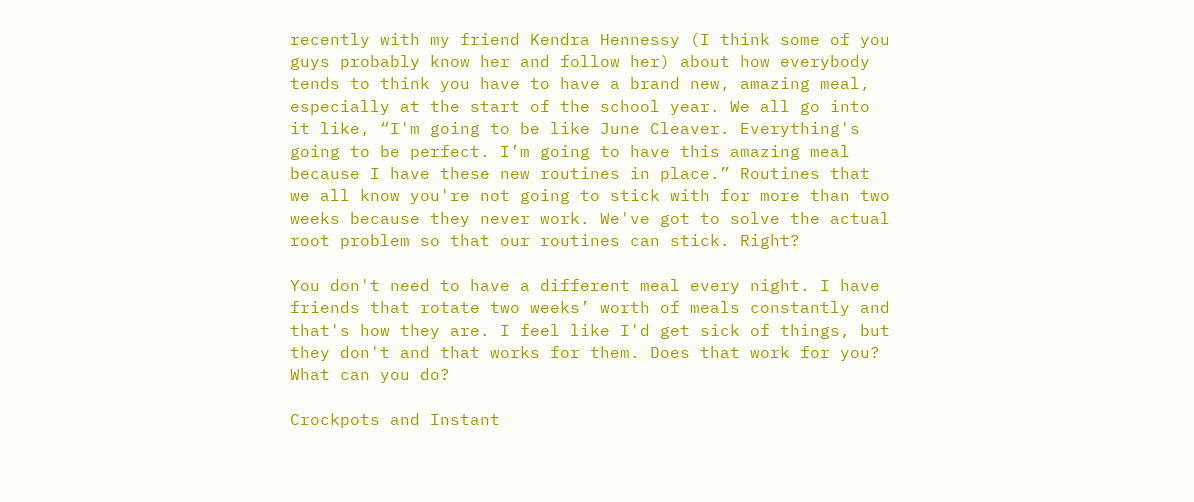recently with my friend Kendra Hennessy (I think some of you guys probably know her and follow her) about how everybody tends to think you have to have a brand new, amazing meal, especially at the start of the school year. We all go into it like, “I'm going to be like June Cleaver. Everything's going to be perfect. I’m going to have this amazing meal because I have these new routines in place.” Routines that we all know you're not going to stick with for more than two weeks because they never work. We've got to solve the actual root problem so that our routines can stick. Right?

You don't need to have a different meal every night. I have friends that rotate two weeks’ worth of meals constantly and that's how they are. I feel like I'd get sick of things, but they don't and that works for them. Does that work for you? What can you do?

Crockpots and Instant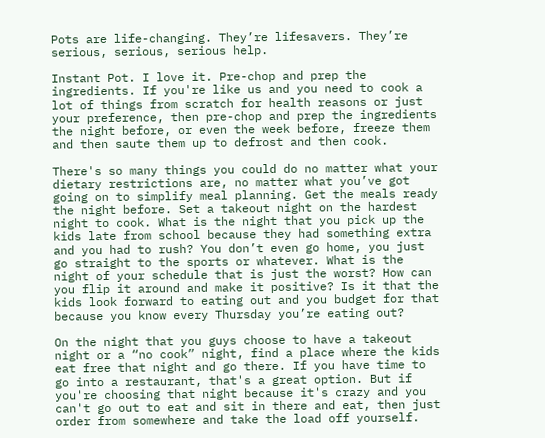Pots are life-changing. They’re lifesavers. They’re serious, serious, serious help.

Instant Pot. I love it. Pre-chop and prep the ingredients. If you're like us and you need to cook a lot of things from scratch for health reasons or just your preference, then pre-chop and prep the ingredients the night before, or even the week before, freeze them and then saute them up to defrost and then cook.

There's so many things you could do no matter what your dietary restrictions are, no matter what you’ve got going on to simplify meal planning. Get the meals ready the night before. Set a takeout night on the hardest night to cook. What is the night that you pick up the kids late from school because they had something extra and you had to rush? You don’t even go home, you just go straight to the sports or whatever. What is the night of your schedule that is just the worst? How can you flip it around and make it positive? Is it that the kids look forward to eating out and you budget for that because you know every Thursday you’re eating out?

On the night that you guys choose to have a takeout night or a “no cook” night, find a place where the kids eat free that night and go there. If you have time to go into a restaurant, that's a great option. But if you're choosing that night because it's crazy and you can't go out to eat and sit in there and eat, then just order from somewhere and take the load off yourself.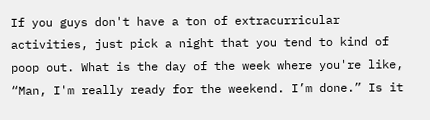If you guys don't have a ton of extracurricular activities, just pick a night that you tend to kind of poop out. What is the day of the week where you're like, “Man, I'm really ready for the weekend. I’m done.” Is it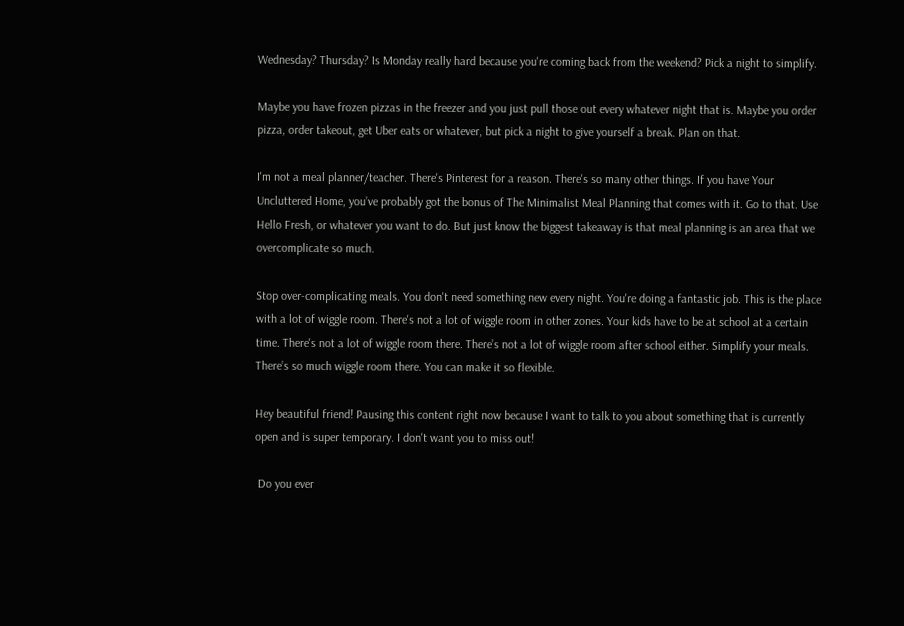Wednesday? Thursday? Is Monday really hard because you're coming back from the weekend? Pick a night to simplify.

Maybe you have frozen pizzas in the freezer and you just pull those out every whatever night that is. Maybe you order pizza, order takeout, get Uber eats or whatever, but pick a night to give yourself a break. Plan on that.

I'm not a meal planner/teacher. There's Pinterest for a reason. There's so many other things. If you have Your Uncluttered Home, you’ve probably got the bonus of The Minimalist Meal Planning that comes with it. Go to that. Use Hello Fresh, or whatever you want to do. But just know the biggest takeaway is that meal planning is an area that we overcomplicate so much.

Stop over-complicating meals. You don't need something new every night. You're doing a fantastic job. This is the place with a lot of wiggle room. There's not a lot of wiggle room in other zones. Your kids have to be at school at a certain time. There's not a lot of wiggle room there. There’s not a lot of wiggle room after school either. Simplify your meals. There’s so much wiggle room there. You can make it so flexible.

Hey beautiful friend! Pausing this content right now because I want to talk to you about something that is currently open and is super temporary. I don't want you to miss out!

 Do you ever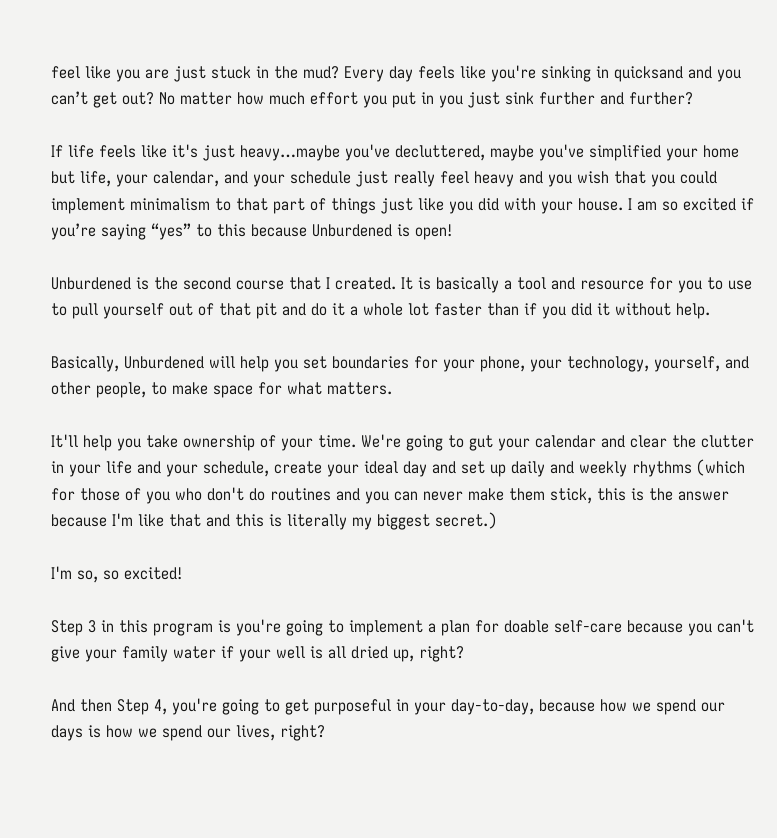feel like you are just stuck in the mud? Every day feels like you're sinking in quicksand and you can’t get out? No matter how much effort you put in you just sink further and further?

If life feels like it's just heavy…maybe you've decluttered, maybe you've simplified your home but life, your calendar, and your schedule just really feel heavy and you wish that you could implement minimalism to that part of things just like you did with your house. I am so excited if you’re saying “yes” to this because Unburdened is open!

Unburdened is the second course that I created. It is basically a tool and resource for you to use to pull yourself out of that pit and do it a whole lot faster than if you did it without help.

Basically, Unburdened will help you set boundaries for your phone, your technology, yourself, and other people, to make space for what matters.

It'll help you take ownership of your time. We're going to gut your calendar and clear the clutter in your life and your schedule, create your ideal day and set up daily and weekly rhythms (which for those of you who don't do routines and you can never make them stick, this is the answer because I'm like that and this is literally my biggest secret.)

I'm so, so excited!

Step 3 in this program is you're going to implement a plan for doable self-care because you can't give your family water if your well is all dried up, right?

And then Step 4, you're going to get purposeful in your day-to-day, because how we spend our days is how we spend our lives, right?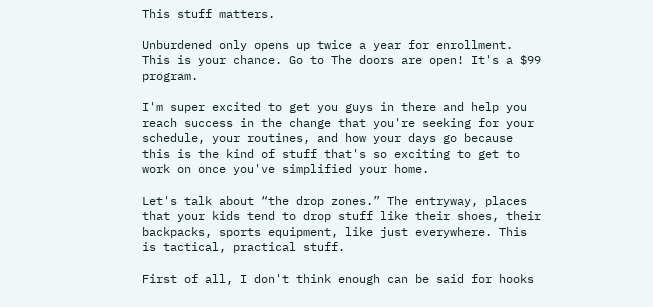This stuff matters.

Unburdened only opens up twice a year for enrollment. This is your chance. Go to The doors are open! It's a $99 program.

I'm super excited to get you guys in there and help you reach success in the change that you're seeking for your schedule, your routines, and how your days go because this is the kind of stuff that's so exciting to get to work on once you've simplified your home.

Let's talk about “the drop zones.” The entryway, places that your kids tend to drop stuff like their shoes, their backpacks, sports equipment, like just everywhere. This is tactical, practical stuff.

First of all, I don't think enough can be said for hooks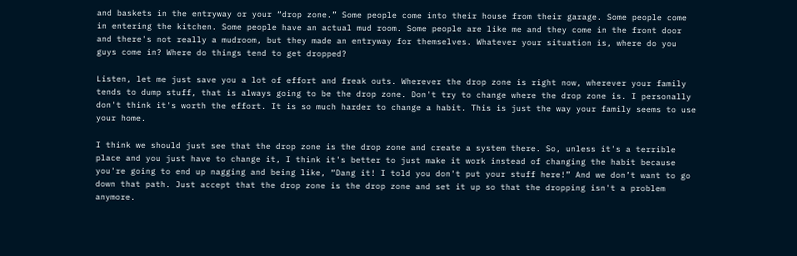and baskets in the entryway or your “drop zone.” Some people come into their house from their garage. Some people come in entering the kitchen. Some people have an actual mud room. Some people are like me and they come in the front door and there's not really a mudroom, but they made an entryway for themselves. Whatever your situation is, where do you guys come in? Where do things tend to get dropped?

Listen, let me just save you a lot of effort and freak outs. Wherever the drop zone is right now, wherever your family tends to dump stuff, that is always going to be the drop zone. Don't try to change where the drop zone is. I personally don't think it's worth the effort. It is so much harder to change a habit. This is just the way your family seems to use your home.

I think we should just see that the drop zone is the drop zone and create a system there. So, unless it's a terrible place and you just have to change it, I think it's better to just make it work instead of changing the habit because you're going to end up nagging and being like, “Dang it! I told you don't put your stuff here!” And we don’t want to go down that path. Just accept that the drop zone is the drop zone and set it up so that the dropping isn't a problem anymore.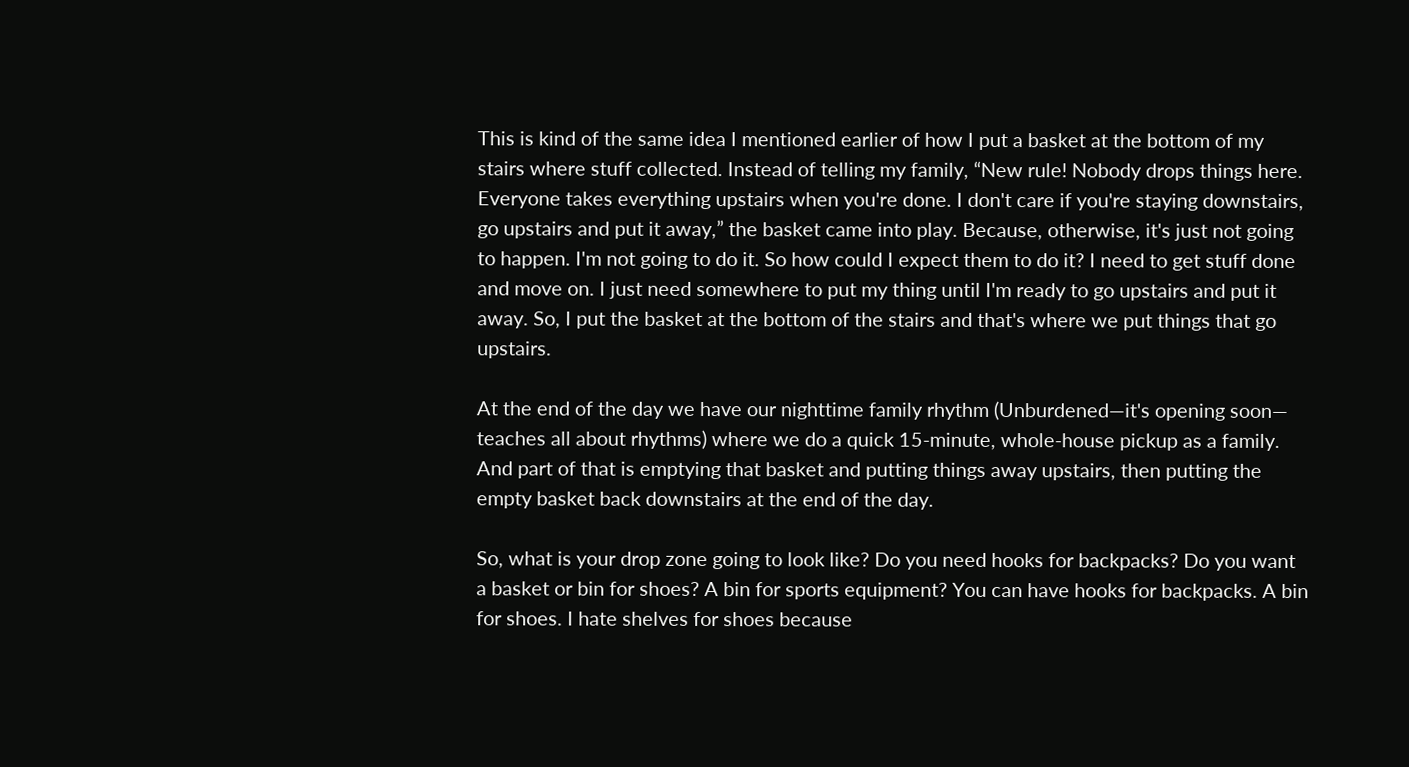This is kind of the same idea I mentioned earlier of how I put a basket at the bottom of my stairs where stuff collected. Instead of telling my family, “New rule! Nobody drops things here. Everyone takes everything upstairs when you're done. I don't care if you're staying downstairs, go upstairs and put it away,” the basket came into play. Because, otherwise, it's just not going to happen. I'm not going to do it. So how could I expect them to do it? I need to get stuff done and move on. I just need somewhere to put my thing until I'm ready to go upstairs and put it away. So, I put the basket at the bottom of the stairs and that's where we put things that go upstairs.

At the end of the day we have our nighttime family rhythm (Unburdened—it's opening soon— teaches all about rhythms) where we do a quick 15-minute, whole-house pickup as a family. And part of that is emptying that basket and putting things away upstairs, then putting the empty basket back downstairs at the end of the day.

So, what is your drop zone going to look like? Do you need hooks for backpacks? Do you want a basket or bin for shoes? A bin for sports equipment? You can have hooks for backpacks. A bin for shoes. I hate shelves for shoes because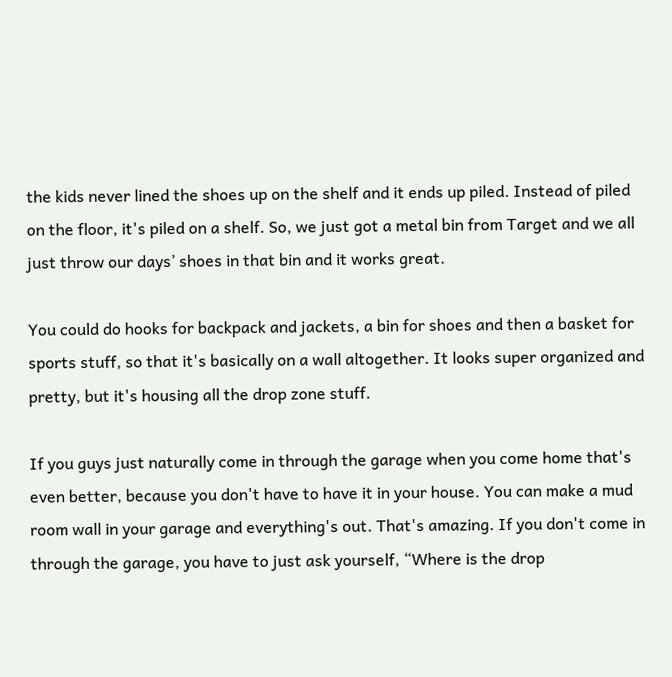the kids never lined the shoes up on the shelf and it ends up piled. Instead of piled on the floor, it's piled on a shelf. So, we just got a metal bin from Target and we all just throw our days’ shoes in that bin and it works great.

You could do hooks for backpack and jackets, a bin for shoes and then a basket for sports stuff, so that it's basically on a wall altogether. It looks super organized and pretty, but it's housing all the drop zone stuff.

If you guys just naturally come in through the garage when you come home that's even better, because you don't have to have it in your house. You can make a mud room wall in your garage and everything's out. That's amazing. If you don't come in through the garage, you have to just ask yourself, “Where is the drop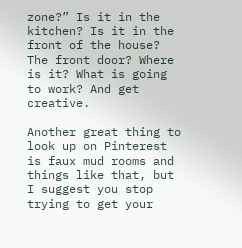zone?” Is it in the kitchen? Is it in the front of the house? The front door? Where is it? What is going to work? And get creative.

Another great thing to look up on Pinterest is faux mud rooms and things like that, but I suggest you stop trying to get your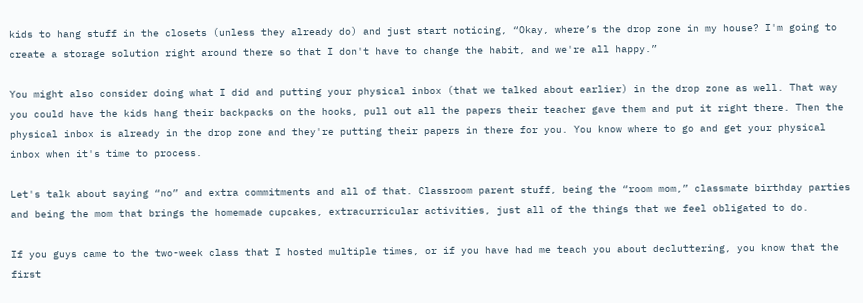kids to hang stuff in the closets (unless they already do) and just start noticing, “Okay, where’s the drop zone in my house? I'm going to create a storage solution right around there so that I don't have to change the habit, and we're all happy.”

You might also consider doing what I did and putting your physical inbox (that we talked about earlier) in the drop zone as well. That way you could have the kids hang their backpacks on the hooks, pull out all the papers their teacher gave them and put it right there. Then the physical inbox is already in the drop zone and they're putting their papers in there for you. You know where to go and get your physical inbox when it's time to process.

Let's talk about saying “no” and extra commitments and all of that. Classroom parent stuff, being the “room mom,” classmate birthday parties and being the mom that brings the homemade cupcakes, extracurricular activities, just all of the things that we feel obligated to do.

If you guys came to the two-week class that I hosted multiple times, or if you have had me teach you about decluttering, you know that the first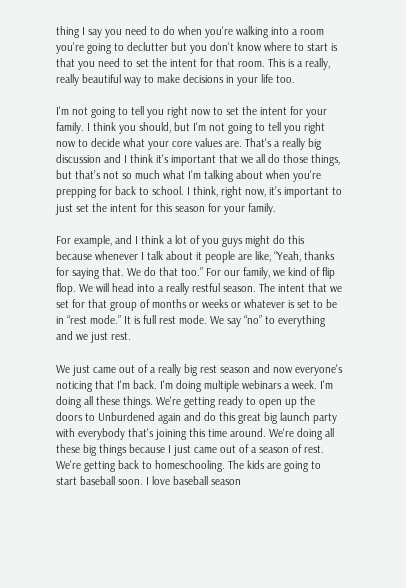thing I say you need to do when you're walking into a room you're going to declutter but you don't know where to start is that you need to set the intent for that room. This is a really, really beautiful way to make decisions in your life too.

I'm not going to tell you right now to set the intent for your family. I think you should, but I'm not going to tell you right now to decide what your core values are. That's a really big discussion and I think it's important that we all do those things, but that’s not so much what I’m talking about when you're prepping for back to school. I think, right now, it’s important to just set the intent for this season for your family.

For example, and I think a lot of you guys might do this because whenever I talk about it people are like, “Yeah, thanks for saying that. We do that too.” For our family, we kind of flip flop. We will head into a really restful season. The intent that we set for that group of months or weeks or whatever is set to be in “rest mode.” It is full rest mode. We say “no” to everything and we just rest.

We just came out of a really big rest season and now everyone's noticing that I'm back. I'm doing multiple webinars a week. I'm doing all these things. We're getting ready to open up the doors to Unburdened again and do this great big launch party with everybody that's joining this time around. We're doing all these big things because I just came out of a season of rest. We're getting back to homeschooling. The kids are going to start baseball soon. I love baseball season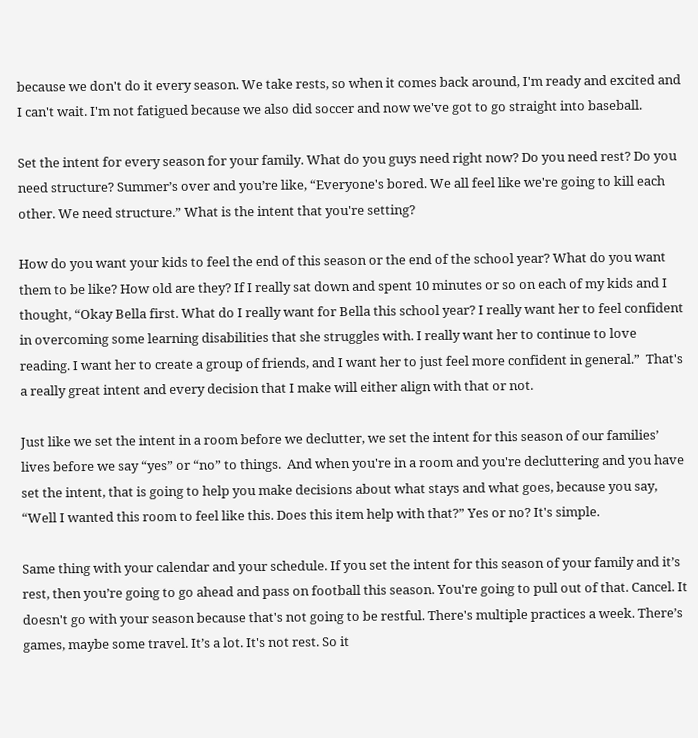because we don't do it every season. We take rests, so when it comes back around, I'm ready and excited and I can't wait. I'm not fatigued because we also did soccer and now we've got to go straight into baseball.

Set the intent for every season for your family. What do you guys need right now? Do you need rest? Do you need structure? Summer’s over and you’re like, “Everyone's bored. We all feel like we're going to kill each other. We need structure.” What is the intent that you're setting?

How do you want your kids to feel the end of this season or the end of the school year? What do you want them to be like? How old are they? If I really sat down and spent 10 minutes or so on each of my kids and I thought, “Okay Bella first. What do I really want for Bella this school year? I really want her to feel confident in overcoming some learning disabilities that she struggles with. I really want her to continue to love reading. I want her to create a group of friends, and I want her to just feel more confident in general.”  That's a really great intent and every decision that I make will either align with that or not.

Just like we set the intent in a room before we declutter, we set the intent for this season of our families’ lives before we say “yes” or “no” to things.  And when you're in a room and you're decluttering and you have set the intent, that is going to help you make decisions about what stays and what goes, because you say, “Well I wanted this room to feel like this. Does this item help with that?” Yes or no? It's simple.

Same thing with your calendar and your schedule. If you set the intent for this season of your family and it’s rest, then you’re going to go ahead and pass on football this season. You're going to pull out of that. Cancel. It doesn't go with your season because that's not going to be restful. There's multiple practices a week. There’s games, maybe some travel. It’s a lot. It's not rest. So it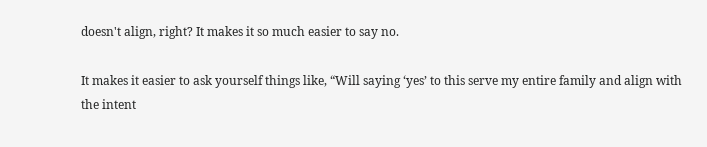doesn't align, right? It makes it so much easier to say no.

It makes it easier to ask yourself things like, “Will saying ‘yes’ to this serve my entire family and align with the intent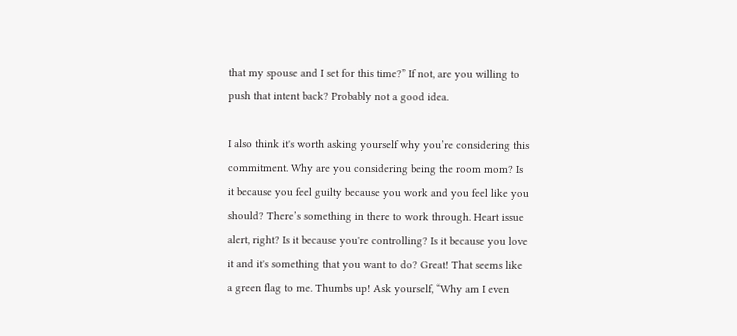that my spouse and I set for this time?” If not, are you willing to push that intent back? Probably not a good idea.

I also think it's worth asking yourself why you’re considering this commitment. Why are you considering being the room mom? Is it because you feel guilty because you work and you feel like you should? There’s something in there to work through. Heart issue alert, right? Is it because you're controlling? Is it because you love it and it's something that you want to do? Great! That seems like a green flag to me. Thumbs up! Ask yourself, “Why am I even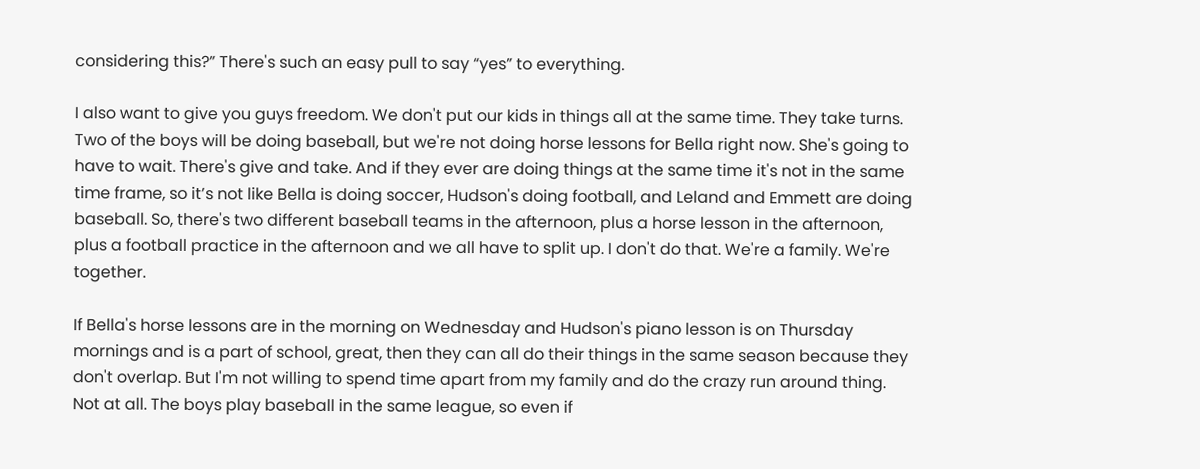considering this?” There's such an easy pull to say “yes” to everything.

I also want to give you guys freedom. We don't put our kids in things all at the same time. They take turns. Two of the boys will be doing baseball, but we're not doing horse lessons for Bella right now. She's going to have to wait. There's give and take. And if they ever are doing things at the same time it's not in the same time frame, so it’s not like Bella is doing soccer, Hudson's doing football, and Leland and Emmett are doing baseball. So, there's two different baseball teams in the afternoon, plus a horse lesson in the afternoon, plus a football practice in the afternoon and we all have to split up. I don't do that. We're a family. We're together.

If Bella's horse lessons are in the morning on Wednesday and Hudson's piano lesson is on Thursday mornings and is a part of school, great, then they can all do their things in the same season because they don't overlap. But I'm not willing to spend time apart from my family and do the crazy run around thing. Not at all. The boys play baseball in the same league, so even if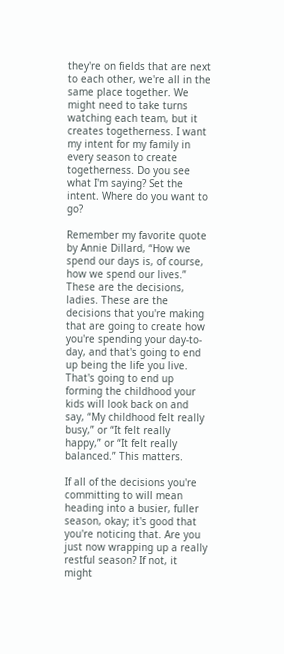they're on fields that are next to each other, we're all in the same place together. We might need to take turns watching each team, but it creates togetherness. I want my intent for my family in every season to create togetherness. Do you see what I'm saying? Set the intent. Where do you want to go?

Remember my favorite quote by Annie Dillard, “How we spend our days is, of course, how we spend our lives.” These are the decisions, ladies. These are the decisions that you're making that are going to create how you're spending your day-to-day, and that's going to end up being the life you live. That's going to end up forming the childhood your kids will look back on and say, “My childhood felt really busy,” or “It felt really happy,” or “It felt really balanced.” This matters.

If all of the decisions you're committing to will mean heading into a busier, fuller season, okay; it's good that you're noticing that. Are you just now wrapping up a really restful season? If not, it might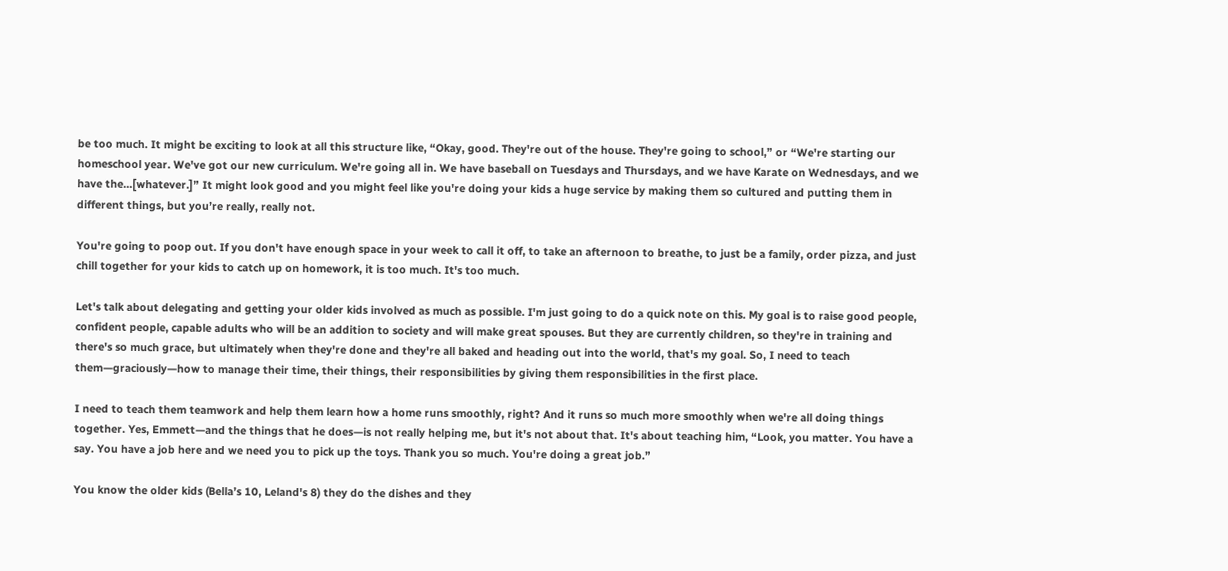be too much. It might be exciting to look at all this structure like, “Okay, good. They're out of the house. They're going to school,” or “We're starting our homeschool year. We've got our new curriculum. We're going all in. We have baseball on Tuesdays and Thursdays, and we have Karate on Wednesdays, and we have the…[whatever.]” It might look good and you might feel like you're doing your kids a huge service by making them so cultured and putting them in different things, but you’re really, really not.

You're going to poop out. If you don't have enough space in your week to call it off, to take an afternoon to breathe, to just be a family, order pizza, and just chill together for your kids to catch up on homework, it is too much. It's too much.

Let's talk about delegating and getting your older kids involved as much as possible. I'm just going to do a quick note on this. My goal is to raise good people, confident people, capable adults who will be an addition to society and will make great spouses. But they are currently children, so they're in training and there's so much grace, but ultimately when they're done and they're all baked and heading out into the world, that's my goal. So, I need to teach them—graciously—how to manage their time, their things, their responsibilities by giving them responsibilities in the first place.

I need to teach them teamwork and help them learn how a home runs smoothly, right? And it runs so much more smoothly when we're all doing things together. Yes, Emmett—and the things that he does—is not really helping me, but it's not about that. It's about teaching him, “Look, you matter. You have a say. You have a job here and we need you to pick up the toys. Thank you so much. You're doing a great job.”

You know the older kids (Bella’s 10, Leland's 8) they do the dishes and they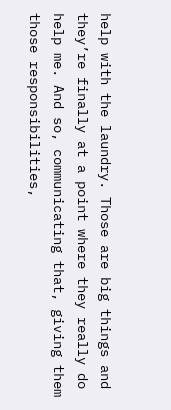help with the laundry. Those are big things and they’re finally at a point where they really do help me. And so, communicating that, giving them those responsibilities,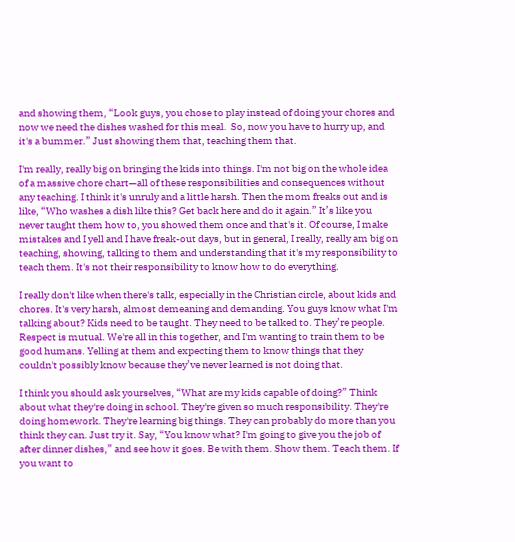and showing them, “Look guys, you chose to play instead of doing your chores and now we need the dishes washed for this meal.  So, now you have to hurry up, and it's a bummer.” Just showing them that, teaching them that.

I'm really, really big on bringing the kids into things. I'm not big on the whole idea of a massive chore chart—all of these responsibilities and consequences without any teaching. I think it's unruly and a little harsh. Then the mom freaks out and is like, “Who washes a dish like this? Get back here and do it again.” It’s like you never taught them how to, you showed them once and that's it. Of course, I make mistakes and I yell and I have freak-out days, but in general, I really, really am big on teaching, showing, talking to them and understanding that it's my responsibility to teach them. It's not their responsibility to know how to do everything.

I really don't like when there's talk, especially in the Christian circle, about kids and chores. It's very harsh, almost demeaning and demanding. You guys know what I'm talking about? Kids need to be taught. They need to be talked to. They’re people. Respect is mutual. We're all in this together, and I'm wanting to train them to be good humans. Yelling at them and expecting them to know things that they couldn't possibly know because they’ve never learned is not doing that.

I think you should ask yourselves, “What are my kids capable of doing?” Think about what they're doing in school. They're given so much responsibility. They're doing homework. They're learning big things. They can probably do more than you think they can. Just try it. Say, “You know what? I'm going to give you the job of after dinner dishes,” and see how it goes. Be with them. Show them. Teach them. If you want to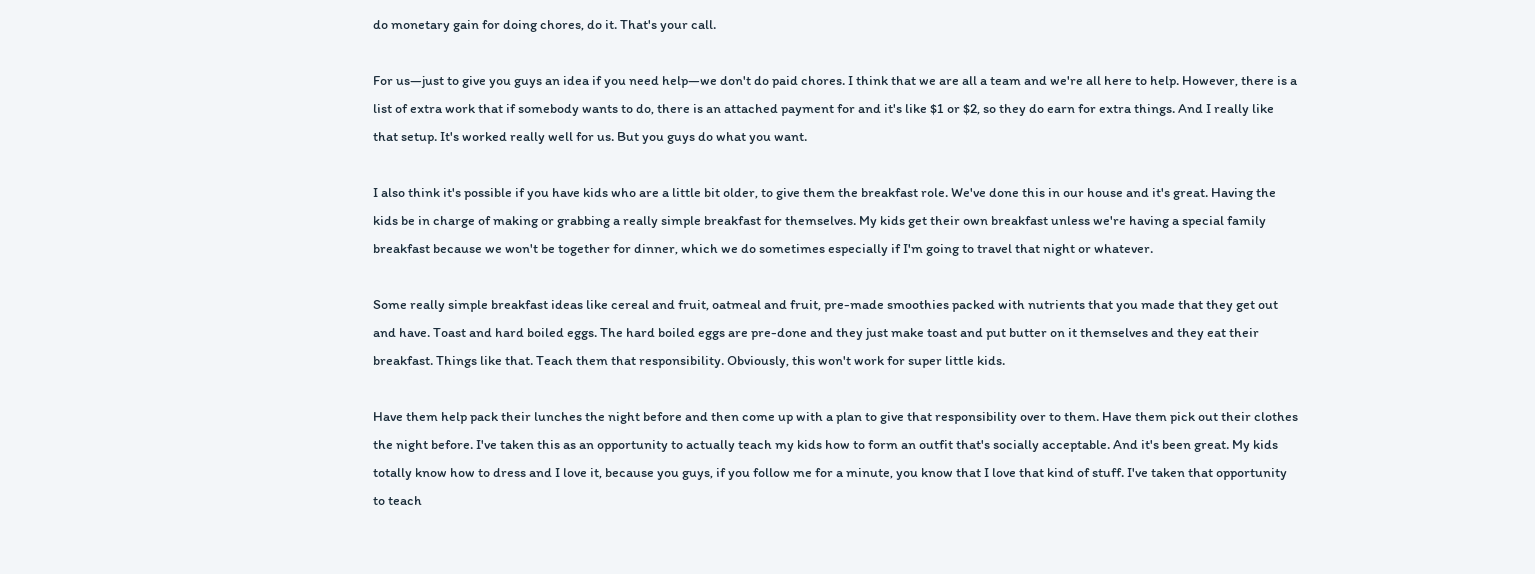do monetary gain for doing chores, do it. That's your call.

For us—just to give you guys an idea if you need help—we don't do paid chores. I think that we are all a team and we're all here to help. However, there is a list of extra work that if somebody wants to do, there is an attached payment for and it's like $1 or $2, so they do earn for extra things. And I really like that setup. It's worked really well for us. But you guys do what you want.

I also think it's possible if you have kids who are a little bit older, to give them the breakfast role. We've done this in our house and it's great. Having the kids be in charge of making or grabbing a really simple breakfast for themselves. My kids get their own breakfast unless we're having a special family breakfast because we won't be together for dinner, which we do sometimes especially if I'm going to travel that night or whatever.

Some really simple breakfast ideas like cereal and fruit, oatmeal and fruit, pre-made smoothies packed with nutrients that you made that they get out and have. Toast and hard boiled eggs. The hard boiled eggs are pre-done and they just make toast and put butter on it themselves and they eat their breakfast. Things like that. Teach them that responsibility. Obviously, this won't work for super little kids.

Have them help pack their lunches the night before and then come up with a plan to give that responsibility over to them. Have them pick out their clothes the night before. I've taken this as an opportunity to actually teach my kids how to form an outfit that's socially acceptable. And it's been great. My kids totally know how to dress and I love it, because you guys, if you follow me for a minute, you know that I love that kind of stuff. I've taken that opportunity to teach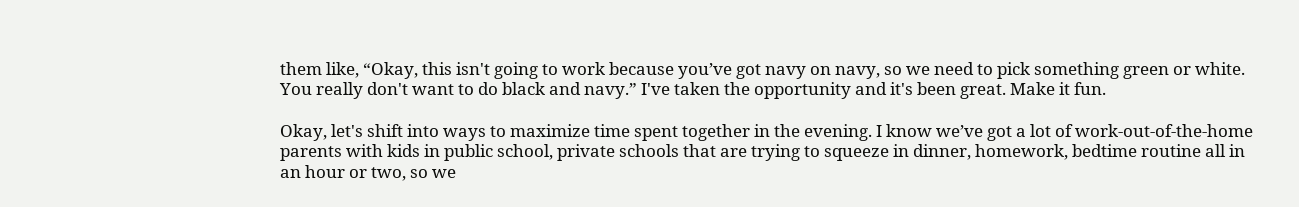them like, “Okay, this isn't going to work because you’ve got navy on navy, so we need to pick something green or white. You really don't want to do black and navy.” I've taken the opportunity and it's been great. Make it fun.

Okay, let's shift into ways to maximize time spent together in the evening. I know we’ve got a lot of work-out-of-the-home parents with kids in public school, private schools that are trying to squeeze in dinner, homework, bedtime routine all in an hour or two, so we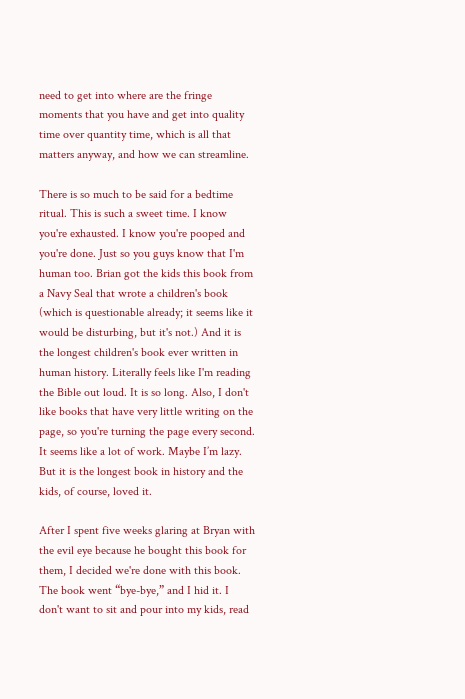need to get into where are the fringe moments that you have and get into quality time over quantity time, which is all that matters anyway, and how we can streamline.

There is so much to be said for a bedtime ritual. This is such a sweet time. I know you're exhausted. I know you're pooped and you're done. Just so you guys know that I'm human too. Brian got the kids this book from a Navy Seal that wrote a children's book (which is questionable already; it seems like it would be disturbing, but it's not.) And it is the longest children's book ever written in human history. Literally feels like I'm reading the Bible out loud. It is so long. Also, I don't like books that have very little writing on the page, so you're turning the page every second. It seems like a lot of work. Maybe I’m lazy. But it is the longest book in history and the kids, of course, loved it.

After I spent five weeks glaring at Bryan with the evil eye because he bought this book for them, I decided we're done with this book. The book went “bye-bye,” and I hid it. I don't want to sit and pour into my kids, read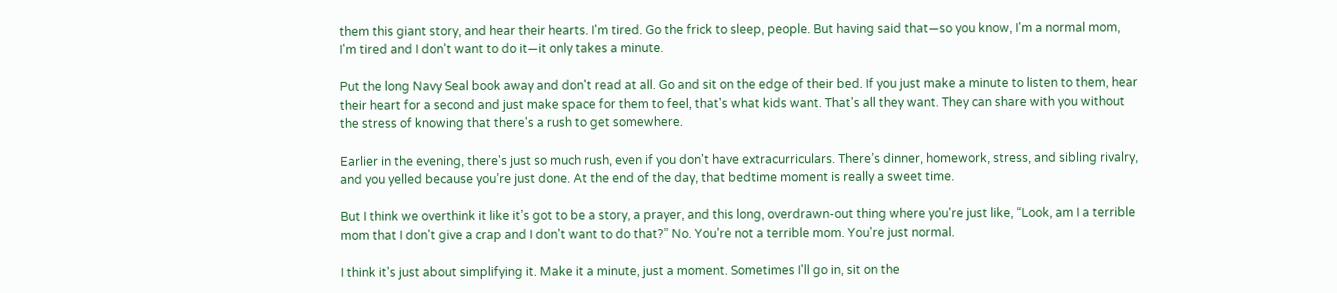them this giant story, and hear their hearts. I'm tired. Go the frick to sleep, people. But having said that—so you know, I'm a normal mom, I'm tired and I don't want to do it—it only takes a minute.

Put the long Navy Seal book away and don't read at all. Go and sit on the edge of their bed. If you just make a minute to listen to them, hear their heart for a second and just make space for them to feel, that's what kids want. That's all they want. They can share with you without the stress of knowing that there's a rush to get somewhere.

Earlier in the evening, there's just so much rush, even if you don't have extracurriculars. There’s dinner, homework, stress, and sibling rivalry, and you yelled because you’re just done. At the end of the day, that bedtime moment is really a sweet time.

But I think we overthink it like it’s got to be a story, a prayer, and this long, overdrawn-out thing where you're just like, “Look, am I a terrible mom that I don't give a crap and I don't want to do that?” No. You’re not a terrible mom. You're just normal.

I think it's just about simplifying it. Make it a minute, just a moment. Sometimes I'll go in, sit on the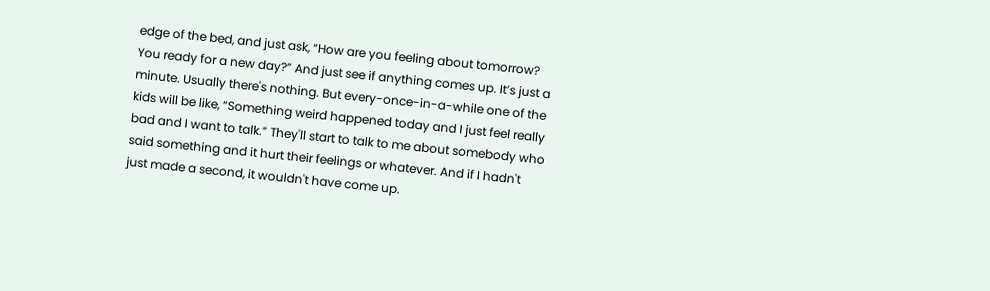edge of the bed, and just ask, “How are you feeling about tomorrow? You ready for a new day?” And just see if anything comes up. It’s just a minute. Usually there's nothing. But every-once-in-a-while one of the kids will be like, “Something weird happened today and I just feel really bad and I want to talk.” They'll start to talk to me about somebody who said something and it hurt their feelings or whatever. And if I hadn't just made a second, it wouldn't have come up.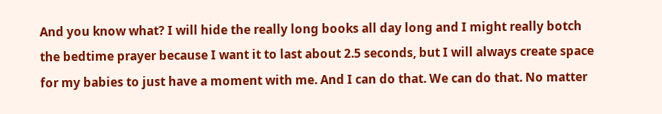And you know what? I will hide the really long books all day long and I might really botch the bedtime prayer because I want it to last about 2.5 seconds, but I will always create space for my babies to just have a moment with me. And I can do that. We can do that. No matter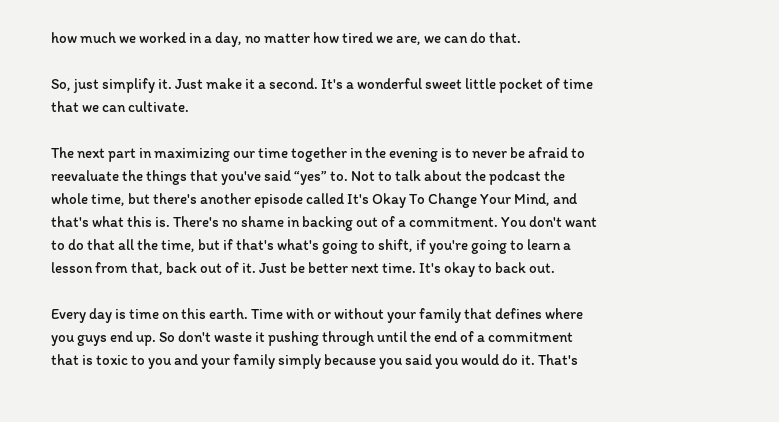how much we worked in a day, no matter how tired we are, we can do that.

So, just simplify it. Just make it a second. It's a wonderful sweet little pocket of time that we can cultivate.

The next part in maximizing our time together in the evening is to never be afraid to reevaluate the things that you've said “yes” to. Not to talk about the podcast the whole time, but there's another episode called It's Okay To Change Your Mind, and that's what this is. There's no shame in backing out of a commitment. You don't want to do that all the time, but if that's what's going to shift, if you're going to learn a lesson from that, back out of it. Just be better next time. It's okay to back out.

Every day is time on this earth. Time with or without your family that defines where you guys end up. So don't waste it pushing through until the end of a commitment that is toxic to you and your family simply because you said you would do it. That's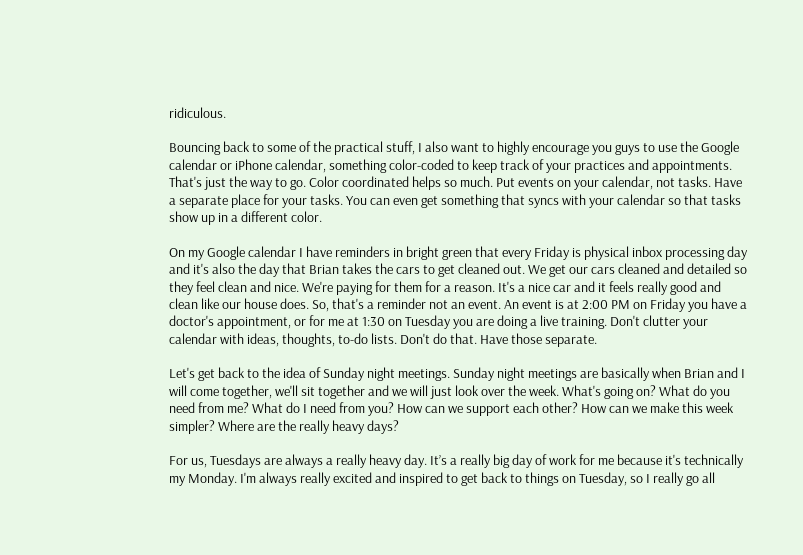ridiculous.

Bouncing back to some of the practical stuff, I also want to highly encourage you guys to use the Google calendar or iPhone calendar, something color-coded to keep track of your practices and appointments. That's just the way to go. Color coordinated helps so much. Put events on your calendar, not tasks. Have a separate place for your tasks. You can even get something that syncs with your calendar so that tasks show up in a different color.

On my Google calendar I have reminders in bright green that every Friday is physical inbox processing day and it's also the day that Brian takes the cars to get cleaned out. We get our cars cleaned and detailed so they feel clean and nice. We're paying for them for a reason. It's a nice car and it feels really good and clean like our house does. So, that's a reminder not an event. An event is at 2:00 PM on Friday you have a doctor's appointment, or for me at 1:30 on Tuesday you are doing a live training. Don't clutter your calendar with ideas, thoughts, to-do lists. Don't do that. Have those separate.

Let's get back to the idea of Sunday night meetings. Sunday night meetings are basically when Brian and I will come together, we'll sit together and we will just look over the week. What's going on? What do you need from me? What do I need from you? How can we support each other? How can we make this week simpler? Where are the really heavy days?

For us, Tuesdays are always a really heavy day. It’s a really big day of work for me because it's technically my Monday. I'm always really excited and inspired to get back to things on Tuesday, so I really go all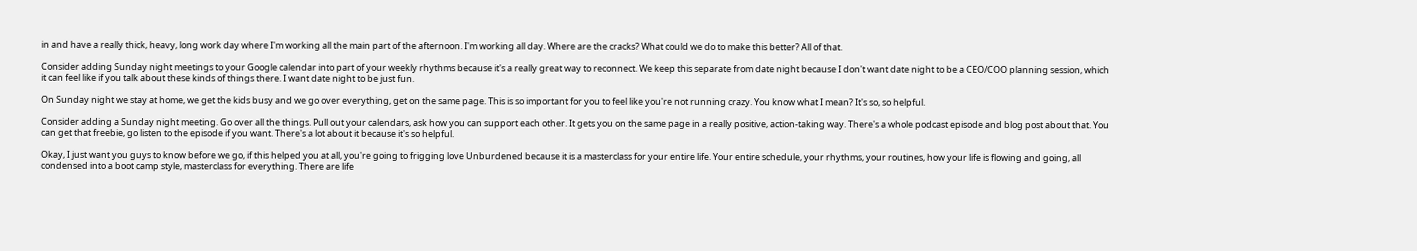in and have a really thick, heavy, long work day where I'm working all the main part of the afternoon. I'm working all day. Where are the cracks? What could we do to make this better? All of that.

Consider adding Sunday night meetings to your Google calendar into part of your weekly rhythms because it's a really great way to reconnect. We keep this separate from date night because I don't want date night to be a CEO/COO planning session, which it can feel like if you talk about these kinds of things there. I want date night to be just fun.

On Sunday night we stay at home, we get the kids busy and we go over everything, get on the same page. This is so important for you to feel like you're not running crazy. You know what I mean? It's so, so helpful.

Consider adding a Sunday night meeting. Go over all the things. Pull out your calendars, ask how you can support each other. It gets you on the same page in a really positive, action-taking way. There's a whole podcast episode and blog post about that. You can get that freebie, go listen to the episode if you want. There's a lot about it because it's so helpful.

Okay, I just want you guys to know before we go, if this helped you at all, you're going to frigging love Unburdened because it is a masterclass for your entire life. Your entire schedule, your rhythms, your routines, how your life is flowing and going, all condensed into a boot camp style, masterclass for everything. There are life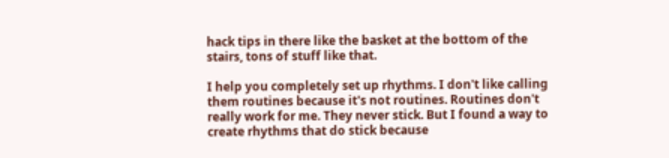hack tips in there like the basket at the bottom of the stairs, tons of stuff like that.

I help you completely set up rhythms. I don't like calling them routines because it's not routines. Routines don't really work for me. They never stick. But I found a way to create rhythms that do stick because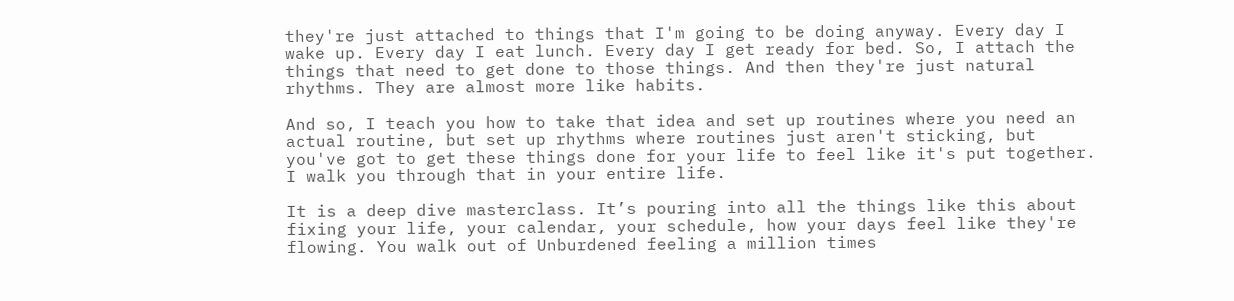they're just attached to things that I'm going to be doing anyway. Every day I wake up. Every day I eat lunch. Every day I get ready for bed. So, I attach the things that need to get done to those things. And then they're just natural rhythms. They are almost more like habits.

And so, I teach you how to take that idea and set up routines where you need an actual routine, but set up rhythms where routines just aren't sticking, but you've got to get these things done for your life to feel like it's put together. I walk you through that in your entire life.

It is a deep dive masterclass. It’s pouring into all the things like this about fixing your life, your calendar, your schedule, how your days feel like they're flowing. You walk out of Unburdened feeling a million times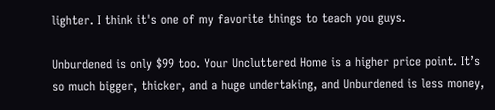lighter. I think it's one of my favorite things to teach you guys.

Unburdened is only $99 too. Your Uncluttered Home is a higher price point. It’s so much bigger, thicker, and a huge undertaking, and Unburdened is less money,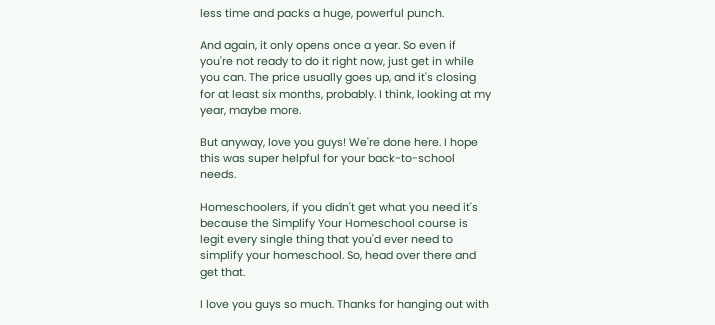less time and packs a huge, powerful punch.

And again, it only opens once a year. So even if you're not ready to do it right now, just get in while you can. The price usually goes up, and it's closing for at least six months, probably. I think, looking at my year, maybe more.

But anyway, love you guys! We're done here. I hope this was super helpful for your back-to-school needs.

Homeschoolers, if you didn't get what you need it's because the Simplify Your Homeschool course is legit every single thing that you'd ever need to simplify your homeschool. So, head over there and get that.

I love you guys so much. Thanks for hanging out with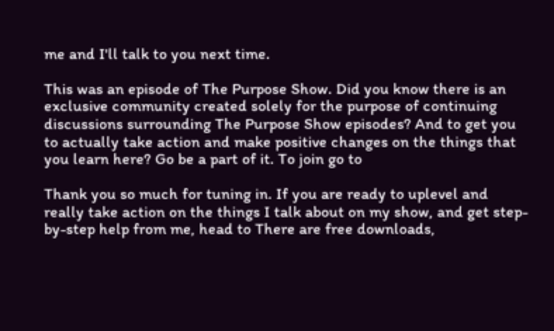me and I'll talk to you next time.

This was an episode of The Purpose Show. Did you know there is an exclusive community created solely for the purpose of continuing discussions surrounding The Purpose Show episodes? And to get you to actually take action and make positive changes on the things that you learn here? Go be a part of it. To join go to

Thank you so much for tuning in. If you are ready to uplevel and really take action on the things I talk about on my show, and get step-by-step help from me, head to There are free downloads,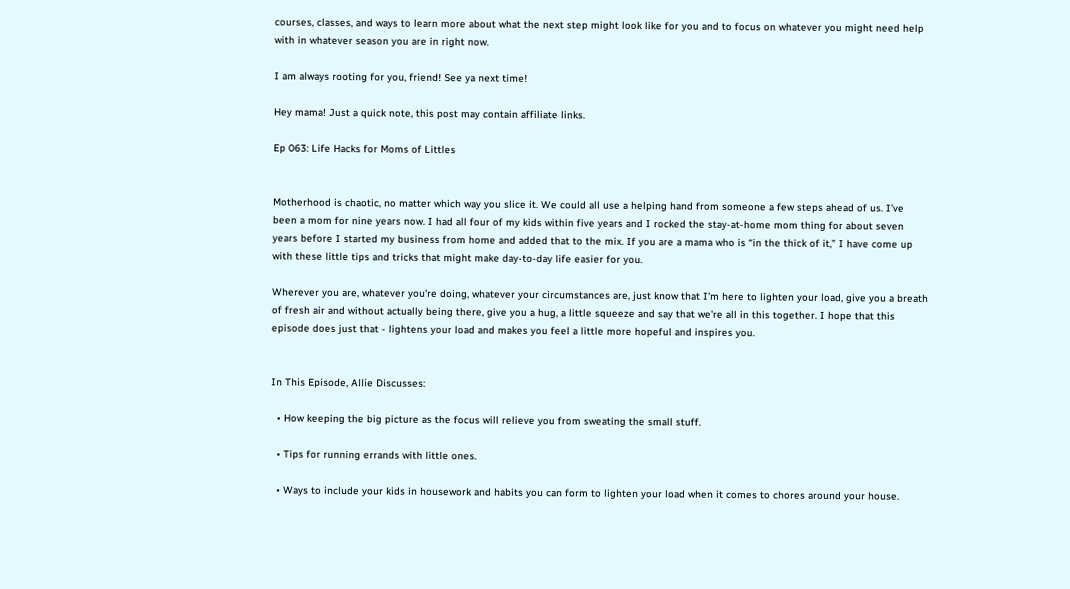courses, classes, and ways to learn more about what the next step might look like for you and to focus on whatever you might need help with in whatever season you are in right now.

I am always rooting for you, friend! See ya next time!

Hey mama! Just a quick note, this post may contain affiliate links.

Ep 063: Life Hacks for Moms of Littles


Motherhood is chaotic, no matter which way you slice it. We could all use a helping hand from someone a few steps ahead of us. I’ve been a mom for nine years now. I had all four of my kids within five years and I rocked the stay-at-home mom thing for about seven years before I started my business from home and added that to the mix. If you are a mama who is “in the thick of it,” I have come up with these little tips and tricks that might make day-to-day life easier for you.

Wherever you are, whatever you're doing, whatever your circumstances are, just know that I'm here to lighten your load, give you a breath of fresh air and without actually being there, give you a hug, a little squeeze and say that we're all in this together. I hope that this episode does just that - lightens your load and makes you feel a little more hopeful and inspires you.


In This Episode, Allie Discusses:

  • How keeping the big picture as the focus will relieve you from sweating the small stuff.

  • Tips for running errands with little ones.

  • Ways to include your kids in housework and habits you can form to lighten your load when it comes to chores around your house.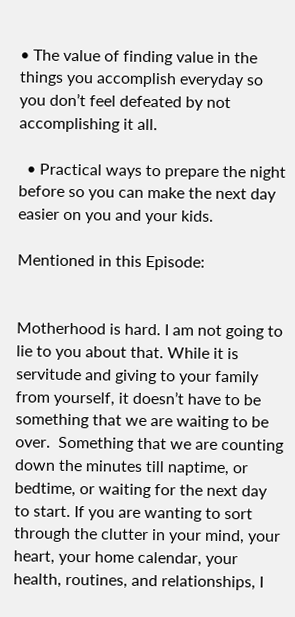• The value of finding value in the things you accomplish everyday so you don’t feel defeated by not accomplishing it all.

  • Practical ways to prepare the night before so you can make the next day easier on you and your kids.

Mentioned in this Episode:


Motherhood is hard. I am not going to lie to you about that. While it is servitude and giving to your family from yourself, it doesn’t have to be something that we are waiting to be over.  Something that we are counting down the minutes till naptime, or bedtime, or waiting for the next day to start. If you are wanting to sort through the clutter in your mind, your heart, your home calendar, your health, routines, and relationships, I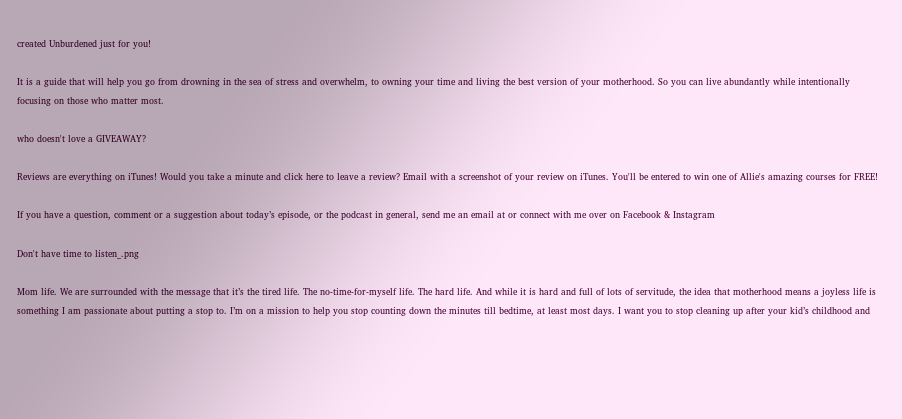created Unburdened just for you!

It is a guide that will help you go from drowning in the sea of stress and overwhelm, to owning your time and living the best version of your motherhood. So you can live abundantly while intentionally focusing on those who matter most.

who doesn't love a GIVEAWAY?

Reviews are everything on iTunes! Would you take a minute and click here to leave a review? Email with a screenshot of your review on iTunes. You'll be entered to win one of Allie's amazing courses for FREE!

If you have a question, comment or a suggestion about today’s episode, or the podcast in general, send me an email at or connect with me over on Facebook & Instagram

Don't have time to listen_.png

Mom life. We are surrounded with the message that it’s the tired life. The no-time-for-myself life. The hard life. And while it is hard and full of lots of servitude, the idea that motherhood means a joyless life is something I am passionate about putting a stop to. I’m on a mission to help you stop counting down the minutes till bedtime, at least most days. I want you to stop cleaning up after your kid’s childhood and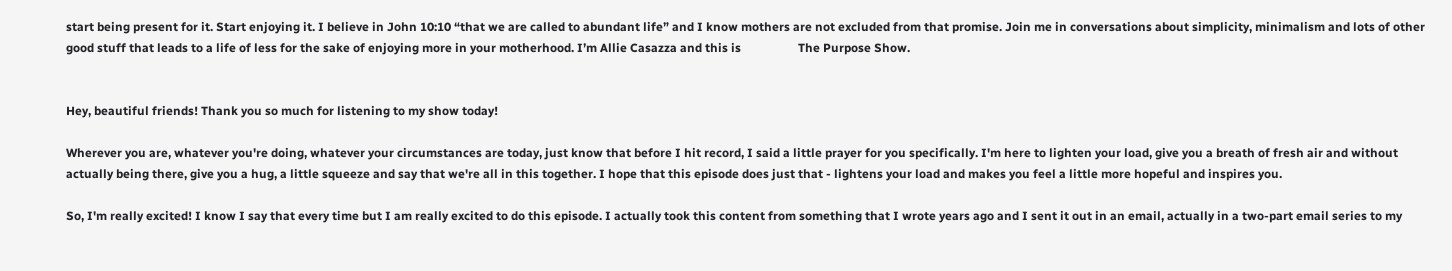start being present for it. Start enjoying it. I believe in John 10:10 “that we are called to abundant life” and I know mothers are not excluded from that promise. Join me in conversations about simplicity, minimalism and lots of other good stuff that leads to a life of less for the sake of enjoying more in your motherhood. I’m Allie Casazza and this is                   The Purpose Show.


Hey, beautiful friends! Thank you so much for listening to my show today!

Wherever you are, whatever you're doing, whatever your circumstances are today, just know that before I hit record, I said a little prayer for you specifically. I'm here to lighten your load, give you a breath of fresh air and without actually being there, give you a hug, a little squeeze and say that we're all in this together. I hope that this episode does just that - lightens your load and makes you feel a little more hopeful and inspires you.

So, I'm really excited! I know I say that every time but I am really excited to do this episode. I actually took this content from something that I wrote years ago and I sent it out in an email, actually in a two-part email series to my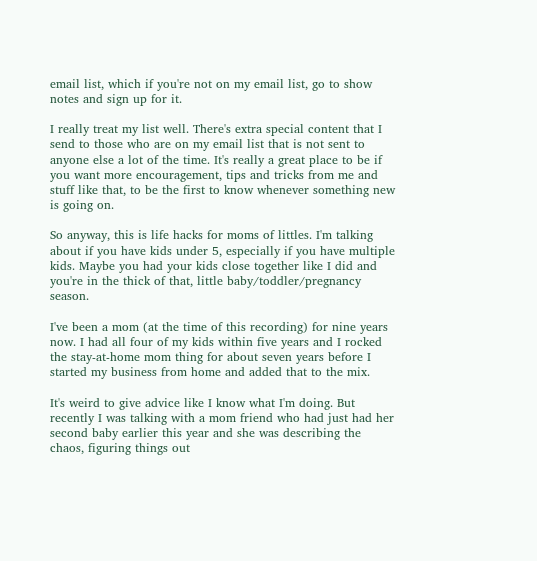email list, which if you're not on my email list, go to show notes and sign up for it.

I really treat my list well. There's extra special content that I send to those who are on my email list that is not sent to anyone else a lot of the time. It's really a great place to be if you want more encouragement, tips and tricks from me and stuff like that, to be the first to know whenever something new is going on.

So anyway, this is life hacks for moms of littles. I'm talking about if you have kids under 5, especially if you have multiple kids. Maybe you had your kids close together like I did and you're in the thick of that, little baby/toddler/pregnancy season.

I've been a mom (at the time of this recording) for nine years now. I had all four of my kids within five years and I rocked the stay-at-home mom thing for about seven years before I started my business from home and added that to the mix.

It's weird to give advice like I know what I'm doing. But recently I was talking with a mom friend who had just had her second baby earlier this year and she was describing the chaos, figuring things out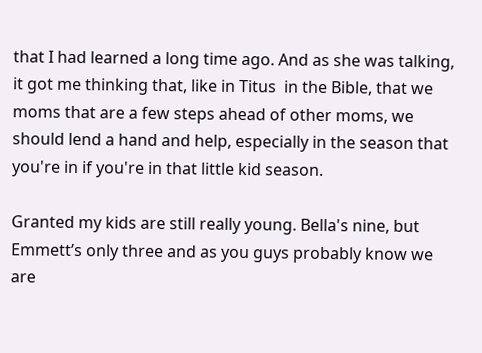that I had learned a long time ago. And as she was talking, it got me thinking that, like in Titus  in the Bible, that we moms that are a few steps ahead of other moms, we should lend a hand and help, especially in the season that you're in if you're in that little kid season.

Granted my kids are still really young. Bella's nine, but Emmett’s only three and as you guys probably know we are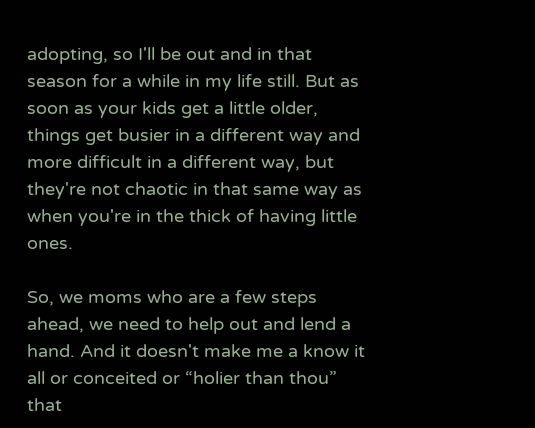adopting, so I'll be out and in that season for a while in my life still. But as soon as your kids get a little older, things get busier in a different way and more difficult in a different way, but they're not chaotic in that same way as when you're in the thick of having little ones.

So, we moms who are a few steps ahead, we need to help out and lend a hand. And it doesn't make me a know it all or conceited or “holier than thou” that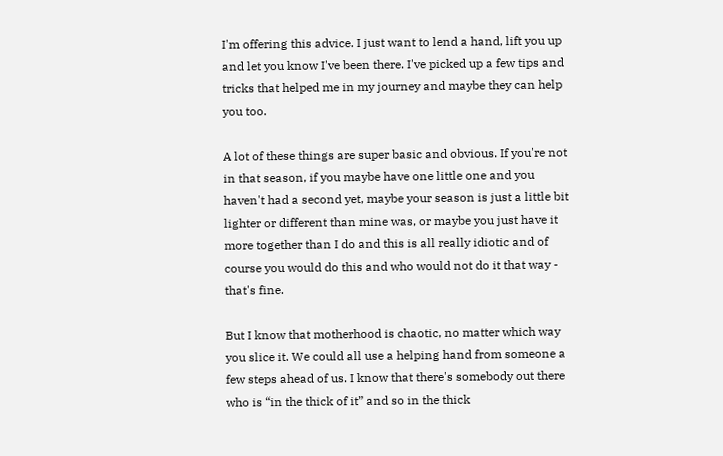I'm offering this advice. I just want to lend a hand, lift you up and let you know I've been there. I've picked up a few tips and tricks that helped me in my journey and maybe they can help you too.

A lot of these things are super basic and obvious. If you're not in that season, if you maybe have one little one and you haven't had a second yet, maybe your season is just a little bit lighter or different than mine was, or maybe you just have it more together than I do and this is all really idiotic and of course you would do this and who would not do it that way - that's fine.

But I know that motherhood is chaotic, no matter which way you slice it. We could all use a helping hand from someone a few steps ahead of us. I know that there's somebody out there who is “in the thick of it” and so in the thick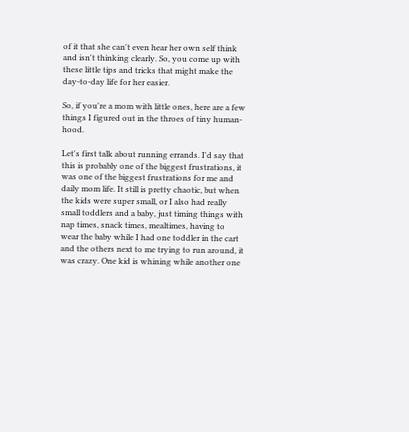of it that she can't even hear her own self think and isn't thinking clearly. So, you come up with these little tips and tricks that might make the day-to-day life for her easier.

So, if you're a mom with little ones, here are a few things I figured out in the throes of tiny human-hood.

Let's first talk about running errands. I'd say that this is probably one of the biggest frustrations, it was one of the biggest frustrations for me and daily mom life. It still is pretty chaotic, but when the kids were super small, or I also had really small toddlers and a baby, just timing things with nap times, snack times, mealtimes, having to wear the baby while I had one toddler in the cart and the others next to me trying to run around, it was crazy. One kid is whining while another one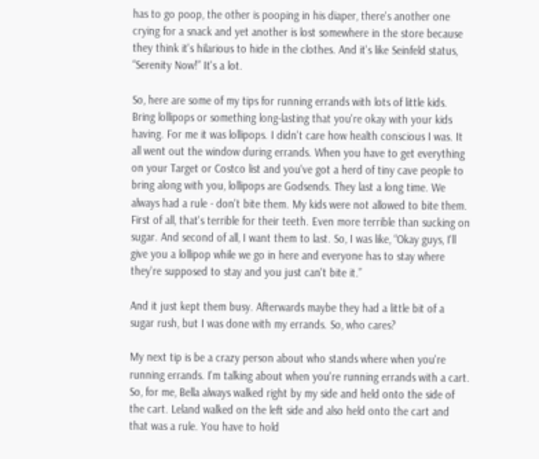has to go poop, the other is pooping in his diaper, there's another one crying for a snack and yet another is lost somewhere in the store because they think it's hilarious to hide in the clothes. And it's like Seinfeld status, “Serenity Now!” It's a lot.

So, here are some of my tips for running errands with lots of little kids. Bring lollipops or something long-lasting that you're okay with your kids having. For me it was lollipops. I didn't care how health conscious I was. It all went out the window during errands. When you have to get everything on your Target or Costco list and you've got a herd of tiny cave people to bring along with you, lollipops are Godsends. They last a long time. We always had a rule - don't bite them. My kids were not allowed to bite them. First of all, that's terrible for their teeth. Even more terrible than sucking on sugar. And second of all, I want them to last. So, I was like, “Okay guys, I'll give you a lollipop while we go in here and everyone has to stay where they're supposed to stay and you just can't bite it.”

And it just kept them busy. Afterwards maybe they had a little bit of a sugar rush, but I was done with my errands. So, who cares?

My next tip is be a crazy person about who stands where when you're running errands. I'm talking about when you're running errands with a cart. So, for me, Bella always walked right by my side and held onto the side of the cart. Leland walked on the left side and also held onto the cart and that was a rule. You have to hold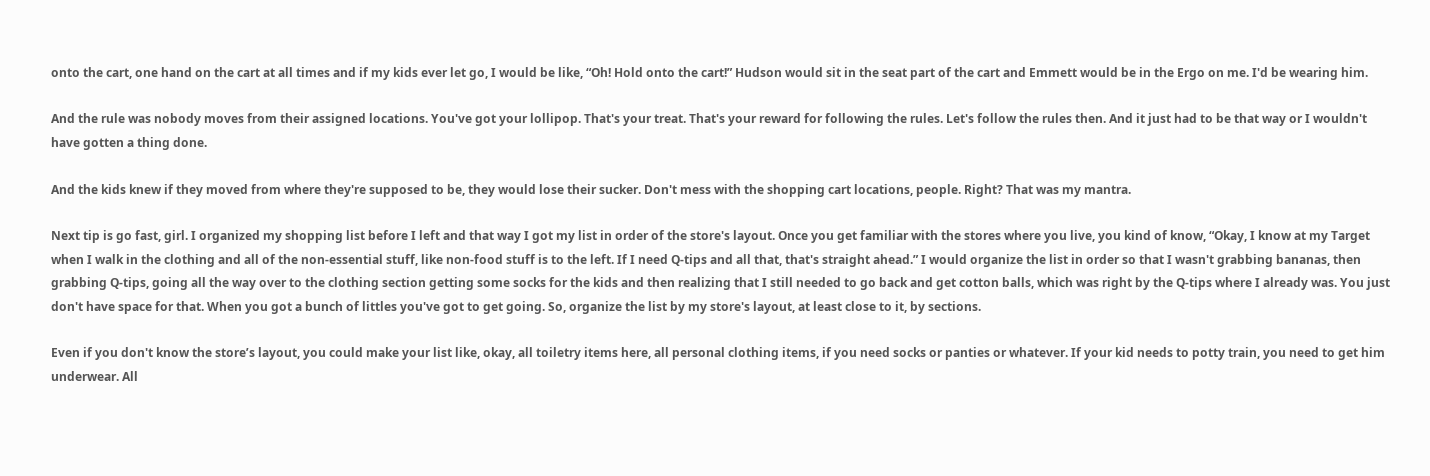onto the cart, one hand on the cart at all times and if my kids ever let go, I would be like, “Oh! Hold onto the cart!” Hudson would sit in the seat part of the cart and Emmett would be in the Ergo on me. I'd be wearing him.

And the rule was nobody moves from their assigned locations. You've got your lollipop. That's your treat. That's your reward for following the rules. Let's follow the rules then. And it just had to be that way or I wouldn't have gotten a thing done.

And the kids knew if they moved from where they're supposed to be, they would lose their sucker. Don't mess with the shopping cart locations, people. Right? That was my mantra.

Next tip is go fast, girl. I organized my shopping list before I left and that way I got my list in order of the store's layout. Once you get familiar with the stores where you live, you kind of know, “Okay, I know at my Target when I walk in the clothing and all of the non-essential stuff, like non-food stuff is to the left. If I need Q-tips and all that, that's straight ahead.” I would organize the list in order so that I wasn't grabbing bananas, then grabbing Q-tips, going all the way over to the clothing section getting some socks for the kids and then realizing that I still needed to go back and get cotton balls, which was right by the Q-tips where I already was. You just don't have space for that. When you got a bunch of littles you've got to get going. So, organize the list by my store's layout, at least close to it, by sections.

Even if you don't know the store’s layout, you could make your list like, okay, all toiletry items here, all personal clothing items, if you need socks or panties or whatever. If your kid needs to potty train, you need to get him underwear. All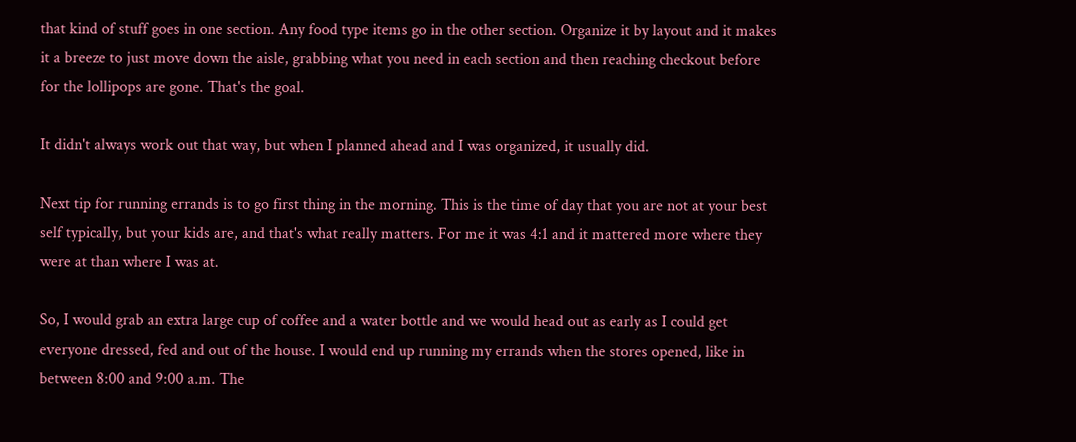that kind of stuff goes in one section. Any food type items go in the other section. Organize it by layout and it makes it a breeze to just move down the aisle, grabbing what you need in each section and then reaching checkout before for the lollipops are gone. That's the goal.

It didn't always work out that way, but when I planned ahead and I was organized, it usually did.

Next tip for running errands is to go first thing in the morning. This is the time of day that you are not at your best self typically, but your kids are, and that's what really matters. For me it was 4:1 and it mattered more where they were at than where I was at.

So, I would grab an extra large cup of coffee and a water bottle and we would head out as early as I could get everyone dressed, fed and out of the house. I would end up running my errands when the stores opened, like in between 8:00 and 9:00 a.m. The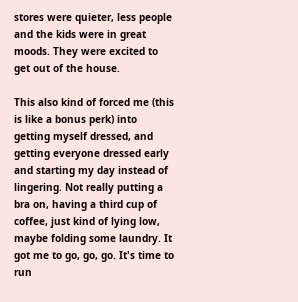stores were quieter, less people and the kids were in great moods. They were excited to get out of the house.

This also kind of forced me (this is like a bonus perk) into getting myself dressed, and getting everyone dressed early and starting my day instead of lingering. Not really putting a bra on, having a third cup of coffee, just kind of lying low, maybe folding some laundry. It got me to go, go, go. It's time to run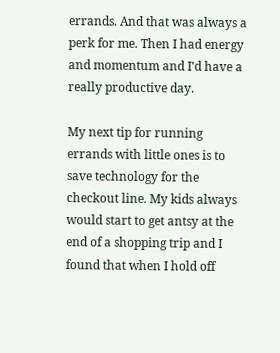errands. And that was always a perk for me. Then I had energy and momentum and I'd have a really productive day.

My next tip for running errands with little ones is to save technology for the checkout line. My kids always would start to get antsy at the end of a shopping trip and I found that when I hold off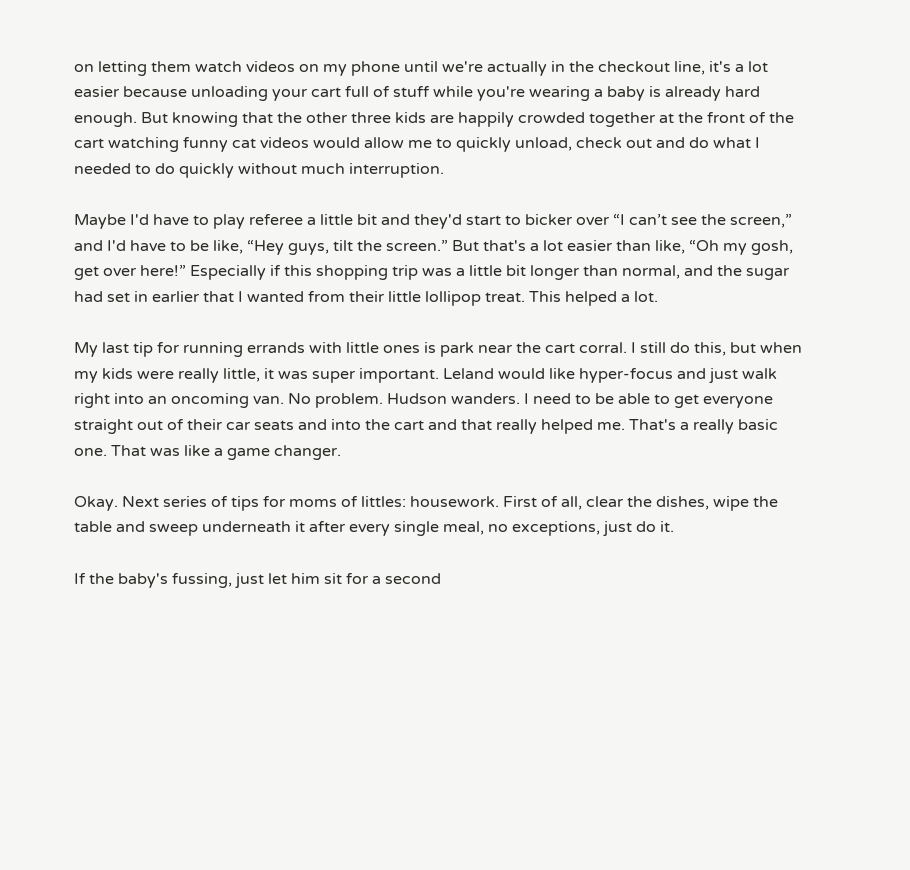on letting them watch videos on my phone until we're actually in the checkout line, it's a lot easier because unloading your cart full of stuff while you're wearing a baby is already hard enough. But knowing that the other three kids are happily crowded together at the front of the cart watching funny cat videos would allow me to quickly unload, check out and do what I needed to do quickly without much interruption.

Maybe I'd have to play referee a little bit and they'd start to bicker over “I can’t see the screen,” and I'd have to be like, “Hey guys, tilt the screen.” But that's a lot easier than like, “Oh my gosh, get over here!” Especially if this shopping trip was a little bit longer than normal, and the sugar had set in earlier that I wanted from their little lollipop treat. This helped a lot.

My last tip for running errands with little ones is park near the cart corral. I still do this, but when my kids were really little, it was super important. Leland would like hyper-focus and just walk right into an oncoming van. No problem. Hudson wanders. I need to be able to get everyone straight out of their car seats and into the cart and that really helped me. That's a really basic one. That was like a game changer.

Okay. Next series of tips for moms of littles: housework. First of all, clear the dishes, wipe the table and sweep underneath it after every single meal, no exceptions, just do it.

If the baby's fussing, just let him sit for a second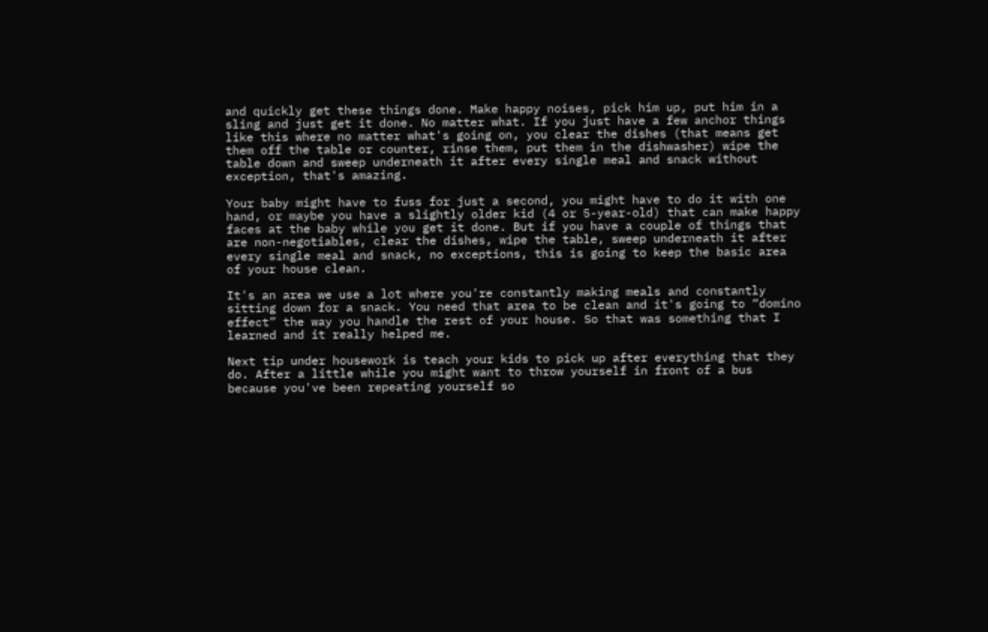and quickly get these things done. Make happy noises, pick him up, put him in a sling and just get it done. No matter what. If you just have a few anchor things like this where no matter what's going on, you clear the dishes (that means get them off the table or counter, rinse them, put them in the dishwasher) wipe the table down and sweep underneath it after every single meal and snack without exception, that's amazing.

Your baby might have to fuss for just a second, you might have to do it with one hand, or maybe you have a slightly older kid (4 or 5-year-old) that can make happy faces at the baby while you get it done. But if you have a couple of things that are non-negotiables, clear the dishes, wipe the table, sweep underneath it after every single meal and snack, no exceptions, this is going to keep the basic area of your house clean.

It's an area we use a lot where you're constantly making meals and constantly sitting down for a snack. You need that area to be clean and it's going to “domino effect” the way you handle the rest of your house. So that was something that I learned and it really helped me.

Next tip under housework is teach your kids to pick up after everything that they do. After a little while you might want to throw yourself in front of a bus because you've been repeating yourself so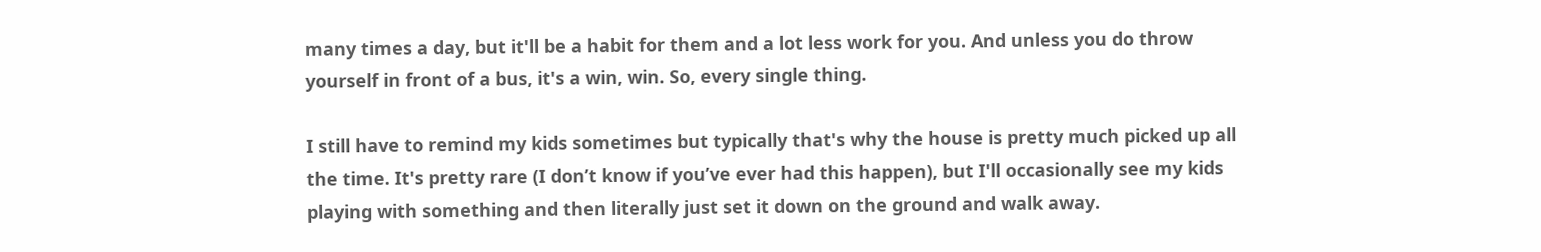many times a day, but it'll be a habit for them and a lot less work for you. And unless you do throw yourself in front of a bus, it's a win, win. So, every single thing.

I still have to remind my kids sometimes but typically that's why the house is pretty much picked up all the time. It's pretty rare (I don’t know if you’ve ever had this happen), but I'll occasionally see my kids playing with something and then literally just set it down on the ground and walk away.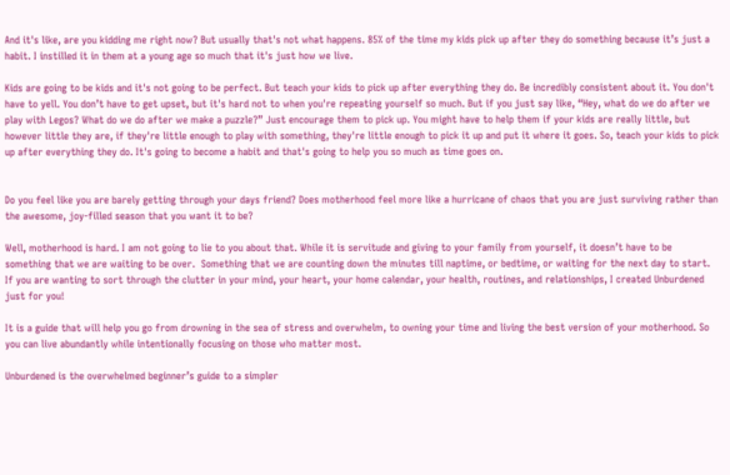And it's like, are you kidding me right now? But usually that's not what happens. 85% of the time my kids pick up after they do something because it’s just a habit. I instilled it in them at a young age so much that it's just how we live.

Kids are going to be kids and it's not going to be perfect. But teach your kids to pick up after everything they do. Be incredibly consistent about it. You don't have to yell. You don’t have to get upset, but it's hard not to when you're repeating yourself so much. But if you just say like, “Hey, what do we do after we play with Legos? What do we do after we make a puzzle?” Just encourage them to pick up. You might have to help them if your kids are really little, but however little they are, if they're little enough to play with something, they're little enough to pick it up and put it where it goes. So, teach your kids to pick up after everything they do. It's going to become a habit and that's going to help you so much as time goes on.


Do you feel like you are barely getting through your days friend? Does motherhood feel more like a hurricane of chaos that you are just surviving rather than the awesome, joy-filled season that you want it to be?

Well, motherhood is hard. I am not going to lie to you about that. While it is servitude and giving to your family from yourself, it doesn’t have to be something that we are waiting to be over.  Something that we are counting down the minutes till naptime, or bedtime, or waiting for the next day to start. If you are wanting to sort through the clutter in your mind, your heart, your home calendar, your health, routines, and relationships, I created Unburdened just for you!

It is a guide that will help you go from drowning in the sea of stress and overwhelm, to owning your time and living the best version of your motherhood. So you can live abundantly while intentionally focusing on those who matter most.

Unburdened is the overwhelmed beginner’s guide to a simpler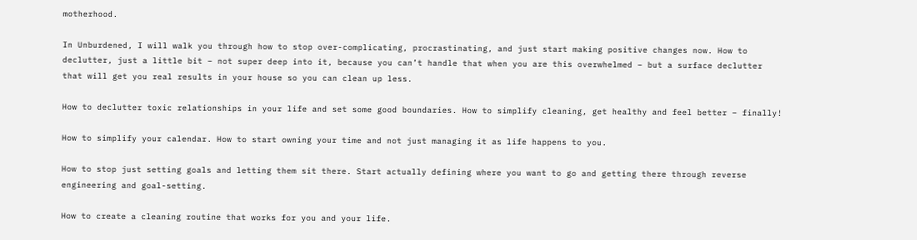motherhood.

In Unburdened, I will walk you through how to stop over-complicating, procrastinating, and just start making positive changes now. How to declutter, just a little bit – not super deep into it, because you can’t handle that when you are this overwhelmed – but a surface declutter that will get you real results in your house so you can clean up less.

How to declutter toxic relationships in your life and set some good boundaries. How to simplify cleaning, get healthy and feel better – finally!

How to simplify your calendar. How to start owning your time and not just managing it as life happens to you.

How to stop just setting goals and letting them sit there. Start actually defining where you want to go and getting there through reverse engineering and goal-setting.

How to create a cleaning routine that works for you and your life.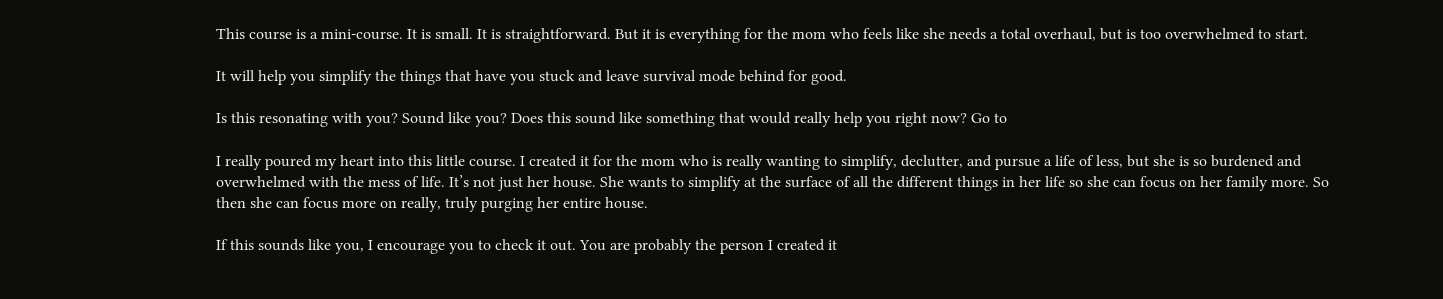This course is a mini-course. It is small. It is straightforward. But it is everything for the mom who feels like she needs a total overhaul, but is too overwhelmed to start.

It will help you simplify the things that have you stuck and leave survival mode behind for good.

Is this resonating with you? Sound like you? Does this sound like something that would really help you right now? Go to

I really poured my heart into this little course. I created it for the mom who is really wanting to simplify, declutter, and pursue a life of less, but she is so burdened and overwhelmed with the mess of life. It’s not just her house. She wants to simplify at the surface of all the different things in her life so she can focus on her family more. So then she can focus more on really, truly purging her entire house.

If this sounds like you, I encourage you to check it out. You are probably the person I created it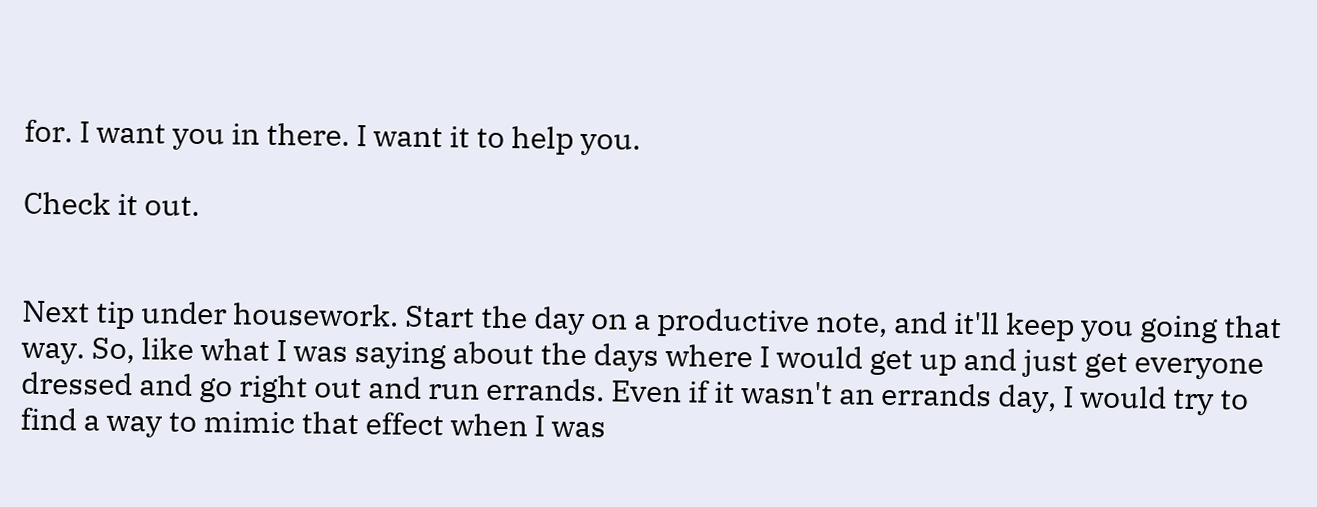for. I want you in there. I want it to help you.

Check it out.


Next tip under housework. Start the day on a productive note, and it'll keep you going that way. So, like what I was saying about the days where I would get up and just get everyone dressed and go right out and run errands. Even if it wasn't an errands day, I would try to find a way to mimic that effect when I was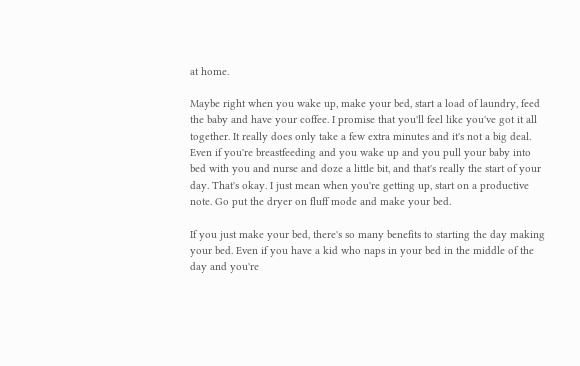at home.

Maybe right when you wake up, make your bed, start a load of laundry, feed the baby and have your coffee. I promise that you'll feel like you've got it all together. It really does only take a few extra minutes and it's not a big deal. Even if you're breastfeeding and you wake up and you pull your baby into bed with you and nurse and doze a little bit, and that's really the start of your day. That's okay. I just mean when you're getting up, start on a productive note. Go put the dryer on fluff mode and make your bed.

If you just make your bed, there's so many benefits to starting the day making your bed. Even if you have a kid who naps in your bed in the middle of the day and you're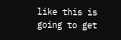like this is going to get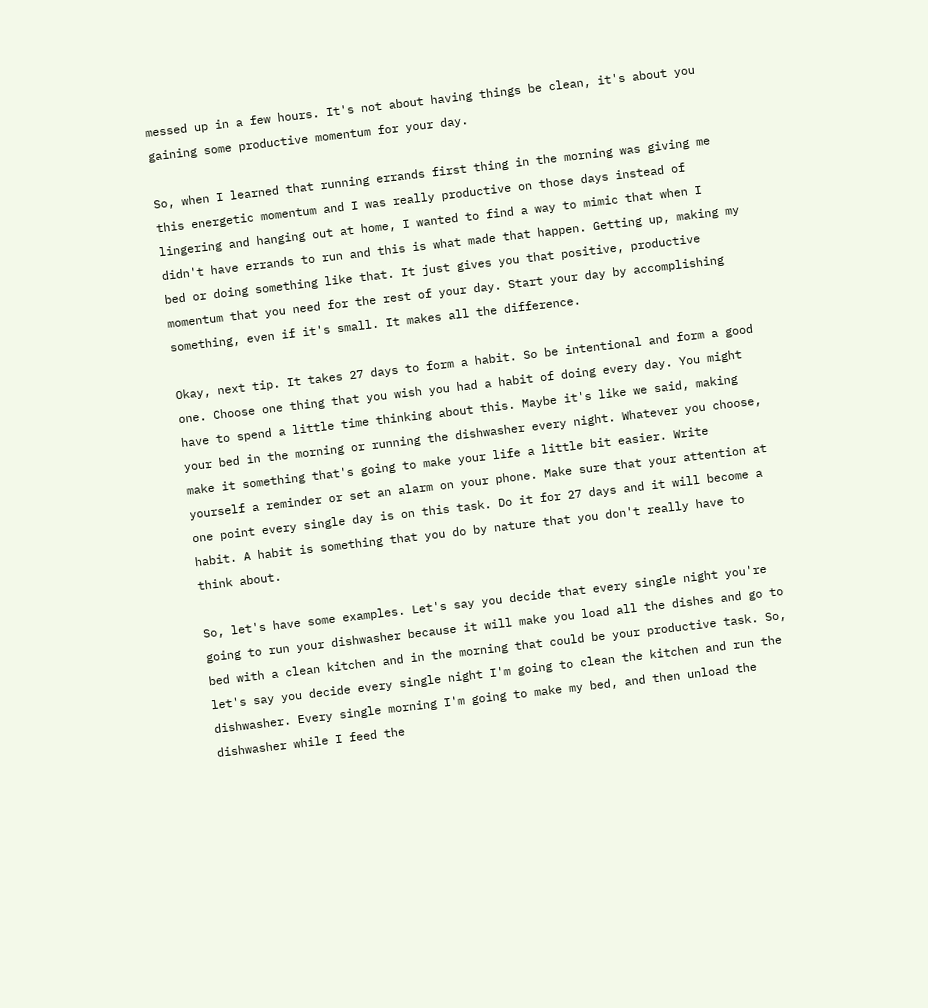messed up in a few hours. It's not about having things be clean, it's about you gaining some productive momentum for your day.

So, when I learned that running errands first thing in the morning was giving me this energetic momentum and I was really productive on those days instead of lingering and hanging out at home, I wanted to find a way to mimic that when I didn't have errands to run and this is what made that happen. Getting up, making my bed or doing something like that. It just gives you that positive, productive momentum that you need for the rest of your day. Start your day by accomplishing something, even if it's small. It makes all the difference.

Okay, next tip. It takes 27 days to form a habit. So be intentional and form a good one. Choose one thing that you wish you had a habit of doing every day. You might have to spend a little time thinking about this. Maybe it's like we said, making your bed in the morning or running the dishwasher every night. Whatever you choose, make it something that's going to make your life a little bit easier. Write yourself a reminder or set an alarm on your phone. Make sure that your attention at one point every single day is on this task. Do it for 27 days and it will become a habit. A habit is something that you do by nature that you don't really have to think about.

So, let's have some examples. Let's say you decide that every single night you're going to run your dishwasher because it will make you load all the dishes and go to bed with a clean kitchen and in the morning that could be your productive task. So, let's say you decide every single night I'm going to clean the kitchen and run the dishwasher. Every single morning I'm going to make my bed, and then unload the dishwasher while I feed the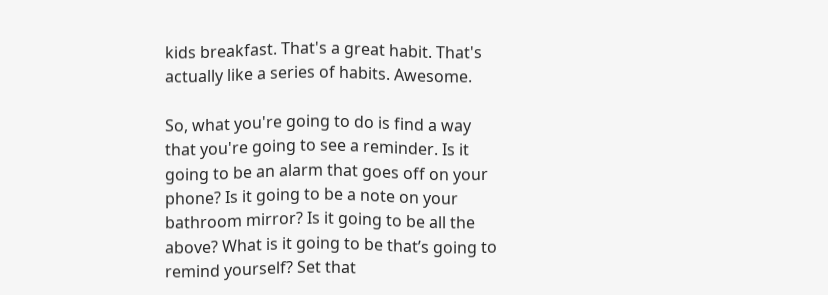kids breakfast. That's a great habit. That's actually like a series of habits. Awesome.

So, what you're going to do is find a way that you're going to see a reminder. Is it going to be an alarm that goes off on your phone? Is it going to be a note on your bathroom mirror? Is it going to be all the above? What is it going to be that’s going to remind yourself? Set that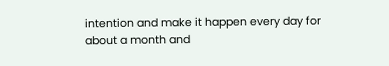intention and make it happen every day for about a month and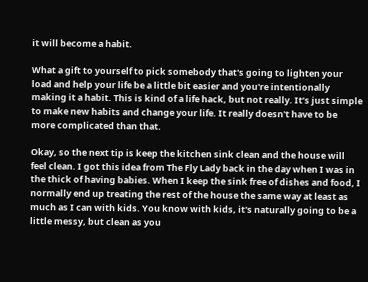it will become a habit.

What a gift to yourself to pick somebody that's going to lighten your load and help your life be a little bit easier and you're intentionally making it a habit. This is kind of a life hack, but not really. It’s just simple to make new habits and change your life. It really doesn't have to be more complicated than that.

Okay, so the next tip is keep the kitchen sink clean and the house will feel clean. I got this idea from The Fly Lady back in the day when I was in the thick of having babies. When I keep the sink free of dishes and food, I normally end up treating the rest of the house the same way at least as much as I can with kids. You know with kids, it's naturally going to be a little messy, but clean as you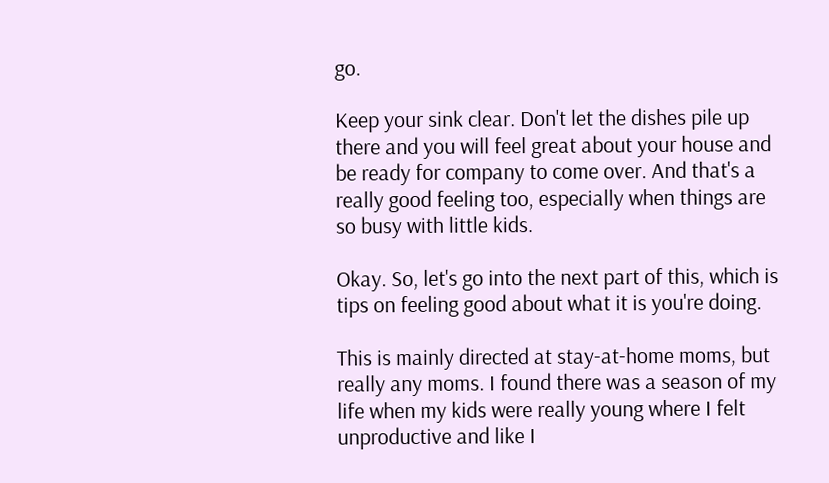go.

Keep your sink clear. Don't let the dishes pile up there and you will feel great about your house and be ready for company to come over. And that's a really good feeling too, especially when things are so busy with little kids.

Okay. So, let's go into the next part of this, which is tips on feeling good about what it is you're doing.

This is mainly directed at stay-at-home moms, but really any moms. I found there was a season of my life when my kids were really young where I felt unproductive and like I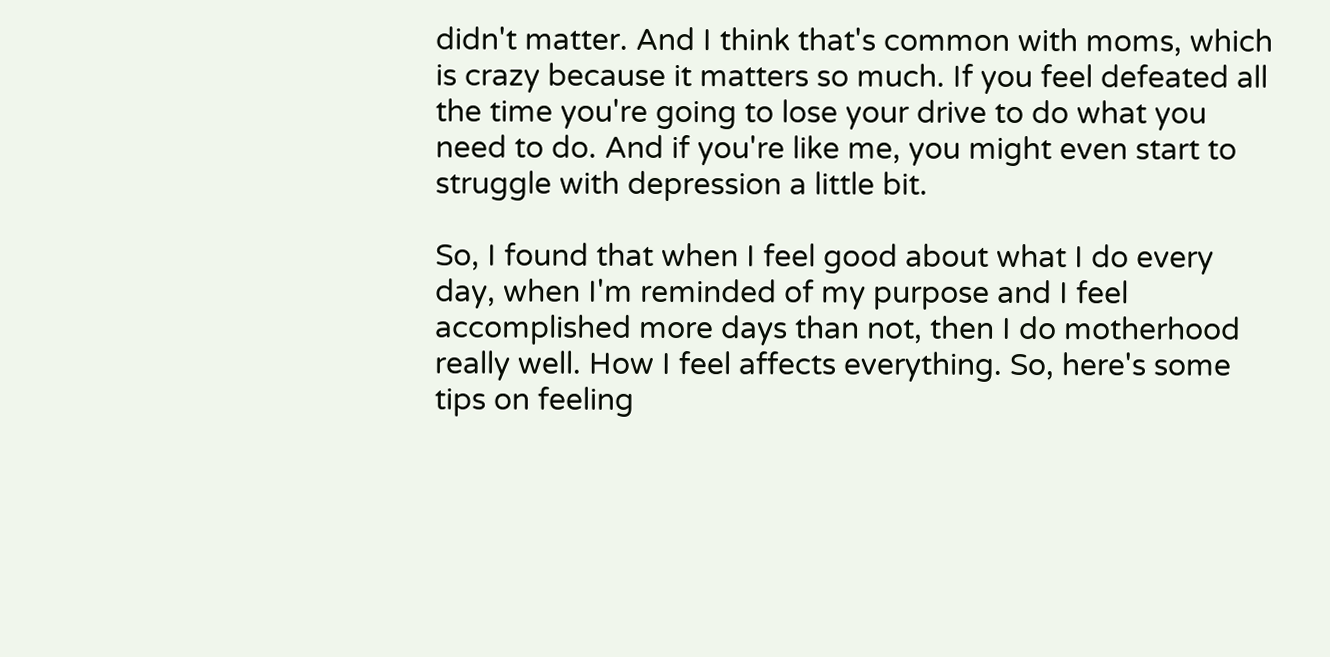didn't matter. And I think that's common with moms, which is crazy because it matters so much. If you feel defeated all the time you're going to lose your drive to do what you need to do. And if you're like me, you might even start to struggle with depression a little bit.

So, I found that when I feel good about what I do every day, when I'm reminded of my purpose and I feel accomplished more days than not, then I do motherhood really well. How I feel affects everything. So, here's some tips on feeling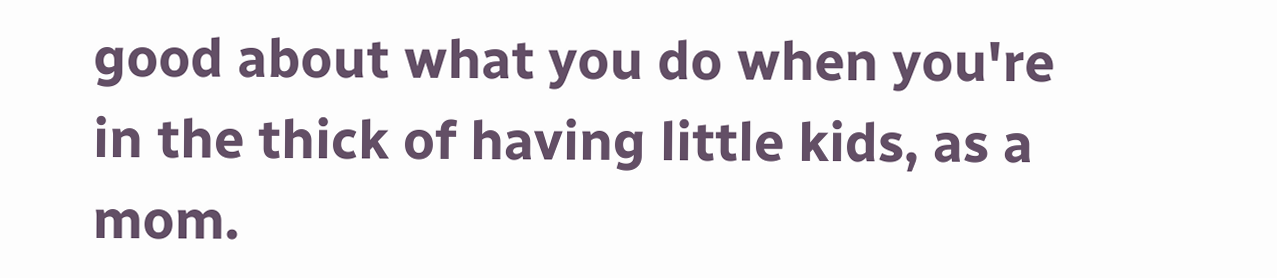good about what you do when you're in the thick of having little kids, as a mom.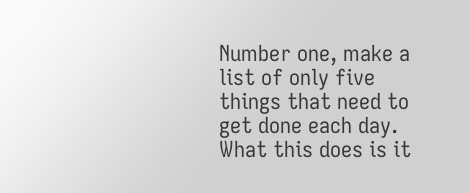Number one, make a list of only five things that need to get done each day. What this does is it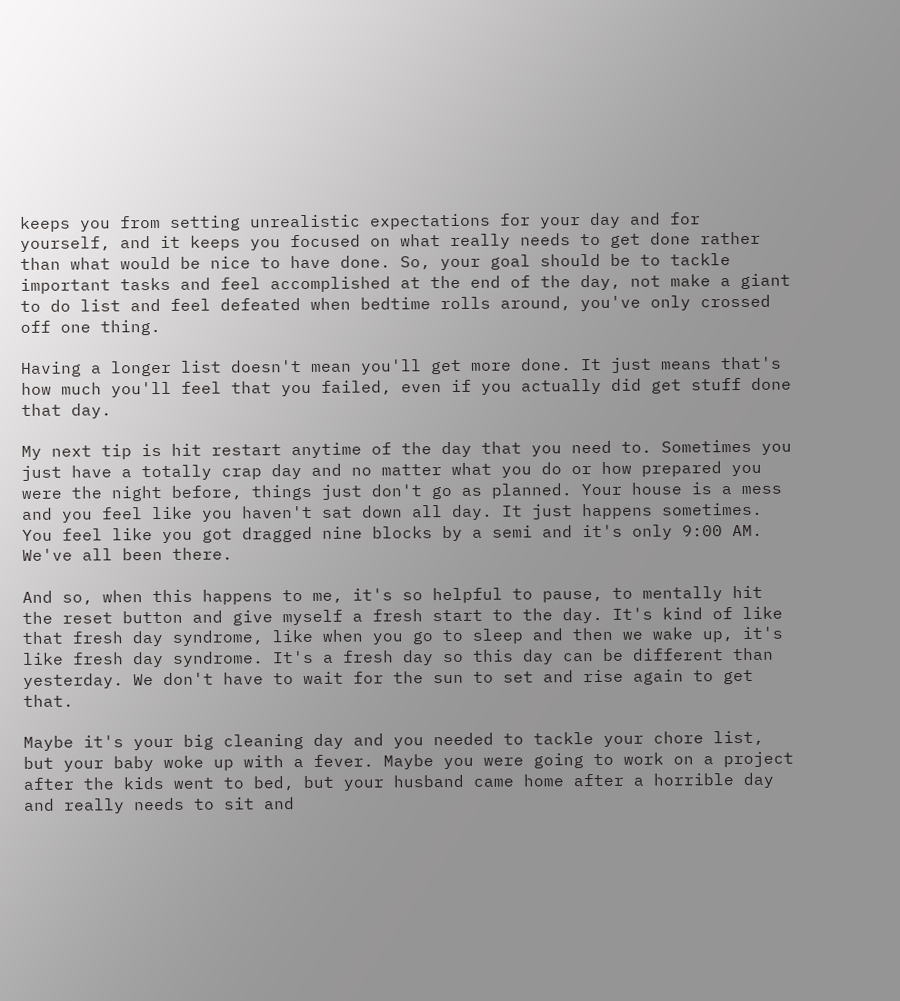keeps you from setting unrealistic expectations for your day and for yourself, and it keeps you focused on what really needs to get done rather than what would be nice to have done. So, your goal should be to tackle important tasks and feel accomplished at the end of the day, not make a giant to do list and feel defeated when bedtime rolls around, you've only crossed off one thing.

Having a longer list doesn't mean you'll get more done. It just means that's how much you'll feel that you failed, even if you actually did get stuff done that day.

My next tip is hit restart anytime of the day that you need to. Sometimes you just have a totally crap day and no matter what you do or how prepared you were the night before, things just don't go as planned. Your house is a mess and you feel like you haven't sat down all day. It just happens sometimes. You feel like you got dragged nine blocks by a semi and it's only 9:00 AM. We've all been there.

And so, when this happens to me, it's so helpful to pause, to mentally hit the reset button and give myself a fresh start to the day. It's kind of like that fresh day syndrome, like when you go to sleep and then we wake up, it's like fresh day syndrome. It's a fresh day so this day can be different than yesterday. We don't have to wait for the sun to set and rise again to get that.

Maybe it's your big cleaning day and you needed to tackle your chore list, but your baby woke up with a fever. Maybe you were going to work on a project after the kids went to bed, but your husband came home after a horrible day and really needs to sit and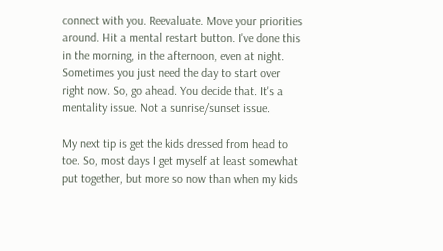connect with you. Reevaluate. Move your priorities around. Hit a mental restart button. I've done this in the morning, in the afternoon, even at night. Sometimes you just need the day to start over right now. So, go ahead. You decide that. It's a mentality issue. Not a sunrise/sunset issue.

My next tip is get the kids dressed from head to toe. So, most days I get myself at least somewhat put together, but more so now than when my kids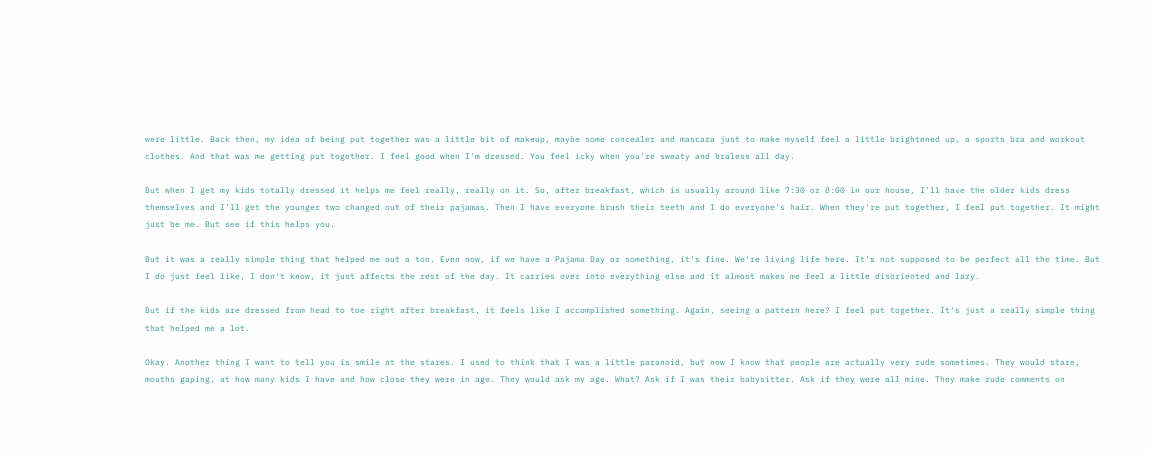were little. Back then, my idea of being put together was a little bit of makeup, maybe some concealer and mascara just to make myself feel a little brightened up, a sports bra and workout clothes. And that was me getting put together. I feel good when I'm dressed. You feel icky when you're sweaty and braless all day.

But when I get my kids totally dressed it helps me feel really, really on it. So, after breakfast, which is usually around like 7:30 or 8:00 in our house, I'll have the older kids dress themselves and I'll get the younger two changed out of their pajamas. Then I have everyone brush their teeth and I do everyone's hair. When they're put together, I feel put together. It might just be me. But see if this helps you.

But it was a really simple thing that helped me out a ton. Even now, if we have a Pajama Day or something, it's fine. We're living life here. It's not supposed to be perfect all the time. But I do just feel like, I don't know, it just affects the rest of the day. It carries over into everything else and it almost makes me feel a little disoriented and lazy.

But if the kids are dressed from head to toe right after breakfast, it feels like I accomplished something. Again, seeing a pattern here? I feel put together. It's just a really simple thing that helped me a lot.

Okay. Another thing I want to tell you is smile at the stares. I used to think that I was a little paranoid, but now I know that people are actually very rude sometimes. They would stare, mouths gaping, at how many kids I have and how close they were in age. They would ask my age. What? Ask if I was their babysitter. Ask if they were all mine. They make rude comments on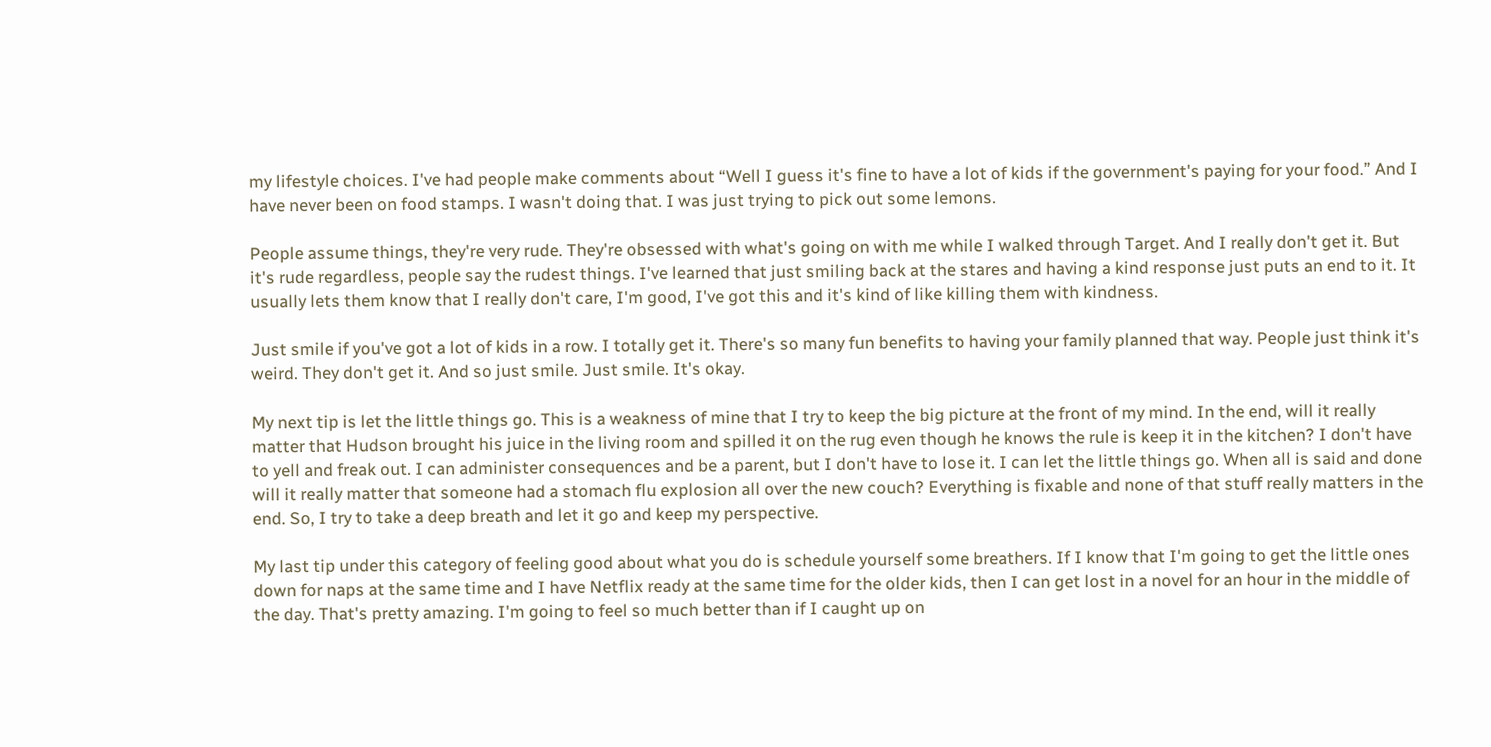my lifestyle choices. I've had people make comments about “Well I guess it's fine to have a lot of kids if the government's paying for your food.” And I have never been on food stamps. I wasn't doing that. I was just trying to pick out some lemons.

People assume things, they're very rude. They're obsessed with what's going on with me while I walked through Target. And I really don't get it. But it's rude regardless, people say the rudest things. I've learned that just smiling back at the stares and having a kind response just puts an end to it. It usually lets them know that I really don't care, I'm good, I've got this and it's kind of like killing them with kindness.

Just smile if you've got a lot of kids in a row. I totally get it. There's so many fun benefits to having your family planned that way. People just think it's weird. They don't get it. And so just smile. Just smile. It's okay.

My next tip is let the little things go. This is a weakness of mine that I try to keep the big picture at the front of my mind. In the end, will it really matter that Hudson brought his juice in the living room and spilled it on the rug even though he knows the rule is keep it in the kitchen? I don't have to yell and freak out. I can administer consequences and be a parent, but I don't have to lose it. I can let the little things go. When all is said and done will it really matter that someone had a stomach flu explosion all over the new couch? Everything is fixable and none of that stuff really matters in the end. So, I try to take a deep breath and let it go and keep my perspective.

My last tip under this category of feeling good about what you do is schedule yourself some breathers. If I know that I'm going to get the little ones down for naps at the same time and I have Netflix ready at the same time for the older kids, then I can get lost in a novel for an hour in the middle of the day. That's pretty amazing. I'm going to feel so much better than if I caught up on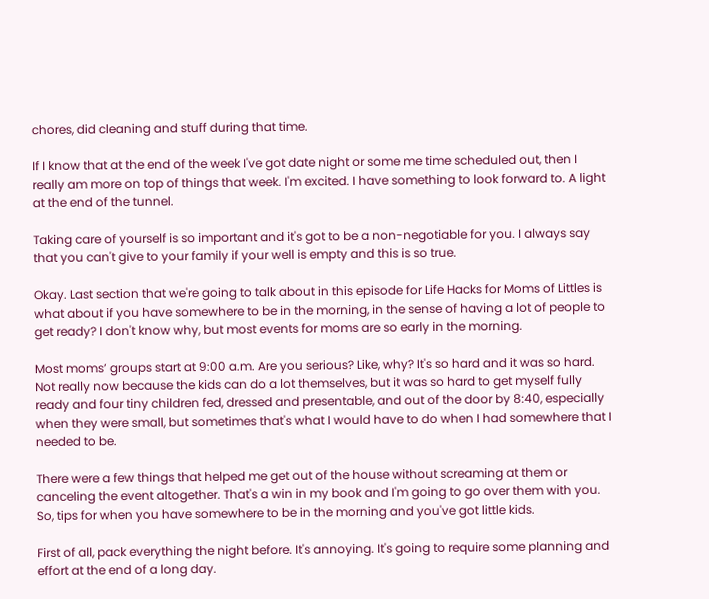chores, did cleaning and stuff during that time.

If I know that at the end of the week I've got date night or some me time scheduled out, then I really am more on top of things that week. I'm excited. I have something to look forward to. A light at the end of the tunnel.

Taking care of yourself is so important and it's got to be a non-negotiable for you. I always say that you can't give to your family if your well is empty and this is so true.

Okay. Last section that we're going to talk about in this episode for Life Hacks for Moms of Littles is what about if you have somewhere to be in the morning, in the sense of having a lot of people to get ready? I don't know why, but most events for moms are so early in the morning.

Most moms’ groups start at 9:00 a.m. Are you serious? Like, why? It's so hard and it was so hard. Not really now because the kids can do a lot themselves, but it was so hard to get myself fully ready and four tiny children fed, dressed and presentable, and out of the door by 8:40, especially when they were small, but sometimes that's what I would have to do when I had somewhere that I needed to be.

There were a few things that helped me get out of the house without screaming at them or canceling the event altogether. That's a win in my book and I'm going to go over them with you. So, tips for when you have somewhere to be in the morning and you've got little kids.

First of all, pack everything the night before. It's annoying. It's going to require some planning and effort at the end of a long day.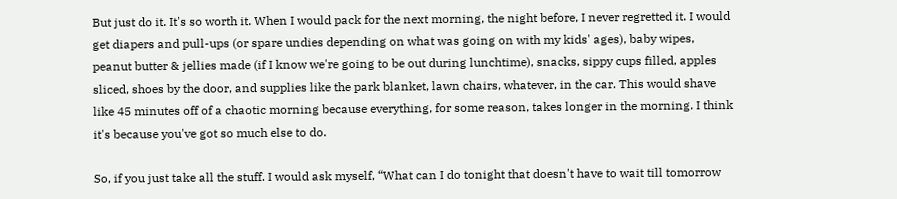But just do it. It's so worth it. When I would pack for the next morning, the night before, I never regretted it. I would get diapers and pull-ups (or spare undies depending on what was going on with my kids' ages), baby wipes, peanut butter & jellies made (if I know we're going to be out during lunchtime), snacks, sippy cups filled, apples sliced, shoes by the door, and supplies like the park blanket, lawn chairs, whatever, in the car. This would shave like 45 minutes off of a chaotic morning because everything, for some reason, takes longer in the morning. I think it's because you've got so much else to do.

So, if you just take all the stuff. I would ask myself, “What can I do tonight that doesn't have to wait till tomorrow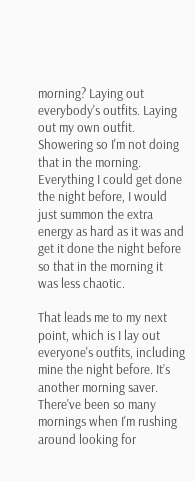morning? Laying out everybody's outfits. Laying out my own outfit. Showering so I'm not doing that in the morning. Everything I could get done the night before, I would just summon the extra energy as hard as it was and get it done the night before so that in the morning it was less chaotic.

That leads me to my next point, which is I lay out everyone's outfits, including mine the night before. It’s another morning saver. There've been so many mornings when I'm rushing around looking for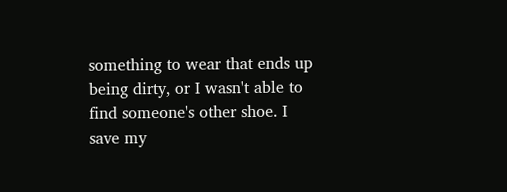something to wear that ends up being dirty, or I wasn't able to find someone's other shoe. I save my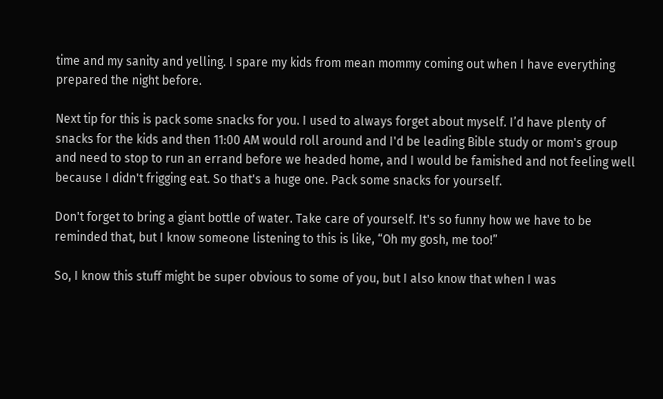time and my sanity and yelling. I spare my kids from mean mommy coming out when I have everything prepared the night before.

Next tip for this is pack some snacks for you. I used to always forget about myself. I’d have plenty of snacks for the kids and then 11:00 AM would roll around and I'd be leading Bible study or mom's group and need to stop to run an errand before we headed home, and I would be famished and not feeling well because I didn't frigging eat. So that's a huge one. Pack some snacks for yourself.

Don't forget to bring a giant bottle of water. Take care of yourself. It's so funny how we have to be reminded that, but I know someone listening to this is like, “Oh my gosh, me too!”

So, I know this stuff might be super obvious to some of you, but I also know that when I was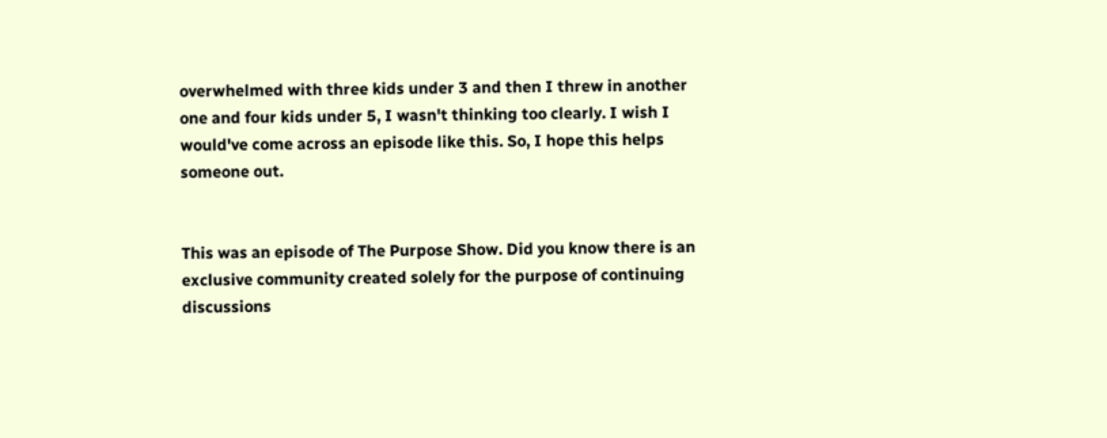overwhelmed with three kids under 3 and then I threw in another one and four kids under 5, I wasn't thinking too clearly. I wish I would've come across an episode like this. So, I hope this helps someone out.


This was an episode of The Purpose Show. Did you know there is an exclusive community created solely for the purpose of continuing discussions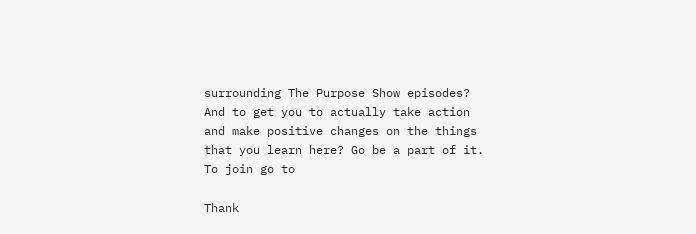surrounding The Purpose Show episodes? And to get you to actually take action and make positive changes on the things that you learn here? Go be a part of it. To join go to

Thank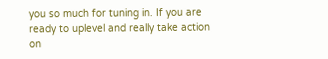you so much for tuning in. If you are ready to uplevel and really take action on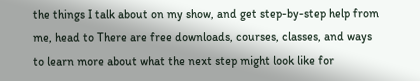the things I talk about on my show, and get step-by-step help from me, head to There are free downloads, courses, classes, and ways to learn more about what the next step might look like for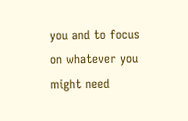you and to focus on whatever you might need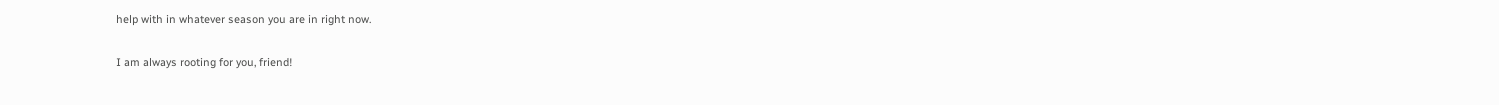help with in whatever season you are in right now.

I am always rooting for you, friend!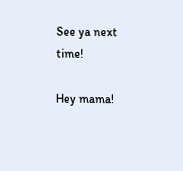See ya next time!

Hey mama!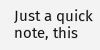Just a quick note, this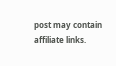post may contain affiliate links.